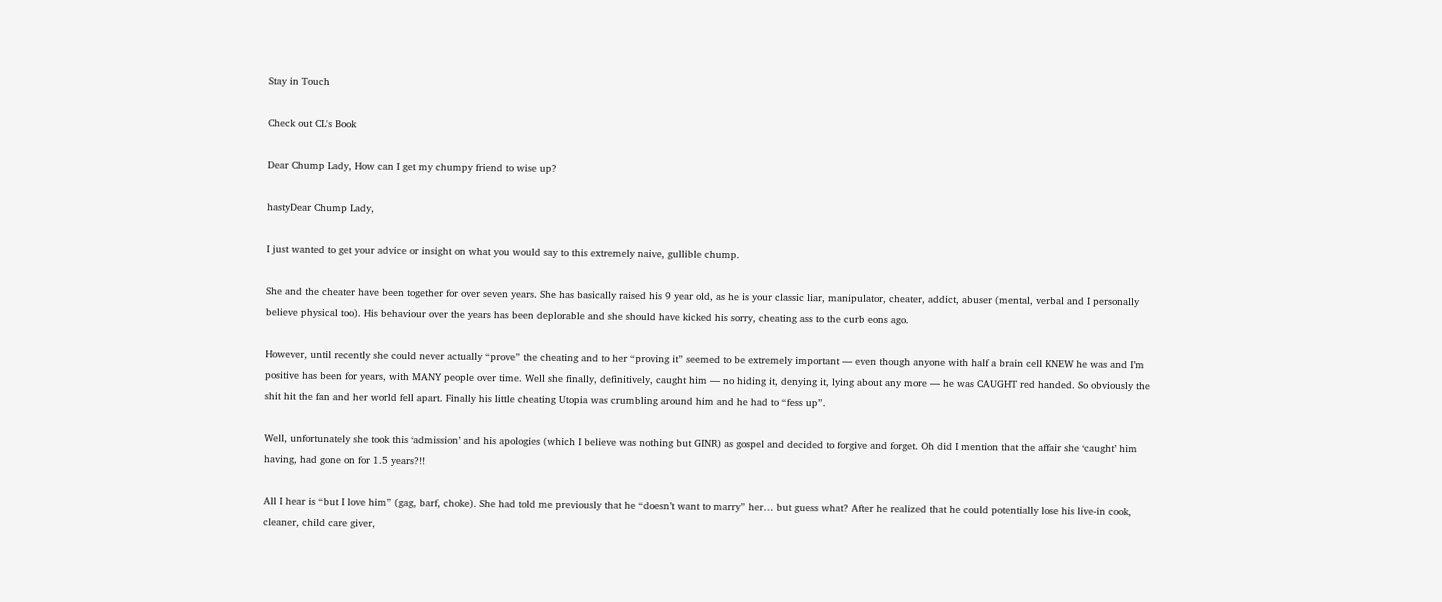Stay in Touch

Check out CL's Book

Dear Chump Lady, How can I get my chumpy friend to wise up?

hastyDear Chump Lady,

I just wanted to get your advice or insight on what you would say to this extremely naive, gullible chump.

She and the cheater have been together for over seven years. She has basically raised his 9 year old, as he is your classic liar, manipulator, cheater, addict, abuser (mental, verbal and I personally believe physical too). His behaviour over the years has been deplorable and she should have kicked his sorry, cheating ass to the curb eons ago.

However, until recently she could never actually “prove” the cheating and to her “proving it” seemed to be extremely important — even though anyone with half a brain cell KNEW he was and I’m positive has been for years, with MANY people over time. Well she finally, definitively, caught him — no hiding it, denying it, lying about any more — he was CAUGHT red handed. So obviously the shit hit the fan and her world fell apart. Finally his little cheating Utopia was crumbling around him and he had to “fess up”.

Well, unfortunately she took this ‘admission’ and his apologies (which I believe was nothing but GINR) as gospel and decided to forgive and forget. Oh did I mention that the affair she ‘caught’ him having, had gone on for 1.5 years?!!

All I hear is “but I love him” (gag, barf, choke). She had told me previously that he “doesn’t want to marry” her… but guess what? After he realized that he could potentially lose his live-in cook, cleaner, child care giver,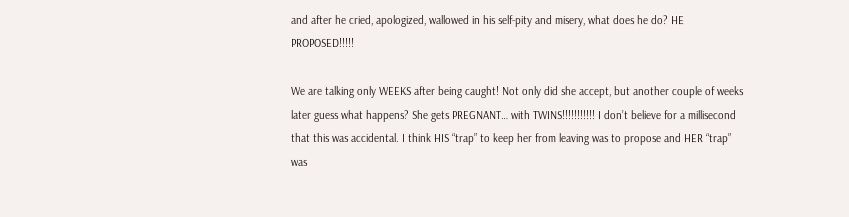and after he cried, apologized, wallowed in his self-pity and misery, what does he do? HE PROPOSED!!!!!

We are talking only WEEKS after being caught! Not only did she accept, but another couple of weeks later guess what happens? She gets PREGNANT… with TWINS!!!!!!!!!!! I don’t believe for a millisecond that this was accidental. I think HIS “trap” to keep her from leaving was to propose and HER “trap” was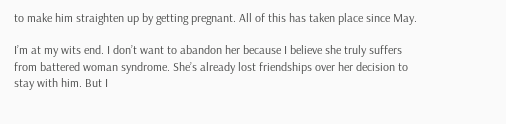to make him straighten up by getting pregnant. All of this has taken place since May.

I’m at my wits end. I don’t want to abandon her because I believe she truly suffers from battered woman syndrome. She’s already lost friendships over her decision to stay with him. But I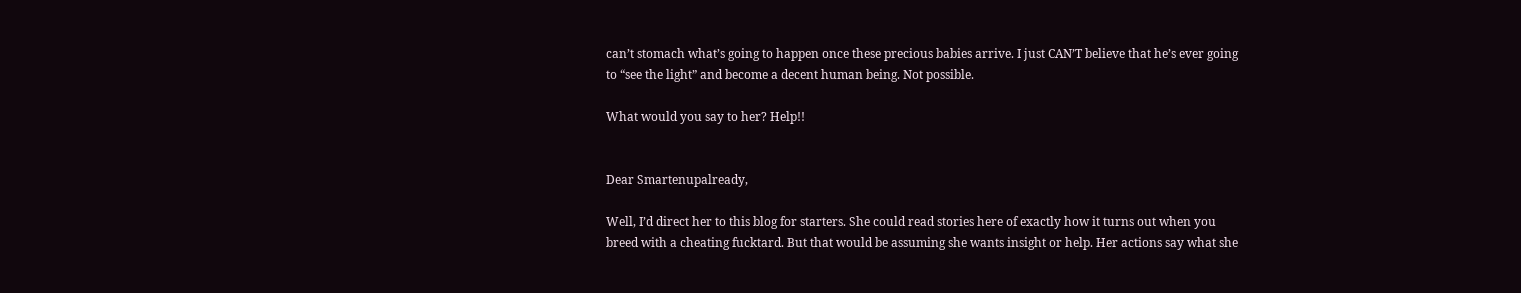can’t stomach what’s going to happen once these precious babies arrive. I just CAN’T believe that he’s ever going to “see the light” and become a decent human being. Not possible.

What would you say to her? Help!!


Dear Smartenupalready,

Well, I’d direct her to this blog for starters. She could read stories here of exactly how it turns out when you breed with a cheating fucktard. But that would be assuming she wants insight or help. Her actions say what she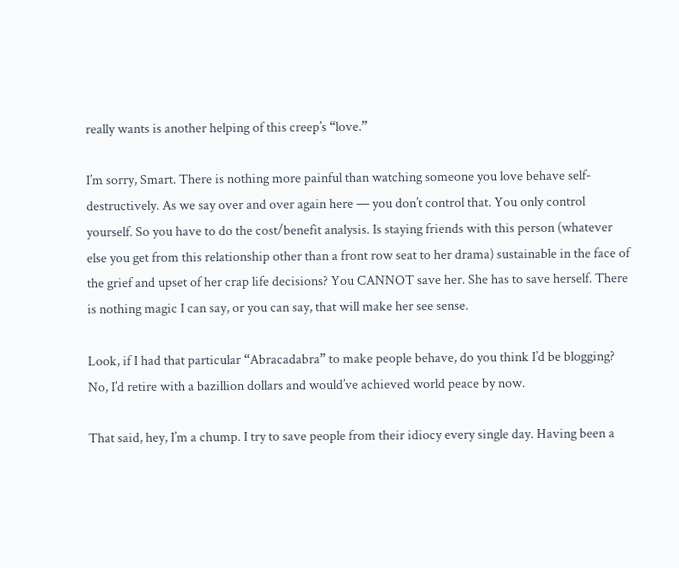really wants is another helping of this creep’s “love.”

I’m sorry, Smart. There is nothing more painful than watching someone you love behave self-destructively. As we say over and over again here — you don’t control that. You only control yourself. So you have to do the cost/benefit analysis. Is staying friends with this person (whatever else you get from this relationship other than a front row seat to her drama) sustainable in the face of the grief and upset of her crap life decisions? You CANNOT save her. She has to save herself. There is nothing magic I can say, or you can say, that will make her see sense.

Look, if I had that particular “Abracadabra” to make people behave, do you think I’d be blogging? No, I’d retire with a bazillion dollars and would’ve achieved world peace by now.

That said, hey, I’m a chump. I try to save people from their idiocy every single day. Having been a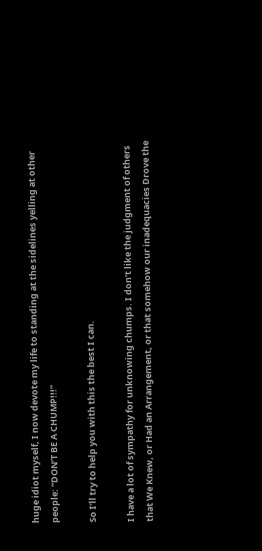huge idiot myself, I now devote my life to standing at the sidelines yelling at other people: “DON’T BE A CHUMP!!!”

So I’ll try to help you with this the best I can.

I have a lot of sympathy for unknowing chumps. I don’t like the judgment of others that We Knew, or Had an Arrangement, or that somehow our inadequacies Drove the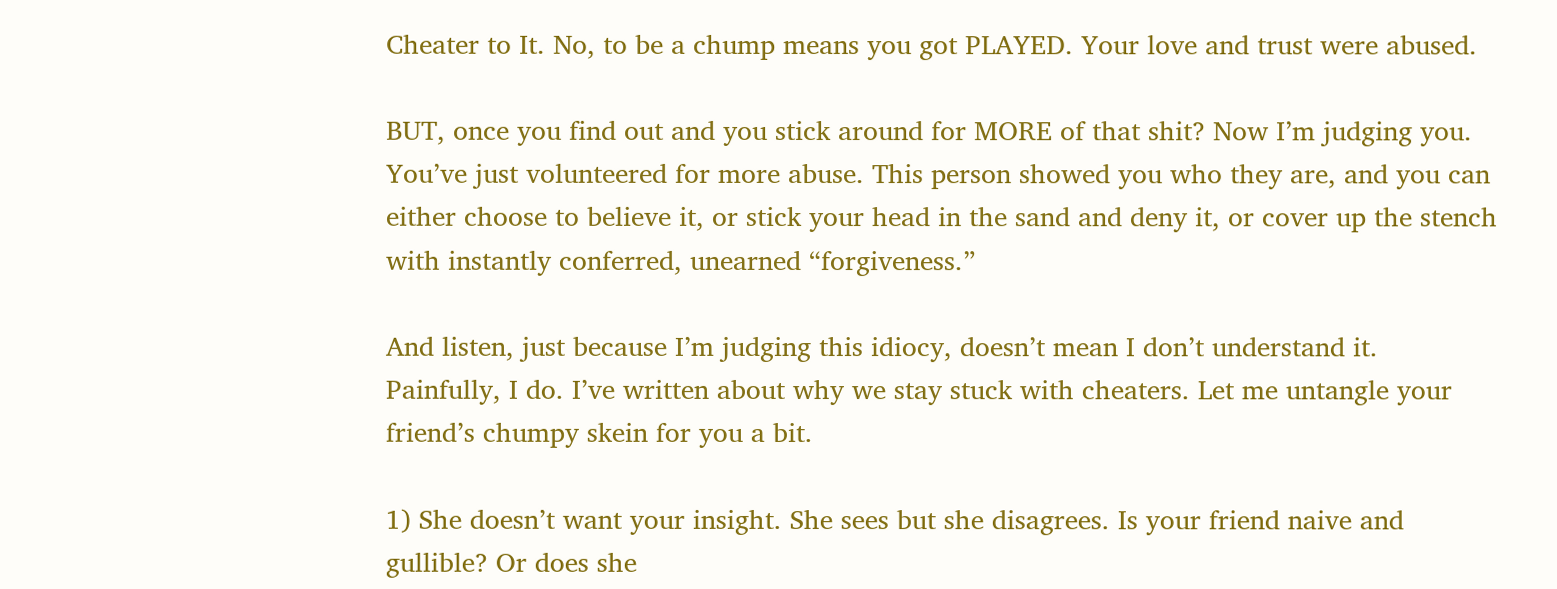Cheater to It. No, to be a chump means you got PLAYED. Your love and trust were abused.

BUT, once you find out and you stick around for MORE of that shit? Now I’m judging you. You’ve just volunteered for more abuse. This person showed you who they are, and you can either choose to believe it, or stick your head in the sand and deny it, or cover up the stench with instantly conferred, unearned “forgiveness.”

And listen, just because I’m judging this idiocy, doesn’t mean I don’t understand it. Painfully, I do. I’ve written about why we stay stuck with cheaters. Let me untangle your friend’s chumpy skein for you a bit.

1) She doesn’t want your insight. She sees but she disagrees. Is your friend naive and gullible? Or does she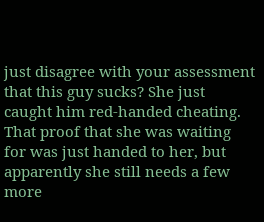just disagree with your assessment that this guy sucks? She just caught him red-handed cheating. That proof that she was waiting for was just handed to her, but apparently she still needs a few more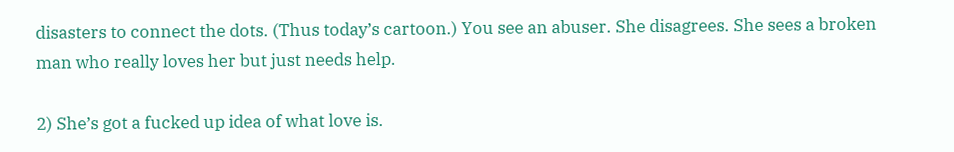disasters to connect the dots. (Thus today’s cartoon.) You see an abuser. She disagrees. She sees a broken man who really loves her but just needs help.

2) She’s got a fucked up idea of what love is.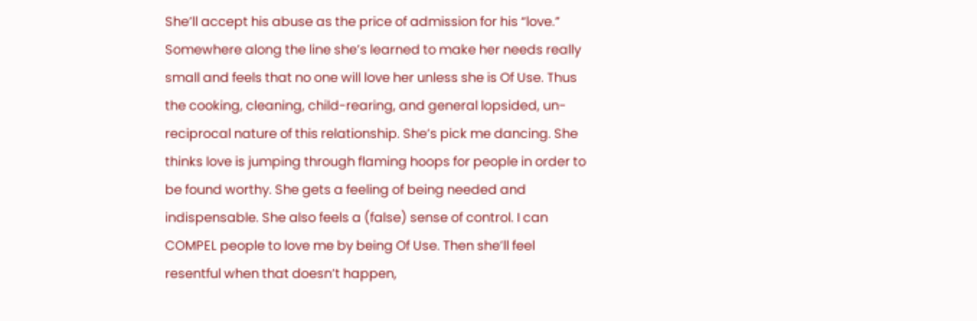She’ll accept his abuse as the price of admission for his “love.” Somewhere along the line she’s learned to make her needs really small and feels that no one will love her unless she is Of Use. Thus the cooking, cleaning, child-rearing, and general lopsided, un-reciprocal nature of this relationship. She’s pick me dancing. She thinks love is jumping through flaming hoops for people in order to be found worthy. She gets a feeling of being needed and indispensable. She also feels a (false) sense of control. I can COMPEL people to love me by being Of Use. Then she’ll feel resentful when that doesn’t happen,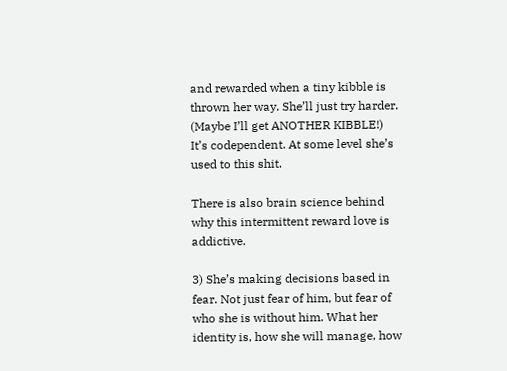and rewarded when a tiny kibble is thrown her way. She’ll just try harder. (Maybe I’ll get ANOTHER KIBBLE!) It’s codependent. At some level she’s used to this shit.

There is also brain science behind why this intermittent reward love is addictive.

3) She’s making decisions based in fear. Not just fear of him, but fear of who she is without him. What her identity is, how she will manage, how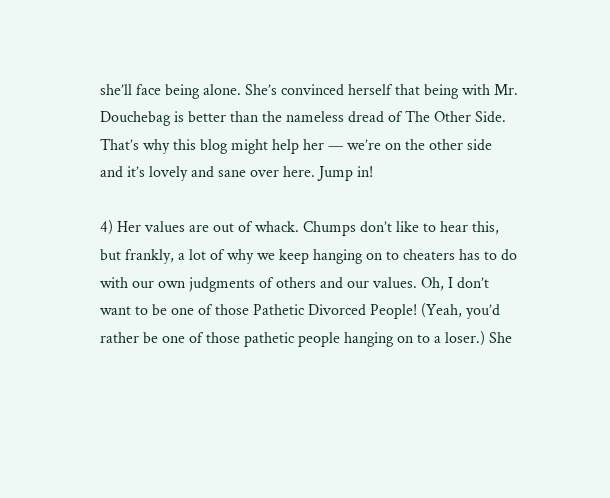she’ll face being alone. She’s convinced herself that being with Mr. Douchebag is better than the nameless dread of The Other Side. That’s why this blog might help her — we’re on the other side and it’s lovely and sane over here. Jump in!

4) Her values are out of whack. Chumps don’t like to hear this, but frankly, a lot of why we keep hanging on to cheaters has to do with our own judgments of others and our values. Oh, I don’t want to be one of those Pathetic Divorced People! (Yeah, you’d rather be one of those pathetic people hanging on to a loser.) She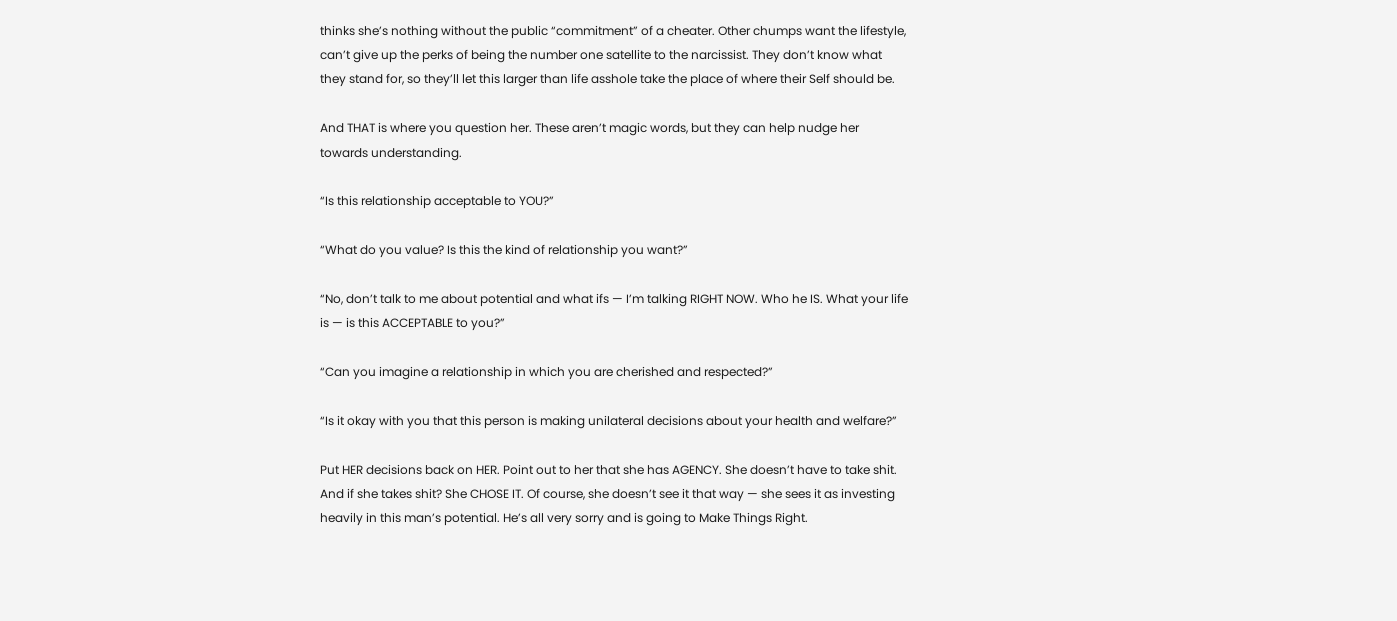thinks she’s nothing without the public “commitment” of a cheater. Other chumps want the lifestyle, can’t give up the perks of being the number one satellite to the narcissist. They don’t know what they stand for, so they’ll let this larger than life asshole take the place of where their Self should be.

And THAT is where you question her. These aren’t magic words, but they can help nudge her towards understanding.

“Is this relationship acceptable to YOU?”

“What do you value? Is this the kind of relationship you want?”

“No, don’t talk to me about potential and what ifs — I’m talking RIGHT NOW. Who he IS. What your life is — is this ACCEPTABLE to you?”

“Can you imagine a relationship in which you are cherished and respected?”

“Is it okay with you that this person is making unilateral decisions about your health and welfare?”

Put HER decisions back on HER. Point out to her that she has AGENCY. She doesn’t have to take shit. And if she takes shit? She CHOSE IT. Of course, she doesn’t see it that way — she sees it as investing heavily in this man’s potential. He’s all very sorry and is going to Make Things Right.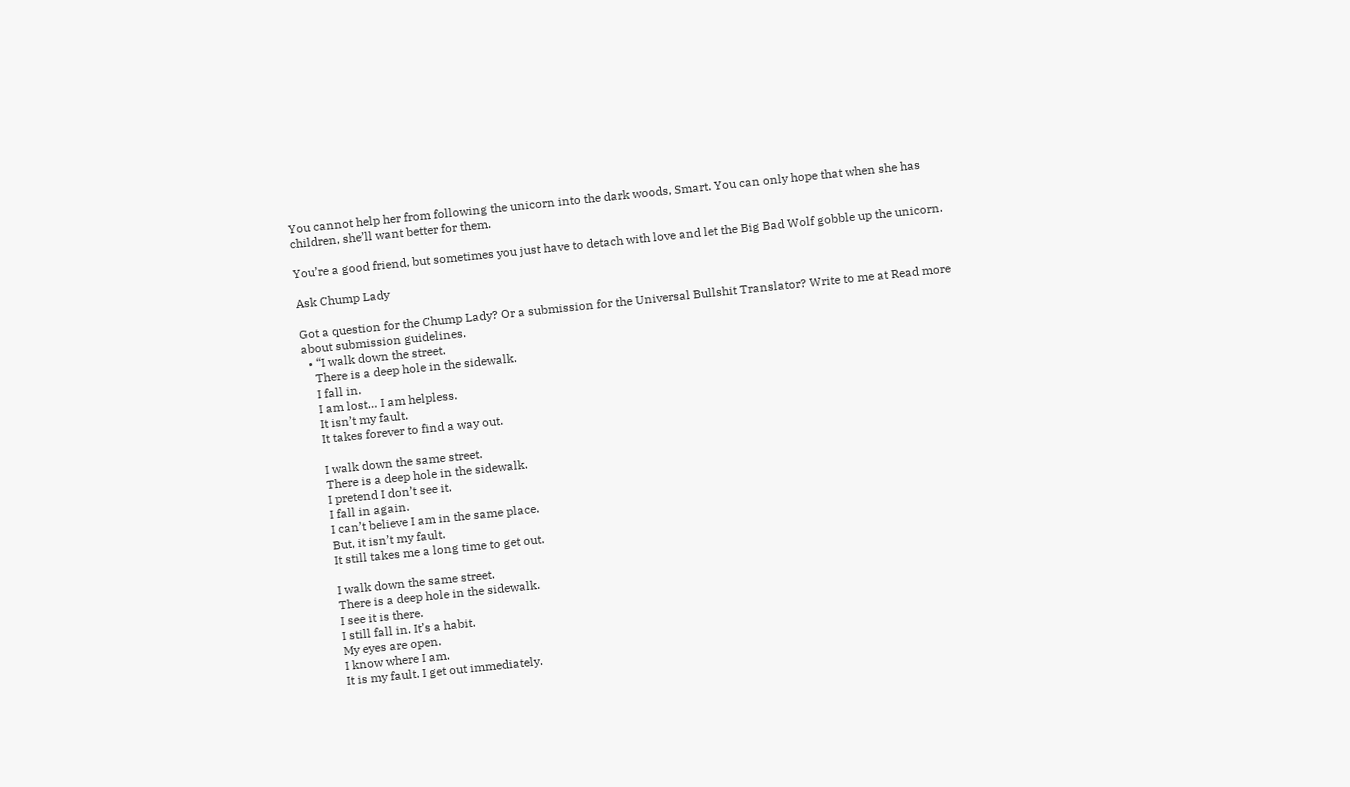You cannot help her from following the unicorn into the dark woods, Smart. You can only hope that when she has children, she’ll want better for them.

You’re a good friend, but sometimes you just have to detach with love and let the Big Bad Wolf gobble up the unicorn.

Ask Chump Lady

Got a question for the Chump Lady? Or a submission for the Universal Bullshit Translator? Write to me at Read more about submission guidelines.
  • “I walk down the street.
    There is a deep hole in the sidewalk.
    I fall in.
    I am lost… I am helpless.
    It isn’t my fault.
    It takes forever to find a way out.

    I walk down the same street.
    There is a deep hole in the sidewalk.
    I pretend I don’t see it.
    I fall in again.
    I can’t believe I am in the same place.
    But, it isn’t my fault.
    It still takes me a long time to get out.

    I walk down the same street.
    There is a deep hole in the sidewalk.
    I see it is there.
    I still fall in. It’s a habit.
    My eyes are open.
    I know where I am.
    It is my fault. I get out immediately.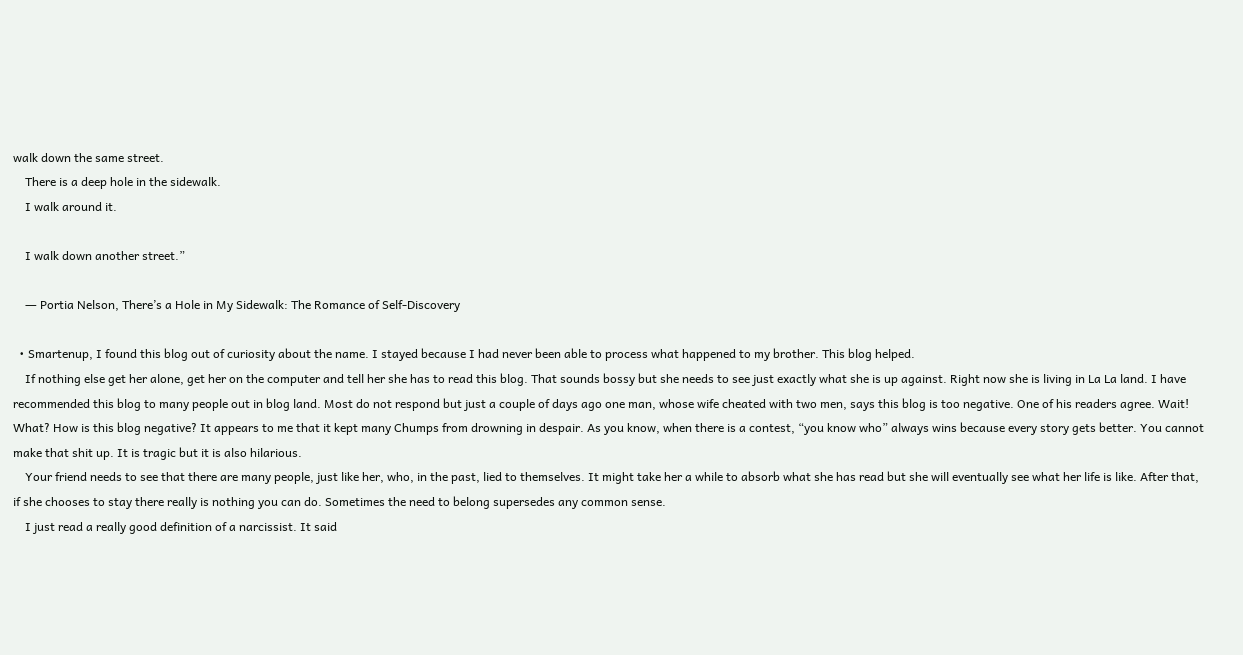walk down the same street.
    There is a deep hole in the sidewalk.
    I walk around it.

    I walk down another street.”

    ― Portia Nelson, There’s a Hole in My Sidewalk: The Romance of Self-Discovery

  • Smartenup, I found this blog out of curiosity about the name. I stayed because I had never been able to process what happened to my brother. This blog helped.
    If nothing else get her alone, get her on the computer and tell her she has to read this blog. That sounds bossy but she needs to see just exactly what she is up against. Right now she is living in La La land. I have recommended this blog to many people out in blog land. Most do not respond but just a couple of days ago one man, whose wife cheated with two men, says this blog is too negative. One of his readers agree. Wait! What? How is this blog negative? It appears to me that it kept many Chumps from drowning in despair. As you know, when there is a contest, “you know who” always wins because every story gets better. You cannot make that shit up. It is tragic but it is also hilarious.
    Your friend needs to see that there are many people, just like her, who, in the past, lied to themselves. It might take her a while to absorb what she has read but she will eventually see what her life is like. After that, if she chooses to stay there really is nothing you can do. Sometimes the need to belong supersedes any common sense.
    I just read a really good definition of a narcissist. It said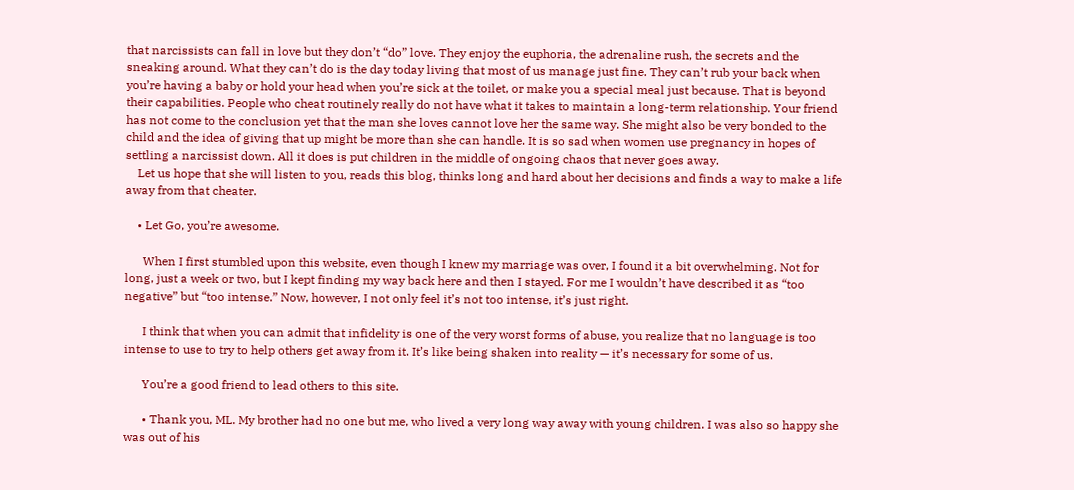that narcissists can fall in love but they don’t “do” love. They enjoy the euphoria, the adrenaline rush, the secrets and the sneaking around. What they can’t do is the day today living that most of us manage just fine. They can’t rub your back when you’re having a baby or hold your head when you’re sick at the toilet, or make you a special meal just because. That is beyond their capabilities. People who cheat routinely really do not have what it takes to maintain a long-term relationship. Your friend has not come to the conclusion yet that the man she loves cannot love her the same way. She might also be very bonded to the child and the idea of giving that up might be more than she can handle. It is so sad when women use pregnancy in hopes of settling a narcissist down. All it does is put children in the middle of ongoing chaos that never goes away.
    Let us hope that she will listen to you, reads this blog, thinks long and hard about her decisions and finds a way to make a life away from that cheater.

    • Let Go, you’re awesome.

      When I first stumbled upon this website, even though I knew my marriage was over, I found it a bit overwhelming. Not for long, just a week or two, but I kept finding my way back here and then I stayed. For me I wouldn’t have described it as “too negative” but “too intense.” Now, however, I not only feel it’s not too intense, it’s just right.

      I think that when you can admit that infidelity is one of the very worst forms of abuse, you realize that no language is too intense to use to try to help others get away from it. It’s like being shaken into reality — it’s necessary for some of us.

      You’re a good friend to lead others to this site.

      • Thank you, ML. My brother had no one but me, who lived a very long way away with young children. I was also so happy she was out of his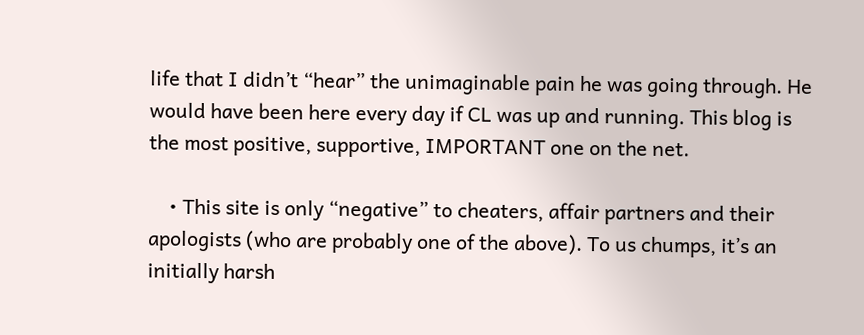life that I didn’t “hear” the unimaginable pain he was going through. He would have been here every day if CL was up and running. This blog is the most positive, supportive, IMPORTANT one on the net.

    • This site is only “negative” to cheaters, affair partners and their apologists (who are probably one of the above). To us chumps, it’s an initially harsh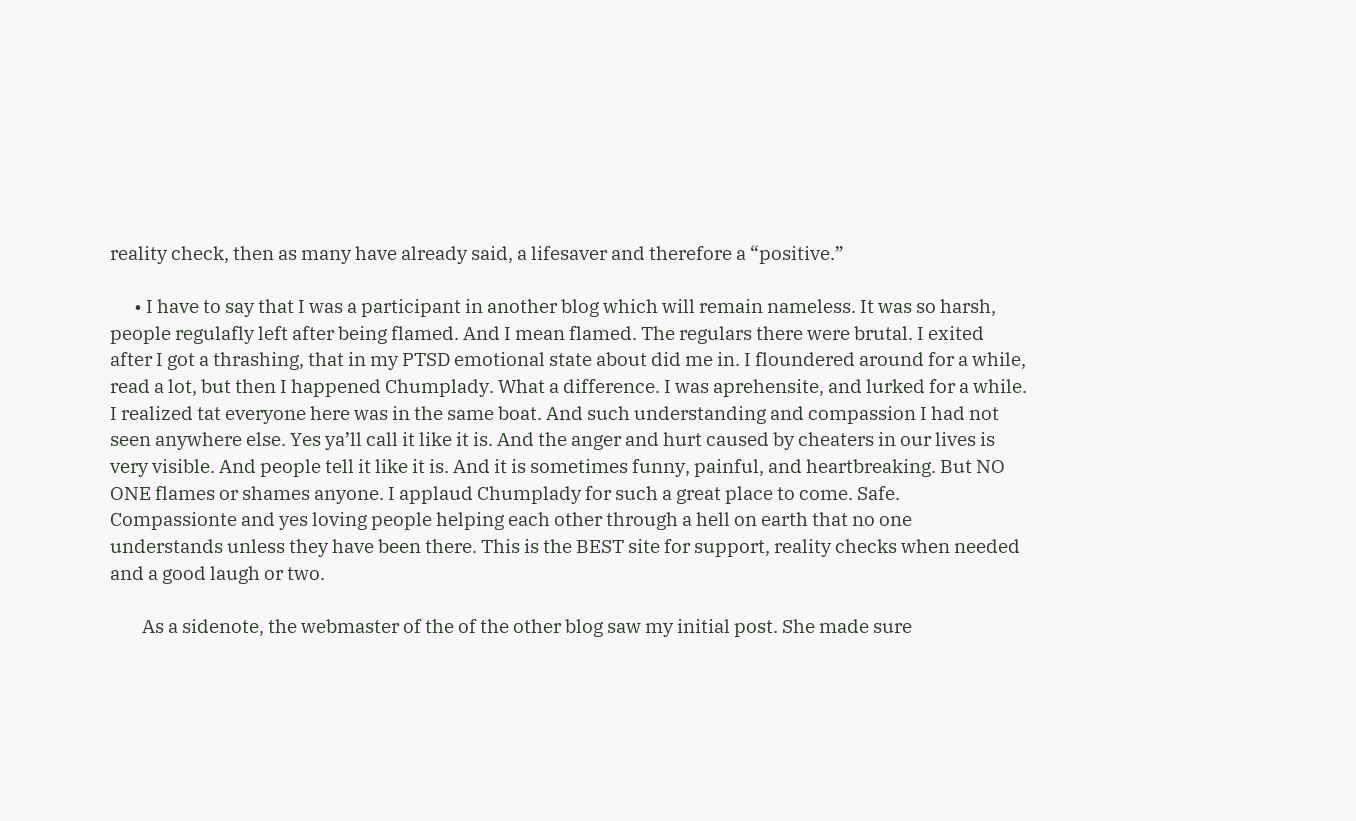reality check, then as many have already said, a lifesaver and therefore a “positive.”

      • I have to say that I was a participant in another blog which will remain nameless. It was so harsh, people regulafly left after being flamed. And I mean flamed. The regulars there were brutal. I exited after I got a thrashing, that in my PTSD emotional state about did me in. I floundered around for a while, read a lot, but then I happened Chumplady. What a difference. I was aprehensite, and lurked for a while. I realized tat everyone here was in the same boat. And such understanding and compassion I had not seen anywhere else. Yes ya’ll call it like it is. And the anger and hurt caused by cheaters in our lives is very visible. And people tell it like it is. And it is sometimes funny, painful, and heartbreaking. But NO ONE flames or shames anyone. I applaud Chumplady for such a great place to come. Safe. Compassionte and yes loving people helping each other through a hell on earth that no one understands unless they have been there. This is the BEST site for support, reality checks when needed and a good laugh or two.

        As a sidenote, the webmaster of the of the other blog saw my initial post. She made sure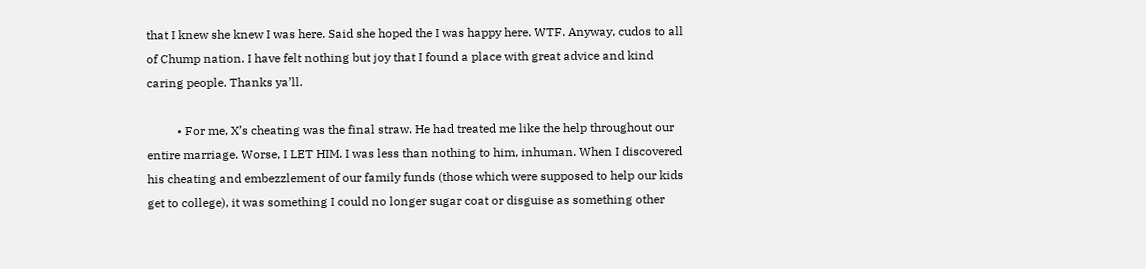that I knew she knew I was here. Said she hoped the I was happy here. WTF. Anyway, cudos to all of Chump nation. I have felt nothing but joy that I found a place with great advice and kind caring people. Thanks ya’ll.

          • For me, X’s cheating was the final straw. He had treated me like the help throughout our entire marriage. Worse, I LET HIM. I was less than nothing to him, inhuman. When I discovered his cheating and embezzlement of our family funds (those which were supposed to help our kids get to college), it was something I could no longer sugar coat or disguise as something other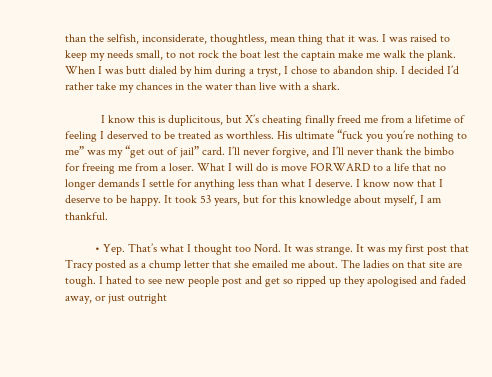than the selfish, inconsiderate, thoughtless, mean thing that it was. I was raised to keep my needs small, to not rock the boat lest the captain make me walk the plank. When I was butt dialed by him during a tryst, I chose to abandon ship. I decided I’d rather take my chances in the water than live with a shark.

            I know this is duplicitous, but X’s cheating finally freed me from a lifetime of feeling I deserved to be treated as worthless. His ultimate “fuck you you’re nothing to me” was my “get out of jail” card. I’ll never forgive, and I’ll never thank the bimbo for freeing me from a loser. What I will do is move FORWARD to a life that no longer demands I settle for anything less than what I deserve. I know now that I deserve to be happy. It took 53 years, but for this knowledge about myself, I am thankful.

          • Yep. That’s what I thought too Nord. It was strange. It was my first post that Tracy posted as a chump letter that she emailed me about. The ladies on that site are tough. I hated to see new people post and get so ripped up they apologised and faded away, or just outright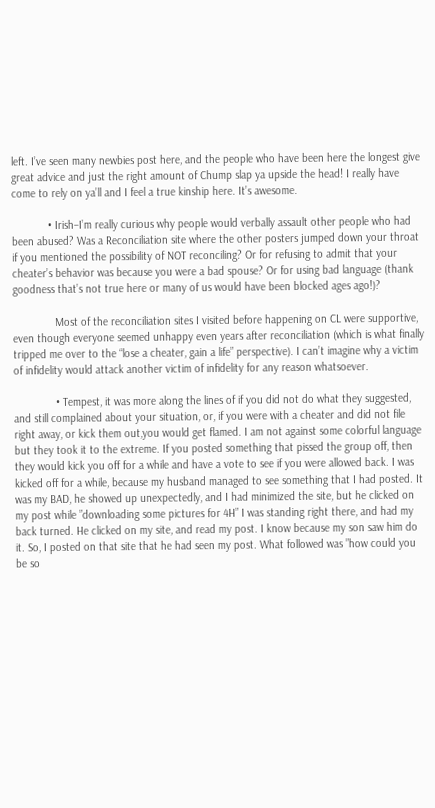left. I’ve seen many newbies post here, and the people who have been here the longest give great advice and just the right amount of Chump slap ya upside the head! I really have come to rely on ya’ll and I feel a true kinship here. It’s awesome.

            • Irish–I’m really curious why people would verbally assault other people who had been abused? Was a Reconciliation site where the other posters jumped down your throat if you mentioned the possibility of NOT reconciling? Or for refusing to admit that your cheater’s behavior was because you were a bad spouse? Or for using bad language (thank goodness that’s not true here or many of us would have been blocked ages ago!)?

              Most of the reconciliation sites I visited before happening on CL were supportive, even though everyone seemed unhappy even years after reconciliation (which is what finally tripped me over to the “lose a cheater, gain a life” perspective). I can’t imagine why a victim of infidelity would attack another victim of infidelity for any reason whatsoever.

              • Tempest, it was more along the lines of if you did not do what they suggested, and still complained about your situation, or, if you were with a cheater and did not file right away, or kick them out,you would get flamed. I am not against some colorful language  but they took it to the extreme. If you posted something that pissed the group off, then they would kick you off for a while and have a vote to see if you were allowed back. I was kicked off for a while, because my husband managed to see something that I had posted. It was my BAD, he showed up unexpectedly, and I had minimized the site, but he clicked on my post while ”downloading some pictures for 4H” I was standing right there, and had my back turned. He clicked on my site, and read my post. I know because my son saw him do it. So, I posted on that site that he had seen my post. What followed was ”how could you be so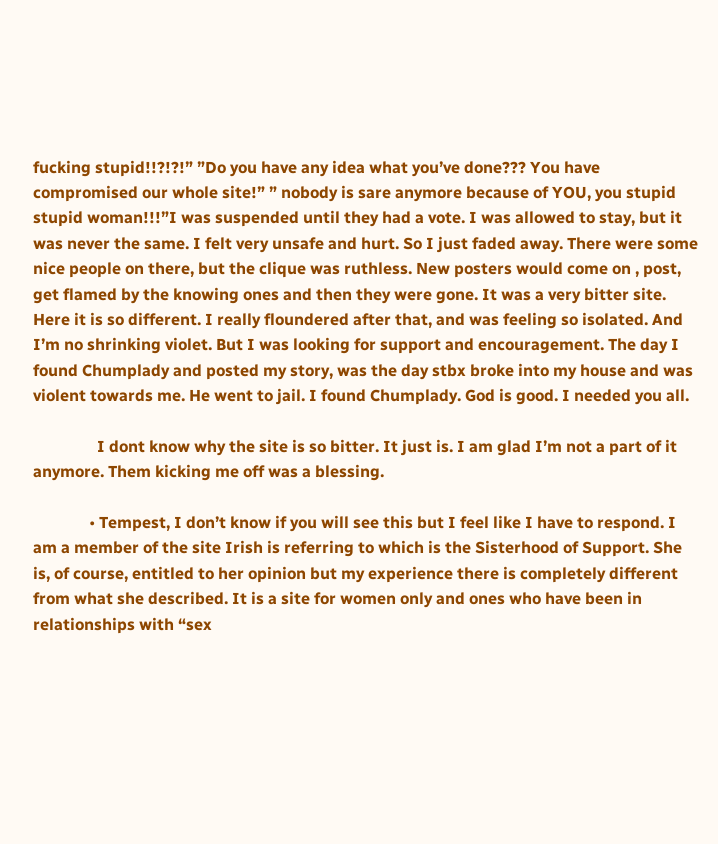fucking stupid!!?!?!” ”Do you have any idea what you’ve done??? You have compromised our whole site!” ” nobody is sare anymore because of YOU, you stupid stupid woman!!!”I was suspended until they had a vote. I was allowed to stay, but it was never the same. I felt very unsafe and hurt. So I just faded away. There were some nice people on there, but the clique was ruthless. New posters would come on , post, get flamed by the knowing ones and then they were gone. It was a very bitter site. Here it is so different. I really floundered after that, and was feeling so isolated. And I’m no shrinking violet. But I was looking for support and encouragement. The day I found Chumplady and posted my story, was the day stbx broke into my house and was violent towards me. He went to jail. I found Chumplady. God is good. I needed you all.

                I dont know why the site is so bitter. It just is. I am glad I’m not a part of it anymore. Them kicking me off was a blessing.

              • Tempest, I don’t know if you will see this but I feel like I have to respond. I am a member of the site Irish is referring to which is the Sisterhood of Support. She is, of course, entitled to her opinion but my experience there is completely different from what she described. It is a site for women only and ones who have been in relationships with “sex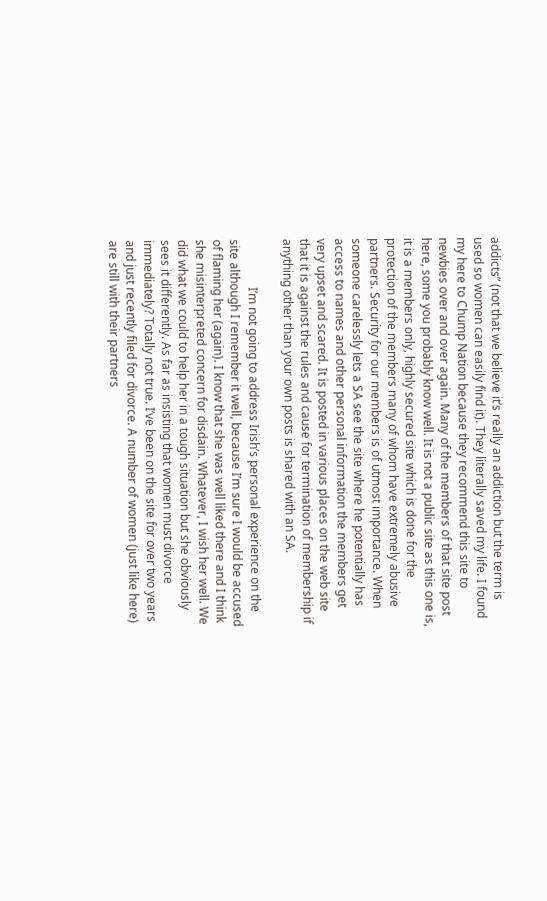addicts” (not that we believe it’s really an addiction but the term is used so women can easily find it). They literally saved my life. I found my here to Chump Nation because they recommend this site to newbies over and over again. Many of the members of that site post here, some you probably know well. It is not a public site as this one is, it is a members only, highly secured site which is done for the protection of the members many of whom have extremely abusive partners. Security for our members is of utmost importance. When someone carelessly lets a SA see the site where he potentially has access to names and other personal information the members get very upset and scared. It is posted in various places on the web site that it is against the rules and cause for termination of membership if anything other than your own posts is shared with an SA.

                I’m not going to address Irish’s personal experience on the site although I remember it well, because I’m sure I would be accused of flaming her (again). I know that she was well liked there and I think she misinterpreted concern for disdain. Whatever, I wish her well. We did what we could to help her in a tough situation but she obviously sees it differently. As far as insisting that women must divorce immediately? Totally not true. I’ve been on the site for over two years and just recently filed for divorce. A number of women (just like here) are still with their partners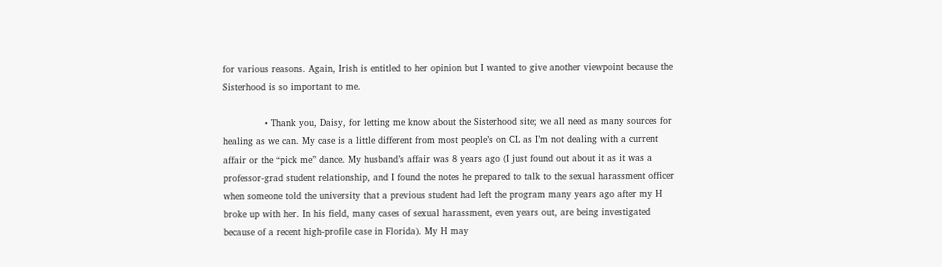for various reasons. Again, Irish is entitled to her opinion but I wanted to give another viewpoint because the Sisterhood is so important to me.

              • Thank you, Daisy, for letting me know about the Sisterhood site; we all need as many sources for healing as we can. My case is a little different from most people’s on CL as I’m not dealing with a current affair or the “pick me” dance. My husband’s affair was 8 years ago (I just found out about it as it was a professor-grad student relationship, and I found the notes he prepared to talk to the sexual harassment officer when someone told the university that a previous student had left the program many years ago after my H broke up with her. In his field, many cases of sexual harassment, even years out, are being investigated because of a recent high-profile case in Florida). My H may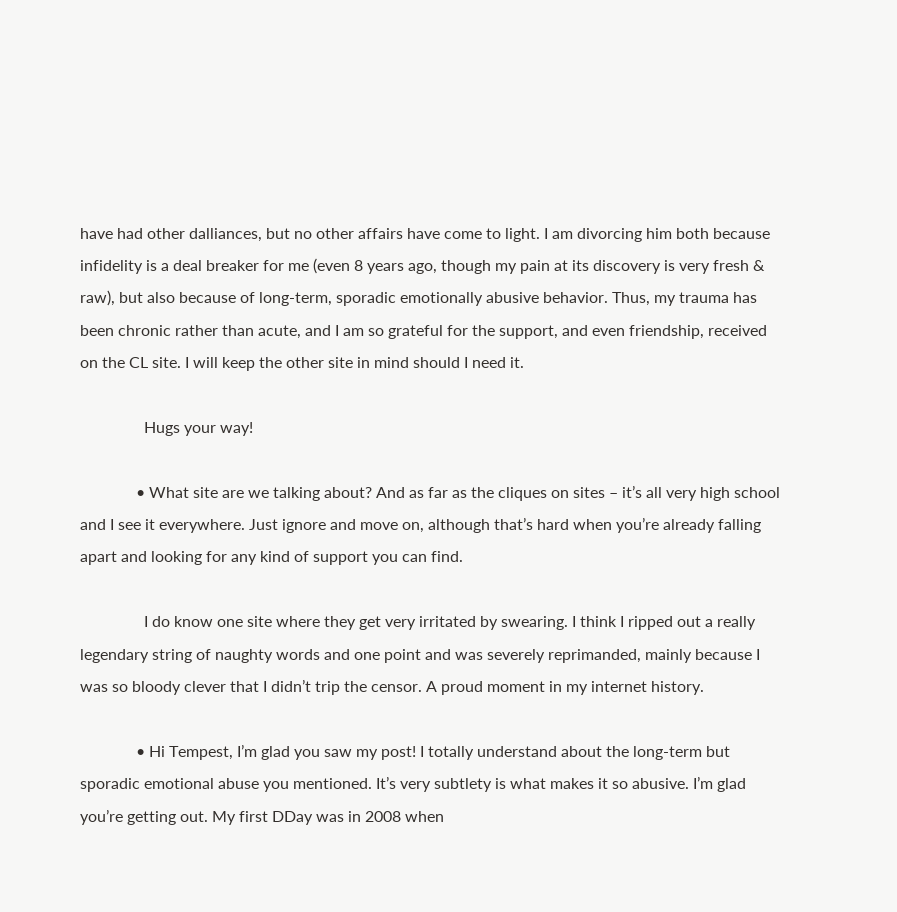have had other dalliances, but no other affairs have come to light. I am divorcing him both because infidelity is a deal breaker for me (even 8 years ago, though my pain at its discovery is very fresh & raw), but also because of long-term, sporadic emotionally abusive behavior. Thus, my trauma has been chronic rather than acute, and I am so grateful for the support, and even friendship, received on the CL site. I will keep the other site in mind should I need it.

                Hugs your way!

              • What site are we talking about? And as far as the cliques on sites – it’s all very high school and I see it everywhere. Just ignore and move on, although that’s hard when you’re already falling apart and looking for any kind of support you can find.

                I do know one site where they get very irritated by swearing. I think I ripped out a really legendary string of naughty words and one point and was severely reprimanded, mainly because I was so bloody clever that I didn’t trip the censor. A proud moment in my internet history.

              • Hi Tempest, I’m glad you saw my post! I totally understand about the long-term but sporadic emotional abuse you mentioned. It’s very subtlety is what makes it so abusive. I’m glad you’re getting out. My first DDay was in 2008 when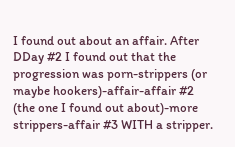I found out about an affair. After DDay #2 I found out that the progression was porn-strippers (or maybe hookers)-affair-affair #2 (the one I found out about)-more strippers-affair #3 WITH a stripper.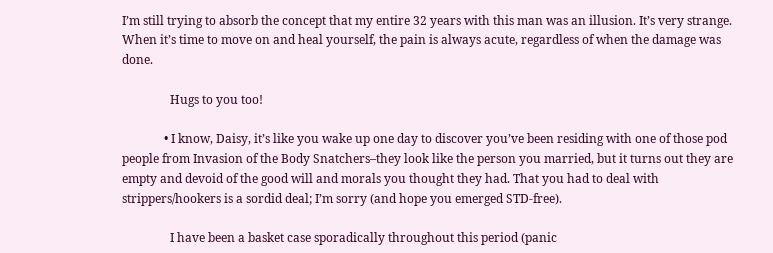I’m still trying to absorb the concept that my entire 32 years with this man was an illusion. It’s very strange. When it’s time to move on and heal yourself, the pain is always acute, regardless of when the damage was done.

                Hugs to you too!

              • I know, Daisy, it’s like you wake up one day to discover you’ve been residing with one of those pod people from Invasion of the Body Snatchers–they look like the person you married, but it turns out they are empty and devoid of the good will and morals you thought they had. That you had to deal with strippers/hookers is a sordid deal; I’m sorry (and hope you emerged STD-free).

                I have been a basket case sporadically throughout this period (panic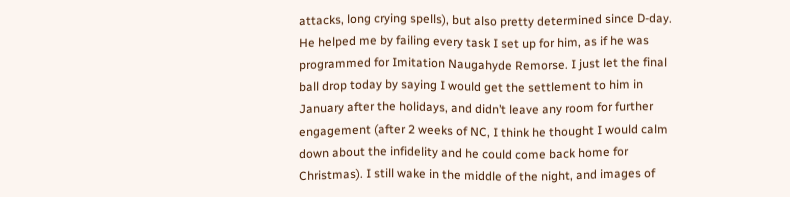attacks, long crying spells), but also pretty determined since D-day. He helped me by failing every task I set up for him, as if he was programmed for Imitation Naugahyde Remorse. I just let the final ball drop today by saying I would get the settlement to him in January after the holidays, and didn’t leave any room for further engagement (after 2 weeks of NC, I think he thought I would calm down about the infidelity and he could come back home for Christmas). I still wake in the middle of the night, and images of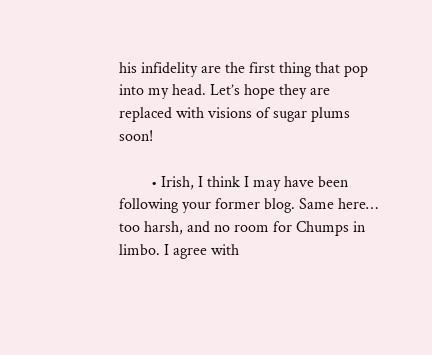his infidelity are the first thing that pop into my head. Let’s hope they are replaced with visions of sugar plums soon!

        • Irish, I think I may have been following your former blog. Same here… too harsh, and no room for Chumps in limbo. I agree with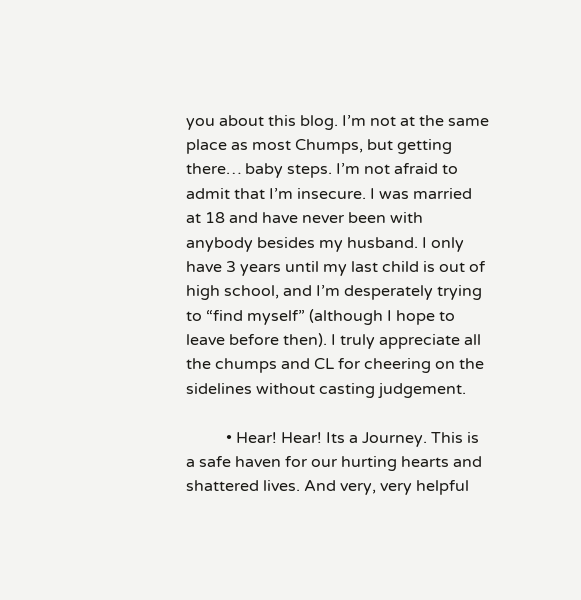you about this blog. I’m not at the same place as most Chumps, but getting there… baby steps. I’m not afraid to admit that I’m insecure. I was married at 18 and have never been with anybody besides my husband. I only have 3 years until my last child is out of high school, and I’m desperately trying to “find myself” (although I hope to leave before then). I truly appreciate all the chumps and CL for cheering on the sidelines without casting judgement.

          • Hear! Hear! Its a Journey. This is a safe haven for our hurting hearts and shattered lives. And very, very helpful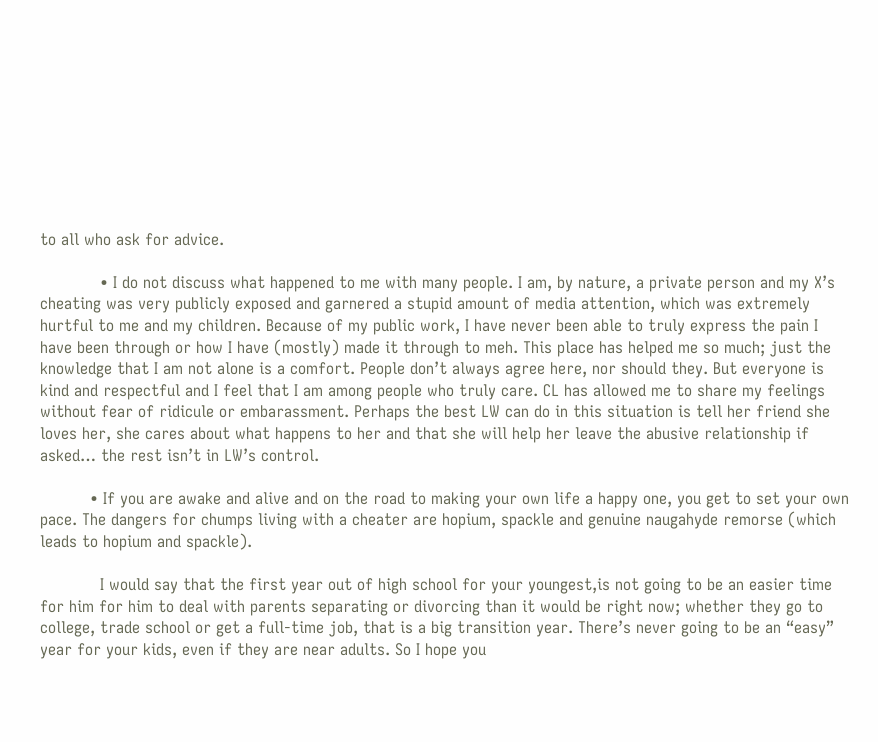to all who ask for advice.

            • I do not discuss what happened to me with many people. I am, by nature, a private person and my X’s cheating was very publicly exposed and garnered a stupid amount of media attention, which was extremely hurtful to me and my children. Because of my public work, I have never been able to truly express the pain I have been through or how I have (mostly) made it through to meh. This place has helped me so much; just the knowledge that I am not alone is a comfort. People don’t always agree here, nor should they. But everyone is kind and respectful and I feel that I am among people who truly care. CL has allowed me to share my feelings without fear of ridicule or embarassment. Perhaps the best LW can do in this situation is tell her friend she loves her, she cares about what happens to her and that she will help her leave the abusive relationship if asked… the rest isn’t in LW’s control.

          • If you are awake and alive and on the road to making your own life a happy one, you get to set your own pace. The dangers for chumps living with a cheater are hopium, spackle and genuine naugahyde remorse (which leads to hopium and spackle).

            I would say that the first year out of high school for your youngest,is not going to be an easier time for him for him to deal with parents separating or divorcing than it would be right now; whether they go to college, trade school or get a full-time job, that is a big transition year. There’s never going to be an “easy” year for your kids, even if they are near adults. So I hope you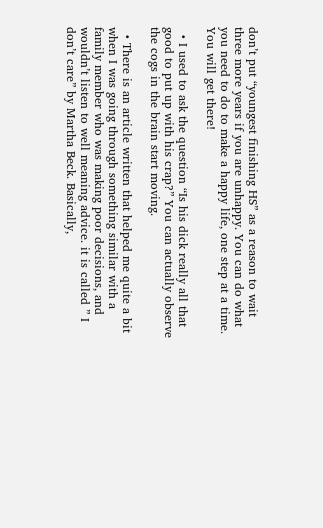don’t put “youngest finishing HS” as a reason to wait three more years if you are unhappy. You can do what you need to do to make a happy life, one step at a time. You will get there!

  • I used to ask the question “Is his dick really all that good to put up with his crap?” You can actually observe the cogs in the brain start moving.

  • There is an article written that helped me quite a bit when I was going through something similar with a family member who was making poor decisions, and wouldn’t listen to well meaning advice. it is called ” I don’t care” by Martha Beck. Basically,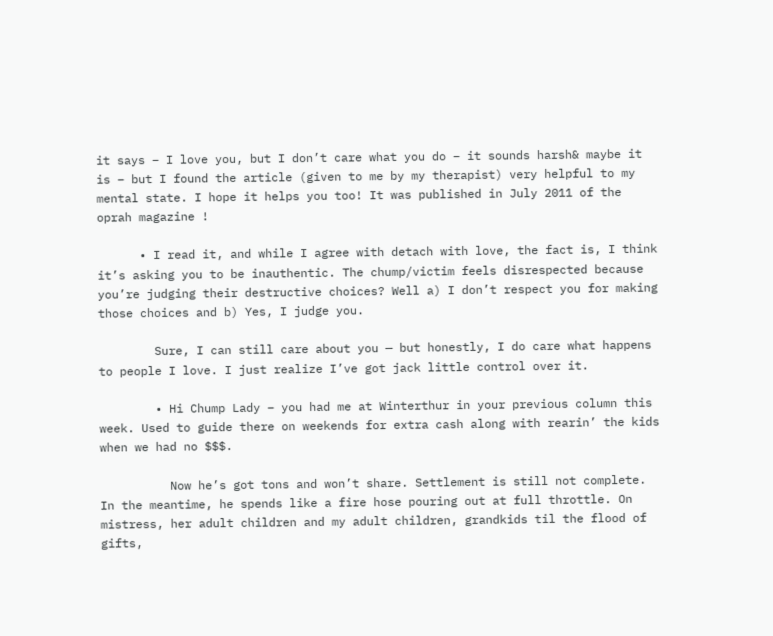it says – I love you, but I don’t care what you do – it sounds harsh& maybe it is – but I found the article (given to me by my therapist) very helpful to my mental state. I hope it helps you too! It was published in July 2011 of the oprah magazine !

      • I read it, and while I agree with detach with love, the fact is, I think it’s asking you to be inauthentic. The chump/victim feels disrespected because you’re judging their destructive choices? Well a) I don’t respect you for making those choices and b) Yes, I judge you.

        Sure, I can still care about you — but honestly, I do care what happens to people I love. I just realize I’ve got jack little control over it.

        • Hi Chump Lady – you had me at Winterthur in your previous column this week. Used to guide there on weekends for extra cash along with rearin’ the kids when we had no $$$.

          Now he’s got tons and won’t share. Settlement is still not complete. In the meantime, he spends like a fire hose pouring out at full throttle. On mistress, her adult children and my adult children, grandkids til the flood of gifts,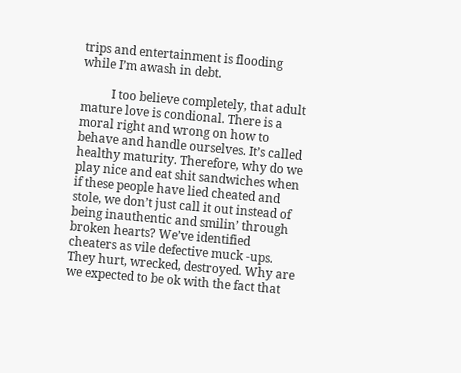trips and entertainment is flooding while I’m awash in debt.

          I too believe completely, that adult mature love is condional. There is a moral right and wrong on how to behave and handle ourselves. It’s called healthy maturity. Therefore, why do we play nice and eat shit sandwiches when if these people have lied cheated and stole, we don’t just call it out instead of being inauthentic and smilin’ through broken hearts? We’ve identified cheaters as vile defective muck -ups. They hurt, wrecked, destroyed. Why are we expected to be ok with the fact that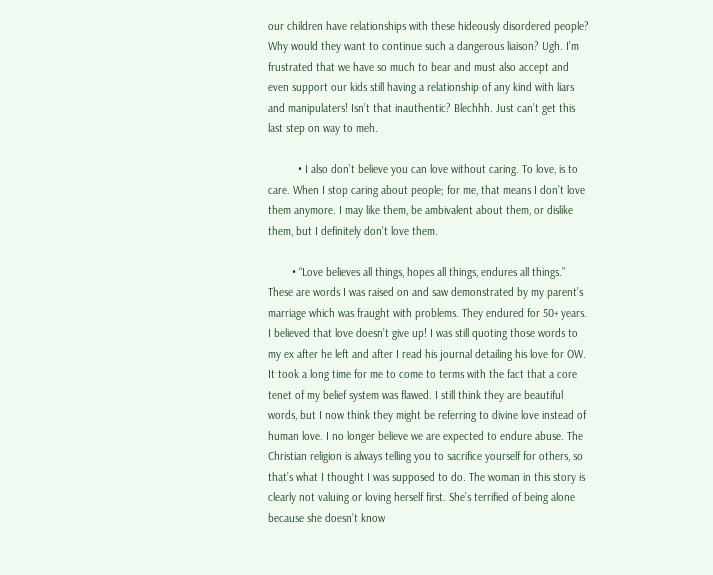our children have relationships with these hideously disordered people? Why would they want to continue such a dangerous liaison? Ugh. I’m frustrated that we have so much to bear and must also accept and even support our kids still having a relationship of any kind with liars and manipulaters! Isn’t that inauthentic? Blechhh. Just can’t get this last step on way to meh.

          • I also don’t believe you can love without caring. To love, is to care. When I stop caring about people; for me, that means I don’t love them anymore. I may like them, be ambivalent about them, or dislike them, but I definitely don’t love them.

        • “Love believes all things, hopes all things, endures all things.” These are words I was raised on and saw demonstrated by my parent’s marriage which was fraught with problems. They endured for 50+ years. I believed that love doesn’t give up! I was still quoting those words to my ex after he left and after I read his journal detailing his love for OW. It took a long time for me to come to terms with the fact that a core tenet of my belief system was flawed. I still think they are beautiful words, but I now think they might be referring to divine love instead of human love. I no longer believe we are expected to endure abuse. The Christian religion is always telling you to sacrifice yourself for others, so that’s what I thought I was supposed to do. The woman in this story is clearly not valuing or loving herself first. She’s terrified of being alone because she doesn’t know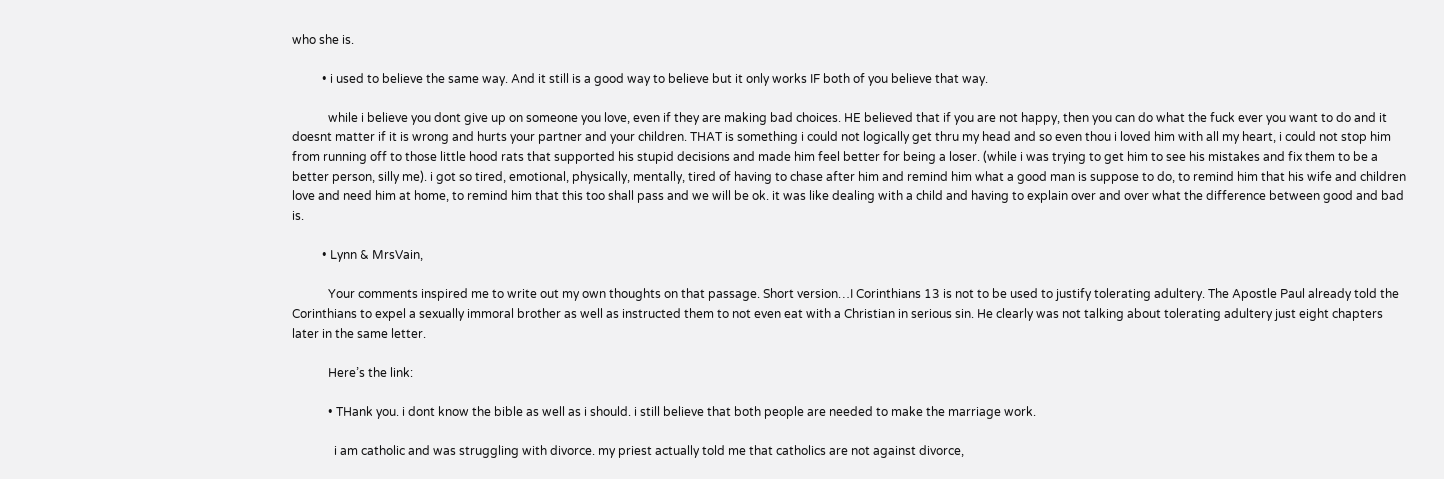who she is.

          • i used to believe the same way. And it still is a good way to believe but it only works IF both of you believe that way.

            while i believe you dont give up on someone you love, even if they are making bad choices. HE believed that if you are not happy, then you can do what the fuck ever you want to do and it doesnt matter if it is wrong and hurts your partner and your children. THAT is something i could not logically get thru my head and so even thou i loved him with all my heart, i could not stop him from running off to those little hood rats that supported his stupid decisions and made him feel better for being a loser. (while i was trying to get him to see his mistakes and fix them to be a better person, silly me). i got so tired, emotional, physically, mentally, tired of having to chase after him and remind him what a good man is suppose to do, to remind him that his wife and children love and need him at home, to remind him that this too shall pass and we will be ok. it was like dealing with a child and having to explain over and over what the difference between good and bad is.

          • Lynn & MrsVain,

            Your comments inspired me to write out my own thoughts on that passage. Short version…I Corinthians 13 is not to be used to justify tolerating adultery. The Apostle Paul already told the Corinthians to expel a sexually immoral brother as well as instructed them to not even eat with a Christian in serious sin. He clearly was not talking about tolerating adultery just eight chapters later in the same letter.

            Here’s the link:

            • THank you. i dont know the bible as well as i should. i still believe that both people are needed to make the marriage work.

              i am catholic and was struggling with divorce. my priest actually told me that catholics are not against divorce,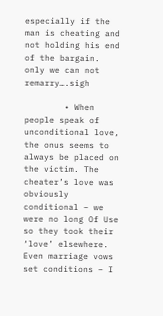especially if the man is cheating and not holding his end of the bargain. only we can not remarry….sigh

        • When people speak of unconditional love, the onus seems to always be placed on the victim. The cheater’s love was obviously conditional – we were no long Of Use so they took their ‘love’ elsewhere. Even marriage vows set conditions – I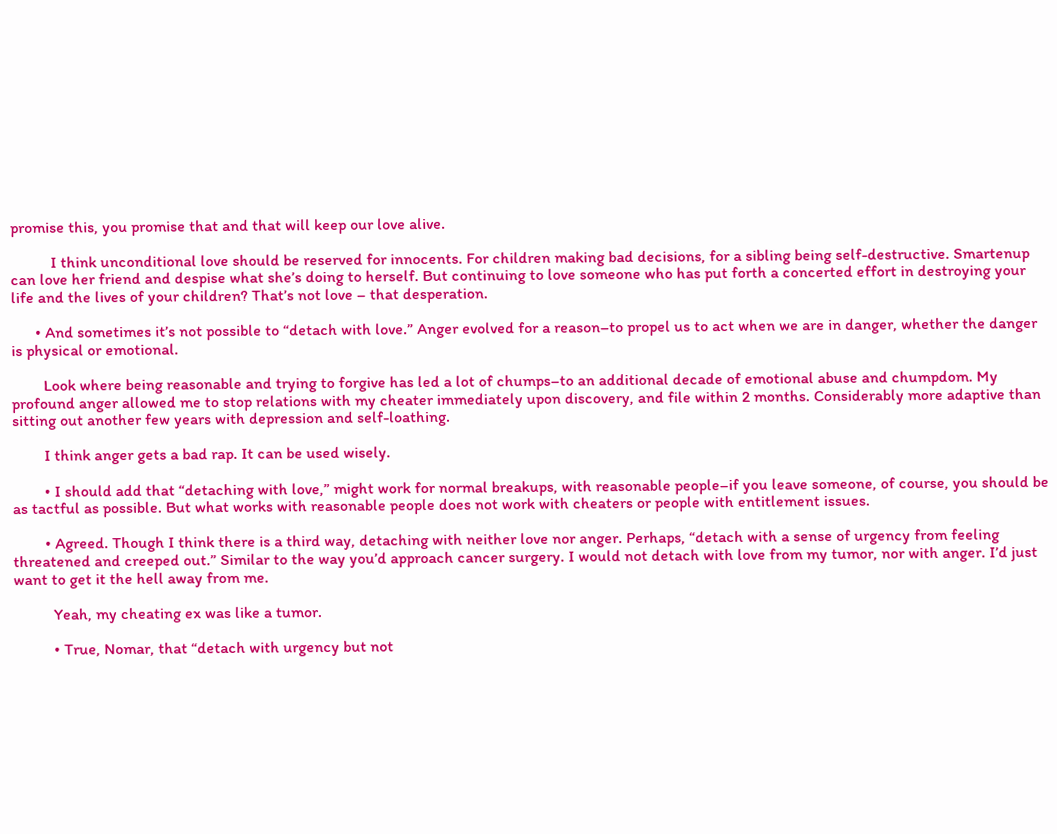promise this, you promise that and that will keep our love alive.

          I think unconditional love should be reserved for innocents. For children making bad decisions, for a sibling being self-destructive. Smartenup can love her friend and despise what she’s doing to herself. But continuing to love someone who has put forth a concerted effort in destroying your life and the lives of your children? That’s not love – that desperation.

      • And sometimes it’s not possible to “detach with love.” Anger evolved for a reason–to propel us to act when we are in danger, whether the danger is physical or emotional.

        Look where being reasonable and trying to forgive has led a lot of chumps–to an additional decade of emotional abuse and chumpdom. My profound anger allowed me to stop relations with my cheater immediately upon discovery, and file within 2 months. Considerably more adaptive than sitting out another few years with depression and self-loathing.

        I think anger gets a bad rap. It can be used wisely.

        • I should add that “detaching with love,” might work for normal breakups, with reasonable people–if you leave someone, of course, you should be as tactful as possible. But what works with reasonable people does not work with cheaters or people with entitlement issues.

        • Agreed. Though I think there is a third way, detaching with neither love nor anger. Perhaps, “detach with a sense of urgency from feeling threatened and creeped out.” Similar to the way you’d approach cancer surgery. I would not detach with love from my tumor, nor with anger. I’d just want to get it the hell away from me.

          Yeah, my cheating ex was like a tumor.

          • True, Nomar, that “detach with urgency but not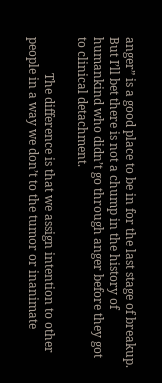anger” is a good place to be in for the last stage of breakup. But I’ll bet there is not a chump in the history of humankind who didn’t go through anger before they got to clinical detachment.

            The difference is that we assign intention to other people in a way we don’t to the tumor or inanimate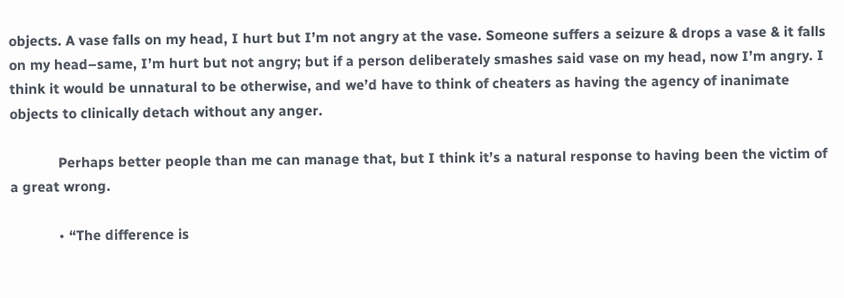objects. A vase falls on my head, I hurt but I’m not angry at the vase. Someone suffers a seizure & drops a vase & it falls on my head–same, I’m hurt but not angry; but if a person deliberately smashes said vase on my head, now I’m angry. I think it would be unnatural to be otherwise, and we’d have to think of cheaters as having the agency of inanimate objects to clinically detach without any anger.

            Perhaps better people than me can manage that, but I think it’s a natural response to having been the victim of a great wrong.

            • “The difference is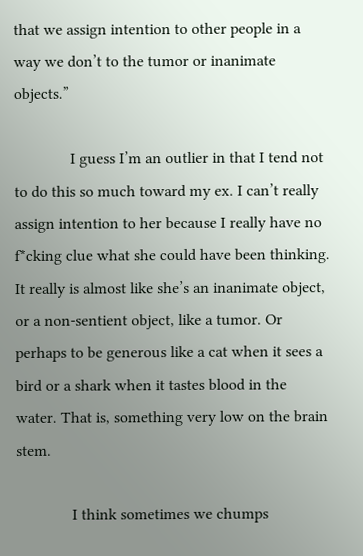that we assign intention to other people in a way we don’t to the tumor or inanimate objects.”

              I guess I’m an outlier in that I tend not to do this so much toward my ex. I can’t really assign intention to her because I really have no f*cking clue what she could have been thinking. It really is almost like she’s an inanimate object, or a non-sentient object, like a tumor. Or perhaps to be generous like a cat when it sees a bird or a shark when it tastes blood in the water. That is, something very low on the brain stem.

              I think sometimes we chumps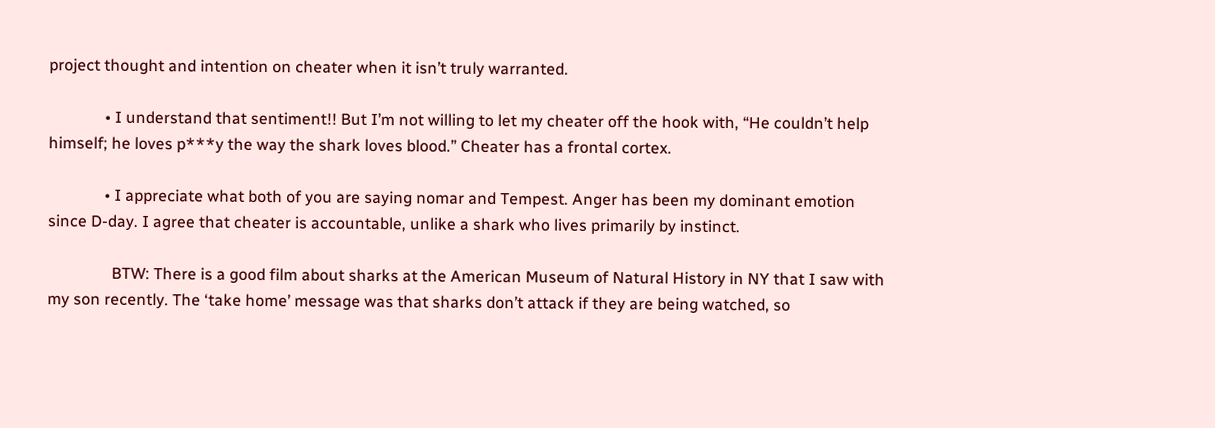project thought and intention on cheater when it isn’t truly warranted.

              • I understand that sentiment!! But I’m not willing to let my cheater off the hook with, “He couldn’t help himself; he loves p***y the way the shark loves blood.” Cheater has a frontal cortex.

              • I appreciate what both of you are saying nomar and Tempest. Anger has been my dominant emotion since D-day. I agree that cheater is accountable, unlike a shark who lives primarily by instinct.

                BTW: There is a good film about sharks at the American Museum of Natural History in NY that I saw with my son recently. The ‘take home’ message was that sharks don’t attack if they are being watched, so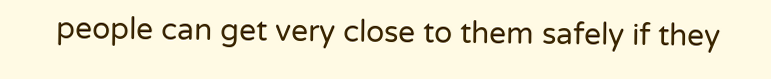people can get very close to them safely if they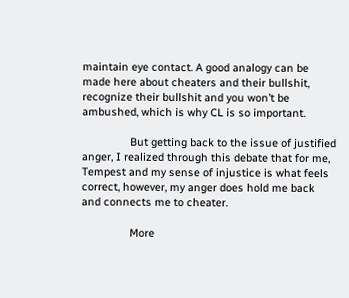maintain eye contact. A good analogy can be made here about cheaters and their bullshit, recognize their bullshit and you won’t be ambushed, which is why CL is so important.

                But getting back to the issue of justified anger, I realized through this debate that for me, Tempest and my sense of injustice is what feels correct, however, my anger does hold me back and connects me to cheater.

                More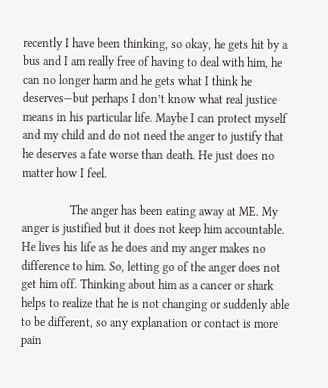recently I have been thinking, so okay, he gets hit by a bus and I am really free of having to deal with him, he can no longer harm and he gets what I think he deserves—but perhaps I don’t know what real justice means in his particular life. Maybe I can protect myself and my child and do not need the anger to justify that he deserves a fate worse than death. He just does no matter how I feel.

                The anger has been eating away at ME. My anger is justified but it does not keep him accountable. He lives his life as he does and my anger makes no difference to him. So, letting go of the anger does not get him off. Thinking about him as a cancer or shark helps to realize that he is not changing or suddenly able to be different, so any explanation or contact is more pain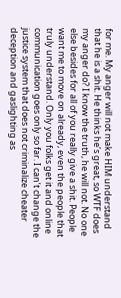for me. My anger will not make HIM understand that he is a shit. He thinks he’s great, so WTF does my anger do? I know the truth, he will not. No one else besides for all of you really give a shit. People want me to move on already, even the people that truly understand. Only you folks get it and online communication goes only so far. I can’t change the justice system that does not criminalize cheater deception and gaslighting as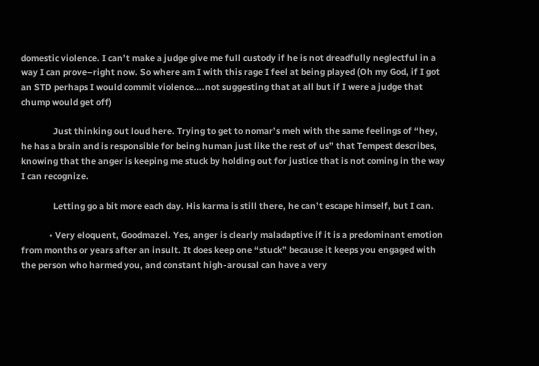domestic violence. I can’t make a judge give me full custody if he is not dreadfully neglectful in a way I can prove–right now. So where am I with this rage I feel at being played (Oh my God, if I got an STD perhaps I would commit violence….not suggesting that at all but if I were a judge that chump would get off)

                Just thinking out loud here. Trying to get to nomar’s meh with the same feelings of “hey, he has a brain and is responsible for being human just like the rest of us” that Tempest describes, knowing that the anger is keeping me stuck by holding out for justice that is not coming in the way I can recognize.

                Letting go a bit more each day. His karma is still there, he can’t escape himself, but I can.

              • Very eloquent, Goodmazel. Yes, anger is clearly maladaptive if it is a predominant emotion from months or years after an insult. It does keep one “stuck” because it keeps you engaged with the person who harmed you, and constant high-arousal can have a very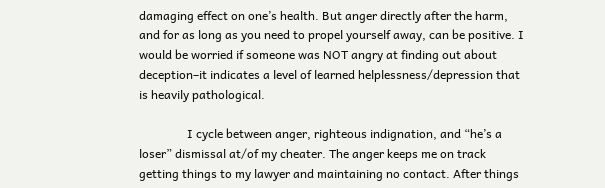damaging effect on one’s health. But anger directly after the harm, and for as long as you need to propel yourself away, can be positive. I would be worried if someone was NOT angry at finding out about deception–it indicates a level of learned helplessness/depression that is heavily pathological.

                I cycle between anger, righteous indignation, and “he’s a loser” dismissal at/of my cheater. The anger keeps me on track getting things to my lawyer and maintaining no contact. After things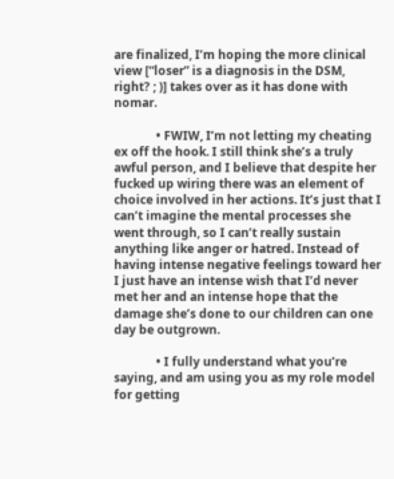are finalized, I’m hoping the more clinical view [“loser” is a diagnosis in the DSM, right? ; )] takes over as it has done with nomar.

              • FWIW, I’m not letting my cheating ex off the hook. I still think she’s a truly awful person, and I believe that despite her fucked up wiring there was an element of choice involved in her actions. It’s just that I can’t imagine the mental processes she went through, so I can’t really sustain anything like anger or hatred. Instead of having intense negative feelings toward her I just have an intense wish that I’d never met her and an intense hope that the damage she’s done to our children can one day be outgrown.

              • I fully understand what you’re saying, and am using you as my role model for getting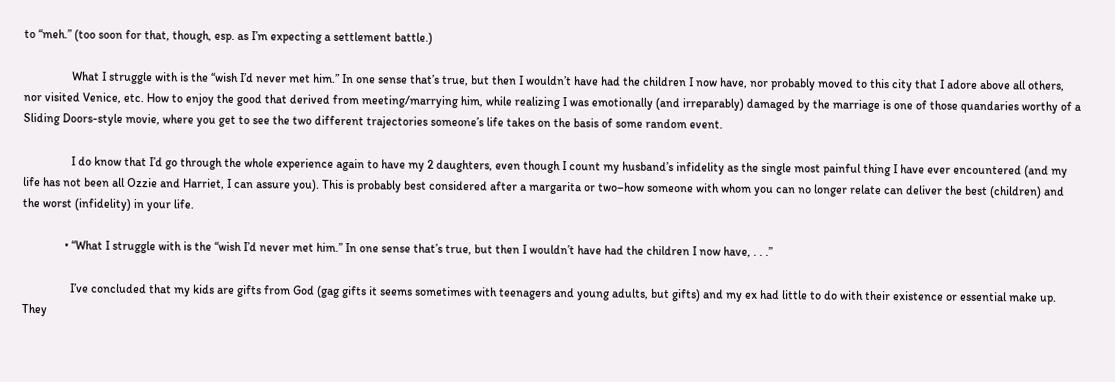to “meh.” (too soon for that, though, esp. as I’m expecting a settlement battle.)

                What I struggle with is the “wish I’d never met him.” In one sense that’s true, but then I wouldn’t have had the children I now have, nor probably moved to this city that I adore above all others, nor visited Venice, etc. How to enjoy the good that derived from meeting/marrying him, while realizing I was emotionally (and irreparably) damaged by the marriage is one of those quandaries worthy of a Sliding Doors-style movie, where you get to see the two different trajectories someone’s life takes on the basis of some random event.

                I do know that I’d go through the whole experience again to have my 2 daughters, even though I count my husband’s infidelity as the single most painful thing I have ever encountered (and my life has not been all Ozzie and Harriet, I can assure you). This is probably best considered after a margarita or two–how someone with whom you can no longer relate can deliver the best (children) and the worst (infidelity) in your life.

              • “What I struggle with is the “wish I’d never met him.” In one sense that’s true, but then I wouldn’t have had the children I now have, . . .”

                I’ve concluded that my kids are gifts from God (gag gifts it seems sometimes with teenagers and young adults, but gifts) and my ex had little to do with their existence or essential make up. They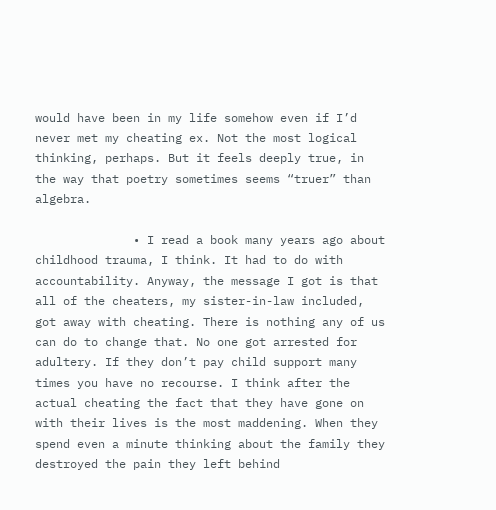would have been in my life somehow even if I’d never met my cheating ex. Not the most logical thinking, perhaps. But it feels deeply true, in the way that poetry sometimes seems “truer” than algebra.

              • I read a book many years ago about childhood trauma, I think. It had to do with accountability. Anyway, the message I got is that all of the cheaters, my sister-in-law included, got away with cheating. There is nothing any of us can do to change that. No one got arrested for adultery. If they don’t pay child support many times you have no recourse. I think after the actual cheating the fact that they have gone on with their lives is the most maddening. When they spend even a minute thinking about the family they destroyed the pain they left behind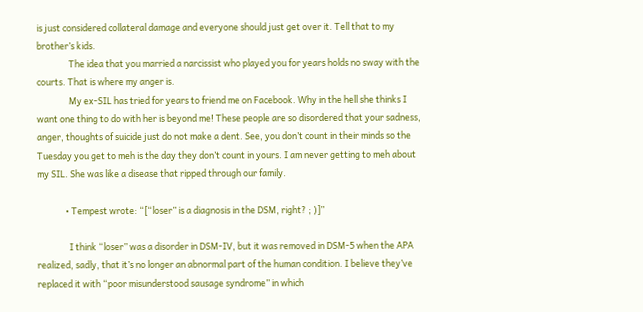is just considered collateral damage and everyone should just get over it. Tell that to my brother’s kids.
                The idea that you married a narcissist who played you for years holds no sway with the courts. That is where my anger is.
                My ex-SIL has tried for years to friend me on Facebook. Why in the hell she thinks I want one thing to do with her is beyond me! These people are so disordered that your sadness, anger, thoughts of suicide just do not make a dent. See, you don’t count in their minds so the Tuesday you get to meh is the day they don’t count in yours. I am never getting to meh about my SIL. She was like a disease that ripped through our family.

              • Tempest wrote: “[“loser” is a diagnosis in the DSM, right? ; )]”

                I think “loser” was a disorder in DSM-IV, but it was removed in DSM-5 when the APA realized, sadly, that it’s no longer an abnormal part of the human condition. I believe they’ve replaced it with “poor misunderstood sausage syndrome” in which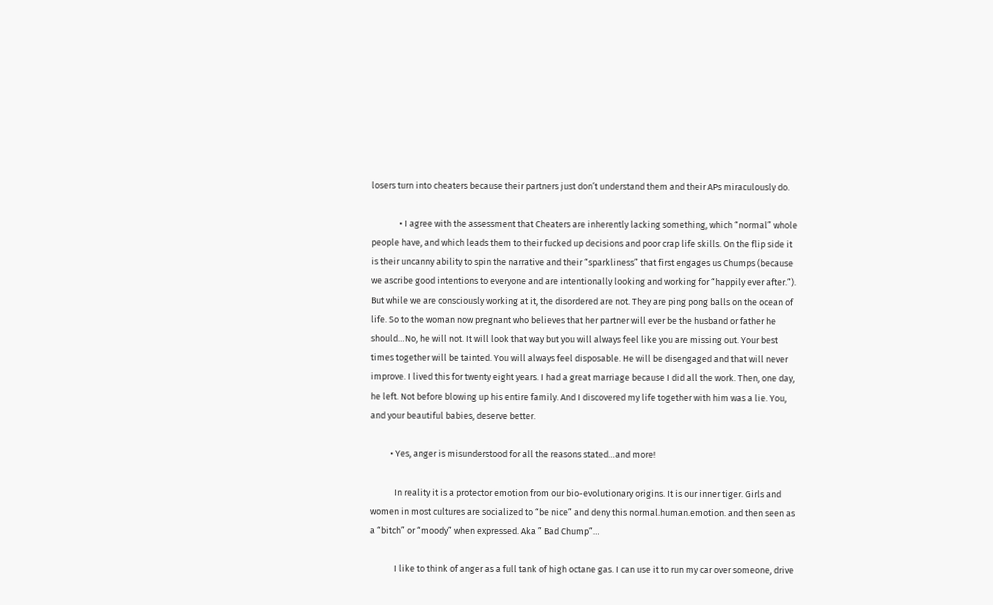losers turn into cheaters because their partners just don’t understand them and their APs miraculously do.

              • I agree with the assessment that Cheaters are inherently lacking something, which “normal” whole people have, and which leads them to their fucked up decisions and poor crap life skills. On the flip side it is their uncanny ability to spin the narrative and their “sparkliness” that first engages us Chumps (because we ascribe good intentions to everyone and are intentionally looking and working for “happily ever after.”). But while we are consciously working at it, the disordered are not. They are ping pong balls on the ocean of life. So to the woman now pregnant who believes that her partner will ever be the husband or father he should…No, he will not. It will look that way but you will always feel like you are missing out. Your best times together will be tainted. You will always feel disposable. He will be disengaged and that will never improve. I lived this for twenty eight years. I had a great marriage because I did all the work. Then, one day, he left. Not before blowing up his entire family. And I discovered my life together with him was a lie. You, and your beautiful babies, deserve better.

          • Yes, anger is misunderstood for all the reasons stated…and more!

            In reality it is a protector emotion from our bio-evolutionary origins. It is our inner tiger. Girls and women in most cultures are socialized to “be nice” and deny this normal.human.emotion. and then seen as a “bitch” or “moody” when expressed. Aka ” Bad Chump”…

            I like to think of anger as a full tank of high octane gas. I can use it to run my car over someone, drive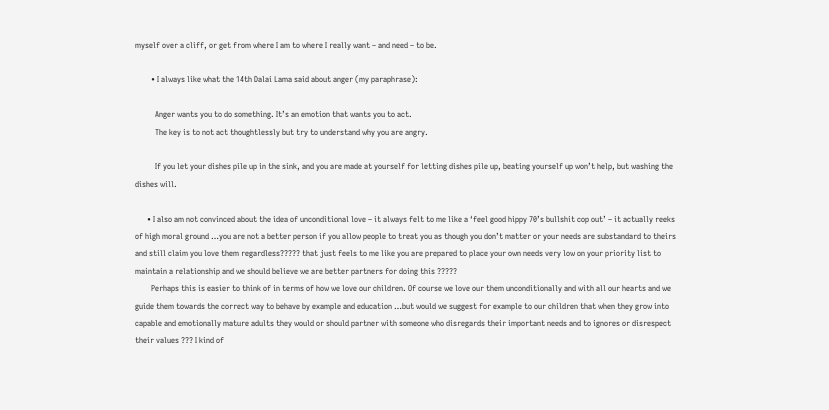myself over a cliff, or get from where I am to where I really want – and need – to be.

        • I always like what the 14th Dalai Lama said about anger (my paraphrase):

          Anger wants you to do something. It’s an emotion that wants you to act.
          The key is to not act thoughtlessly but try to understand why you are angry.

          If you let your dishes pile up in the sink, and you are made at yourself for letting dishes pile up, beating yourself up won’t help, but washing the dishes will.

      • I also am not convinced about the idea of unconditional love – it always felt to me like a ‘feel good hippy 70’s bullshit cop out’ – it actually reeks of high moral ground …you are not a better person if you allow people to treat you as though you don’t matter or your needs are substandard to theirs and still claim you love them regardless????? that just feels to me like you are prepared to place your own needs very low on your priority list to maintain a relationship and we should believe we are better partners for doing this ?????
        Perhaps this is easier to think of in terms of how we love our children. Of course we love our them unconditionally and with all our hearts and we guide them towards the correct way to behave by example and education …but would we suggest for example to our children that when they grow into capable and emotionally mature adults they would or should partner with someone who disregards their important needs and to ignores or disrespect their values ??? I kind of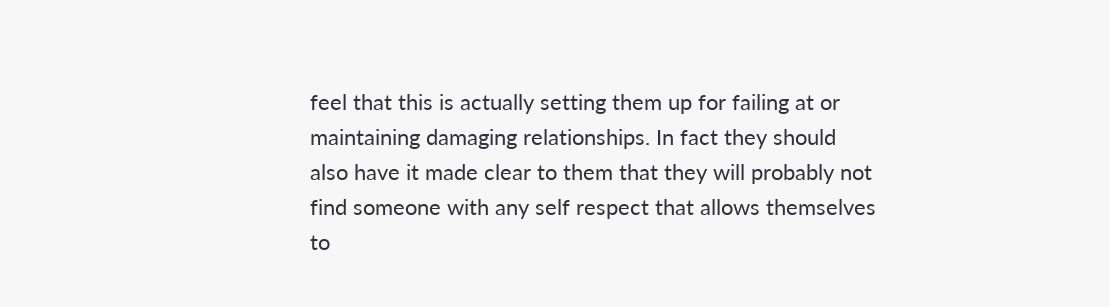feel that this is actually setting them up for failing at or maintaining damaging relationships. In fact they should also have it made clear to them that they will probably not find someone with any self respect that allows themselves to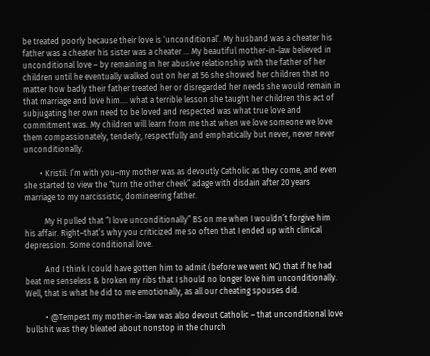be treated poorly because their love is ‘unconditional’. My husband was a cheater his father was a cheater his sister was a cheater … My beautiful mother-in-law believed in unconditional love – by remaining in her abusive relationship with the father of her children until he eventually walked out on her at 56 she showed her children that no matter how badly their father treated her or disregarded her needs she would remain in that marriage and love him…. what a terrible lesson she taught her children this act of subjugating her own need to be loved and respected was what true love and commitment was. My children will learn from me that when we love someone we love them compassionately, tenderly, respectfully and emphatically but never, never never unconditionally.

        • Kristil: I’m with you–my mother was as devoutly Catholic as they come, and even she started to view the “turn the other cheek” adage with disdain after 20 years marriage to my narcissistic, domineering father.

          My H pulled that “I love unconditionally” BS on me when I wouldn’t forgive him his affair. Right–that’s why you criticized me so often that I ended up with clinical depression. Some conditional love.

          And I think I could have gotten him to admit (before we went NC) that if he had beat me senseless & broken my ribs that I should no longer love him unconditionally. Well, that is what he did to me emotionally, as all our cheating spouses did.

          • @Tempest my mother-in-law was also devout Catholic – that unconditional love bullshit was they bleated about nonstop in the church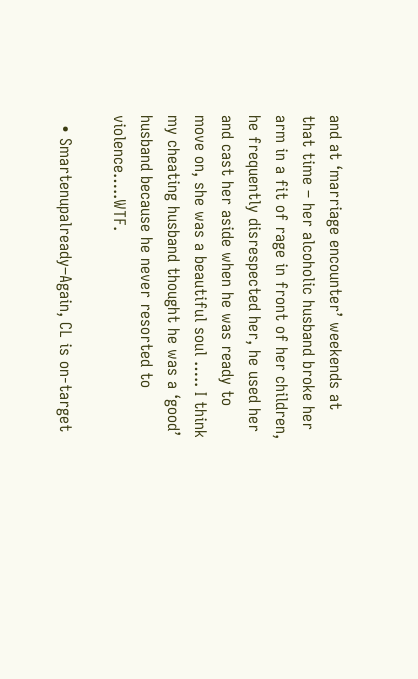and at ‘marriage encounter’ weekends at that time – her alcoholic husband broke her arm in a fit of rage in front of her children, he frequently disrespected her, he used her and cast her aside when he was ready to move on, she was a beautiful soul ….. I think my cheating husband thought he was a ‘good’ husband because he never resorted to violence…..WTF.

  • Smartenupalready–Again, CL is on-target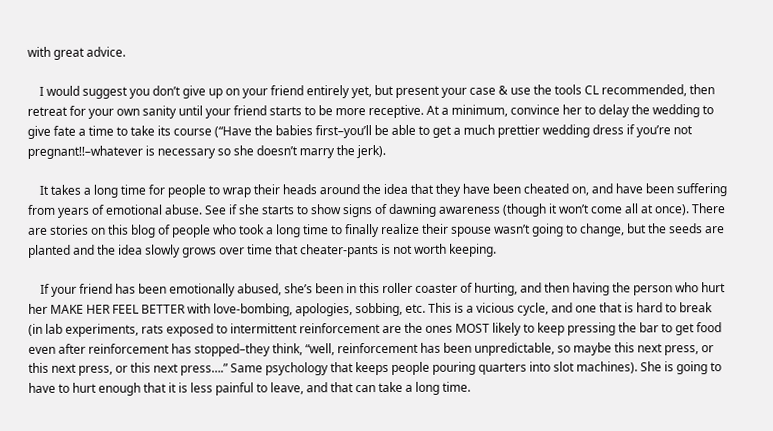with great advice.

    I would suggest you don’t give up on your friend entirely yet, but present your case & use the tools CL recommended, then retreat for your own sanity until your friend starts to be more receptive. At a minimum, convince her to delay the wedding to give fate a time to take its course (“Have the babies first–you’ll be able to get a much prettier wedding dress if you’re not pregnant!!–whatever is necessary so she doesn’t marry the jerk).

    It takes a long time for people to wrap their heads around the idea that they have been cheated on, and have been suffering from years of emotional abuse. See if she starts to show signs of dawning awareness (though it won’t come all at once). There are stories on this blog of people who took a long time to finally realize their spouse wasn’t going to change, but the seeds are planted and the idea slowly grows over time that cheater-pants is not worth keeping.

    If your friend has been emotionally abused, she’s been in this roller coaster of hurting, and then having the person who hurt her MAKE HER FEEL BETTER with love-bombing, apologies, sobbing, etc. This is a vicious cycle, and one that is hard to break (in lab experiments, rats exposed to intermittent reinforcement are the ones MOST likely to keep pressing the bar to get food even after reinforcement has stopped–they think, “well, reinforcement has been unpredictable, so maybe this next press, or this next press, or this next press….” Same psychology that keeps people pouring quarters into slot machines). She is going to have to hurt enough that it is less painful to leave, and that can take a long time.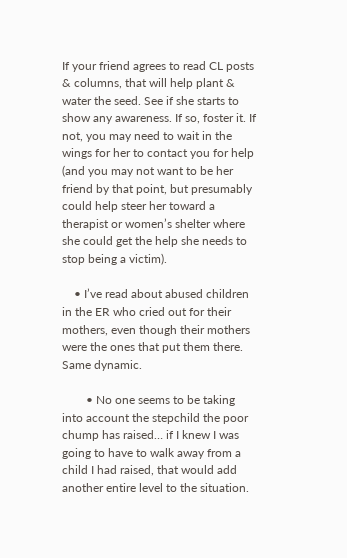If your friend agrees to read CL posts & columns, that will help plant & water the seed. See if she starts to show any awareness. If so, foster it. If not, you may need to wait in the wings for her to contact you for help (and you may not want to be her friend by that point, but presumably could help steer her toward a therapist or women’s shelter where she could get the help she needs to stop being a victim).

    • I’ve read about abused children in the ER who cried out for their mothers, even though their mothers were the ones that put them there. Same dynamic.

        • No one seems to be taking into account the stepchild the poor chump has raised… if I knew I was going to have to walk away from a child I had raised, that would add another entire level to the situation.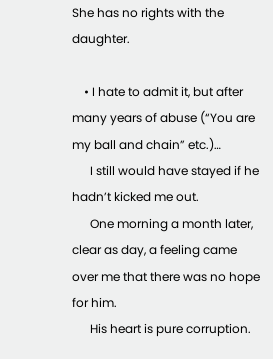She has no rights with the daughter.

    • I hate to admit it, but after many years of abuse (“You are my ball and chain” etc.)…
      I still would have stayed if he hadn’t kicked me out.
      One morning a month later, clear as day, a feeling came over me that there was no hope for him.
      His heart is pure corruption.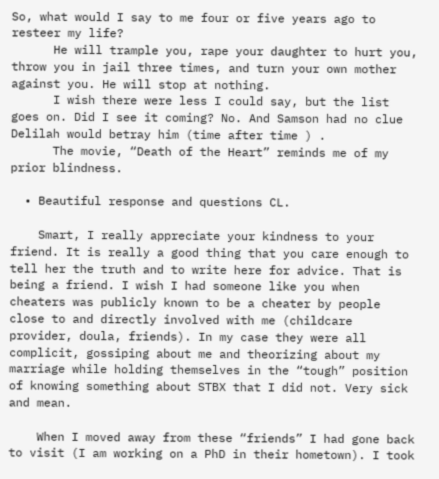So, what would I say to me four or five years ago to resteer my life?
      He will trample you, rape your daughter to hurt you, throw you in jail three times, and turn your own mother against you. He will stop at nothing.
      I wish there were less I could say, but the list goes on. Did I see it coming? No. And Samson had no clue Delilah would betray him (time after time ) .
      The movie, “Death of the Heart” reminds me of my prior blindness.

  • Beautiful response and questions CL.

    Smart, I really appreciate your kindness to your friend. It is really a good thing that you care enough to tell her the truth and to write here for advice. That is being a friend. I wish I had someone like you when cheaters was publicly known to be a cheater by people close to and directly involved with me (childcare provider, doula, friends). In my case they were all complicit, gossiping about me and theorizing about my marriage while holding themselves in the “tough” position of knowing something about STBX that I did not. Very sick and mean.

    When I moved away from these “friends” I had gone back to visit (I am working on a PhD in their hometown). I took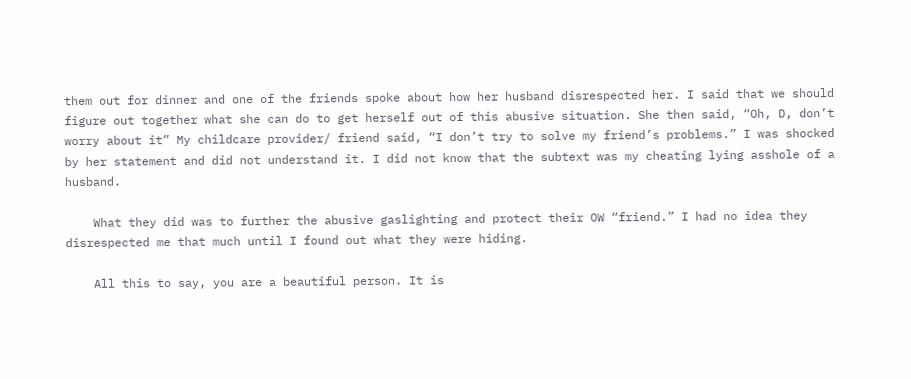them out for dinner and one of the friends spoke about how her husband disrespected her. I said that we should figure out together what she can do to get herself out of this abusive situation. She then said, “Oh, D, don’t worry about it” My childcare provider/ friend said, “I don’t try to solve my friend’s problems.” I was shocked by her statement and did not understand it. I did not know that the subtext was my cheating lying asshole of a husband.

    What they did was to further the abusive gaslighting and protect their OW “friend.” I had no idea they disrespected me that much until I found out what they were hiding.

    All this to say, you are a beautiful person. It is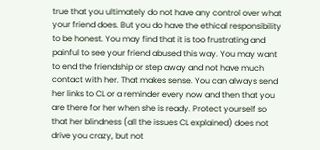true that you ultimately do not have any control over what your friend does. But you do have the ethical responsibility to be honest. You may find that it is too frustrating and painful to see your friend abused this way. You may want to end the friendship or step away and not have much contact with her. That makes sense. You can always send her links to CL or a reminder every now and then that you are there for her when she is ready. Protect yourself so that her blindness (all the issues CL explained) does not drive you crazy, but not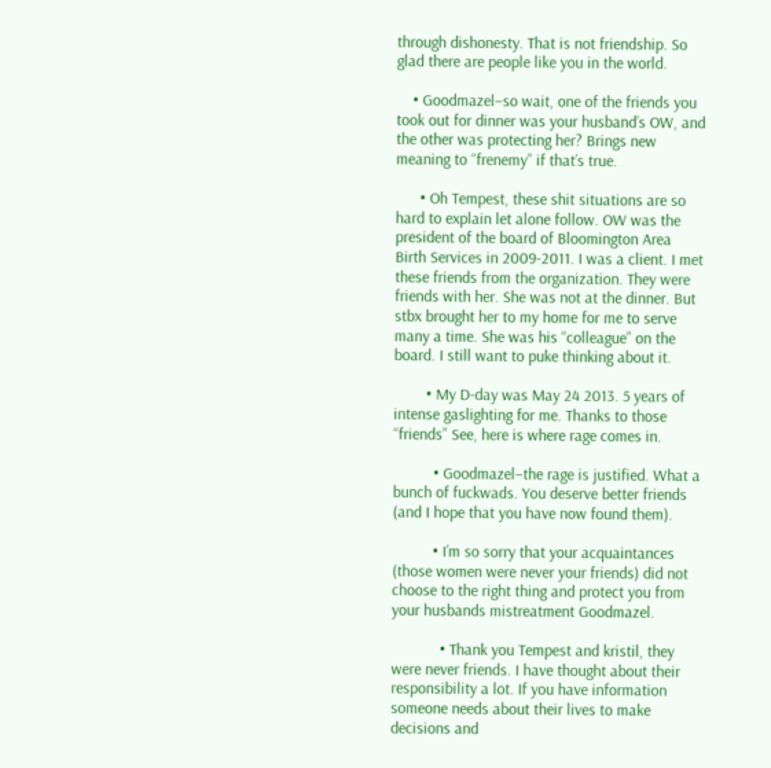through dishonesty. That is not friendship. So glad there are people like you in the world.

    • Goodmazel–so wait, one of the friends you took out for dinner was your husband’s OW, and the other was protecting her? Brings new meaning to “frenemy” if that’s true.

      • Oh Tempest, these shit situations are so hard to explain let alone follow. OW was the president of the board of Bloomington Area Birth Services in 2009-2011. I was a client. I met these friends from the organization. They were friends with her. She was not at the dinner. But stbx brought her to my home for me to serve many a time. She was his “colleague” on the board. I still want to puke thinking about it.

        • My D-day was May 24 2013. 5 years of intense gaslighting for me. Thanks to those “friends” See, here is where rage comes in.

          • Goodmazel–the rage is justified. What a bunch of fuckwads. You deserve better friends (and I hope that you have now found them).

          • I’m so sorry that your acquaintances (those women were never your friends) did not choose to the right thing and protect you from your husbands mistreatment Goodmazel.

            • Thank you Tempest and kristil, they were never friends. I have thought about their responsibility a lot. If you have information someone needs about their lives to make decisions and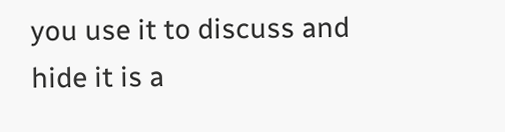you use it to discuss and hide it is a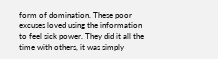form of domination. These poor excuses loved using the information to feel sick power. They did it all the time with others, it was simply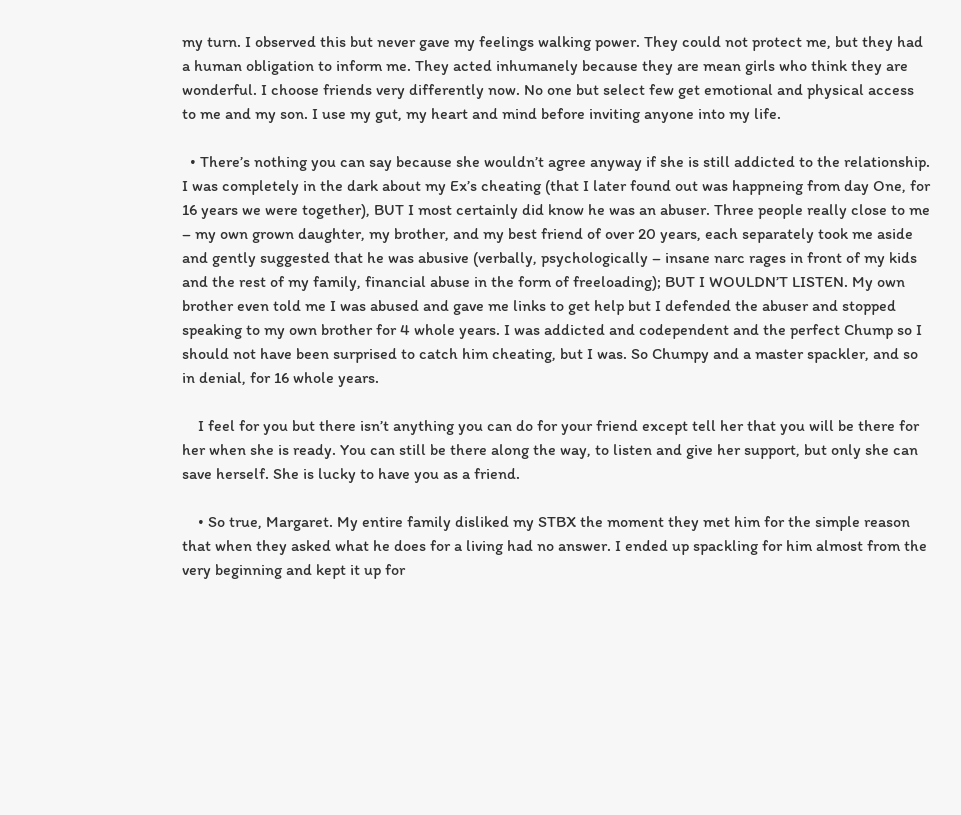my turn. I observed this but never gave my feelings walking power. They could not protect me, but they had a human obligation to inform me. They acted inhumanely because they are mean girls who think they are wonderful. I choose friends very differently now. No one but select few get emotional and physical access to me and my son. I use my gut, my heart and mind before inviting anyone into my life.

  • There’s nothing you can say because she wouldn’t agree anyway if she is still addicted to the relationship. I was completely in the dark about my Ex’s cheating (that I later found out was happneing from day One, for 16 years we were together), BUT I most certainly did know he was an abuser. Three people really close to me – my own grown daughter, my brother, and my best friend of over 20 years, each separately took me aside and gently suggested that he was abusive (verbally, psychologically – insane narc rages in front of my kids and the rest of my family, financial abuse in the form of freeloading); BUT I WOULDN’T LISTEN. My own brother even told me I was abused and gave me links to get help but I defended the abuser and stopped speaking to my own brother for 4 whole years. I was addicted and codependent and the perfect Chump so I should not have been surprised to catch him cheating, but I was. So Chumpy and a master spackler, and so in denial, for 16 whole years.

    I feel for you but there isn’t anything you can do for your friend except tell her that you will be there for her when she is ready. You can still be there along the way, to listen and give her support, but only she can save herself. She is lucky to have you as a friend.

    • So true, Margaret. My entire family disliked my STBX the moment they met him for the simple reason that when they asked what he does for a living had no answer. I ended up spackling for him almost from the very beginning and kept it up for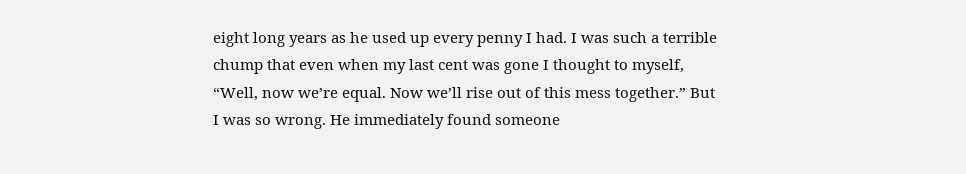eight long years as he used up every penny I had. I was such a terrible chump that even when my last cent was gone I thought to myself, “Well, now we’re equal. Now we’ll rise out of this mess together.” But I was so wrong. He immediately found someone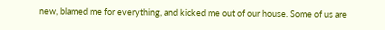new, blamed me for everything, and kicked me out of our house. Some of us are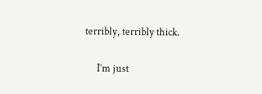terribly, terribly thick.

      I’m just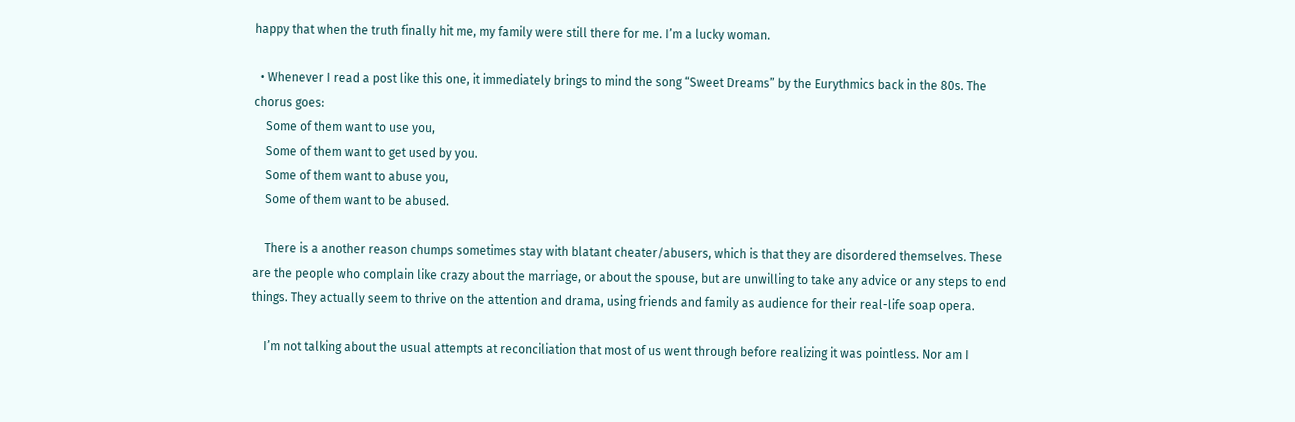happy that when the truth finally hit me, my family were still there for me. I’m a lucky woman.

  • Whenever I read a post like this one, it immediately brings to mind the song “Sweet Dreams” by the Eurythmics back in the 80s. The chorus goes:
    Some of them want to use you,
    Some of them want to get used by you.
    Some of them want to abuse you,
    Some of them want to be abused.

    There is a another reason chumps sometimes stay with blatant cheater/abusers, which is that they are disordered themselves. These are the people who complain like crazy about the marriage, or about the spouse, but are unwilling to take any advice or any steps to end things. They actually seem to thrive on the attention and drama, using friends and family as audience for their real-life soap opera.

    I’m not talking about the usual attempts at reconciliation that most of us went through before realizing it was pointless. Nor am I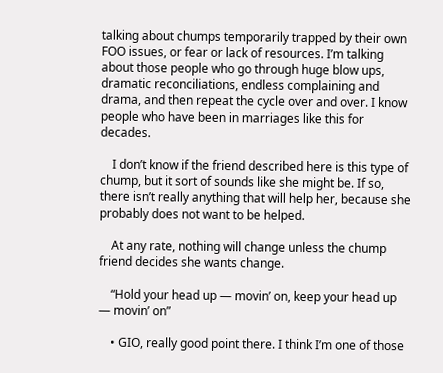talking about chumps temporarily trapped by their own FOO issues, or fear or lack of resources. I’m talking about those people who go through huge blow ups, dramatic reconciliations, endless complaining and drama, and then repeat the cycle over and over. I know people who have been in marriages like this for decades.

    I don’t know if the friend described here is this type of chump, but it sort of sounds like she might be. If so, there isn’t really anything that will help her, because she probably does not want to be helped.

    At any rate, nothing will change unless the chump friend decides she wants change.

    “Hold your head up — movin’ on, keep your head up — movin’ on”

    • GIO, really good point there. I think I’m one of those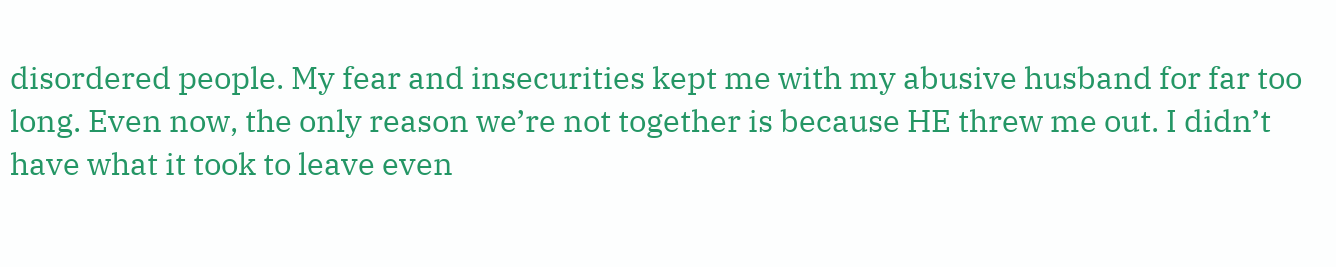disordered people. My fear and insecurities kept me with my abusive husband for far too long. Even now, the only reason we’re not together is because HE threw me out. I didn’t have what it took to leave even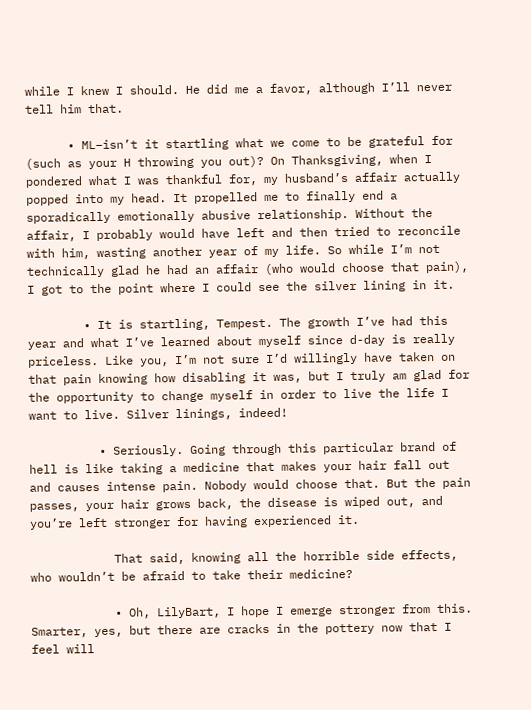while I knew I should. He did me a favor, although I’ll never tell him that.

      • ML–isn’t it startling what we come to be grateful for (such as your H throwing you out)? On Thanksgiving, when I pondered what I was thankful for, my husband’s affair actually popped into my head. It propelled me to finally end a sporadically emotionally abusive relationship. Without the affair, I probably would have left and then tried to reconcile with him, wasting another year of my life. So while I’m not technically glad he had an affair (who would choose that pain), I got to the point where I could see the silver lining in it.

        • It is startling, Tempest. The growth I’ve had this year and what I’ve learned about myself since d-day is really priceless. Like you, I’m not sure I’d willingly have taken on that pain knowing how disabling it was, but I truly am glad for the opportunity to change myself in order to live the life I want to live. Silver linings, indeed!

          • Seriously. Going through this particular brand of hell is like taking a medicine that makes your hair fall out and causes intense pain. Nobody would choose that. But the pain passes, your hair grows back, the disease is wiped out, and you’re left stronger for having experienced it.

            That said, knowing all the horrible side effects, who wouldn’t be afraid to take their medicine?

            • Oh, LilyBart, I hope I emerge stronger from this. Smarter, yes, but there are cracks in the pottery now that I feel will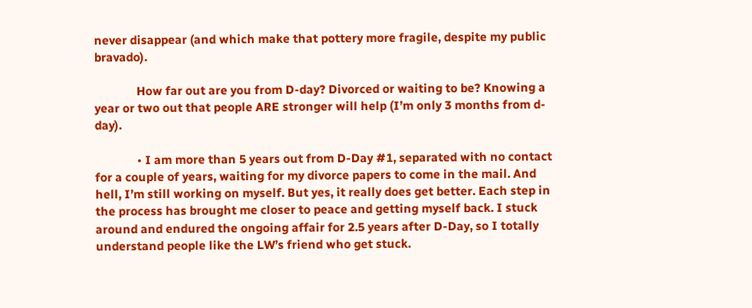never disappear (and which make that pottery more fragile, despite my public bravado).

              How far out are you from D-day? Divorced or waiting to be? Knowing a year or two out that people ARE stronger will help (I’m only 3 months from d-day).

              • I am more than 5 years out from D-Day #1, separated with no contact for a couple of years, waiting for my divorce papers to come in the mail. And hell, I’m still working on myself. But yes, it really does get better. Each step in the process has brought me closer to peace and getting myself back. I stuck around and endured the ongoing affair for 2.5 years after D-Day, so I totally understand people like the LW’s friend who get stuck.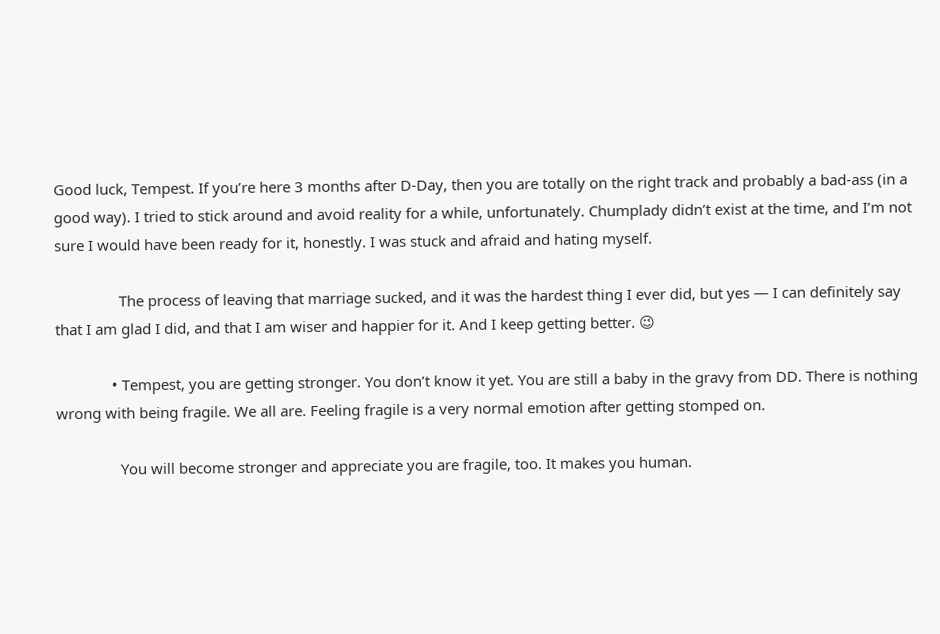Good luck, Tempest. If you’re here 3 months after D-Day, then you are totally on the right track and probably a bad-ass (in a good way). I tried to stick around and avoid reality for a while, unfortunately. Chumplady didn’t exist at the time, and I’m not sure I would have been ready for it, honestly. I was stuck and afraid and hating myself.

                The process of leaving that marriage sucked, and it was the hardest thing I ever did, but yes — I can definitely say that I am glad I did, and that I am wiser and happier for it. And I keep getting better. 😉

              • Tempest, you are getting stronger. You don’t know it yet. You are still a baby in the gravy from DD. There is nothing wrong with being fragile. We all are. Feeling fragile is a very normal emotion after getting stomped on.

                You will become stronger and appreciate you are fragile, too. It makes you human.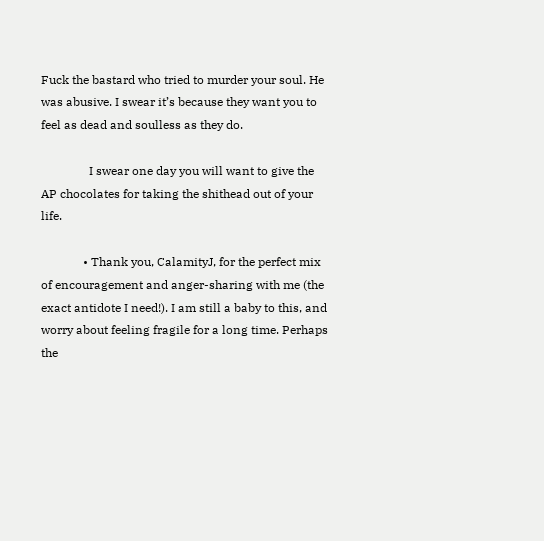Fuck the bastard who tried to murder your soul. He was abusive. I swear it’s because they want you to feel as dead and soulless as they do.

                I swear one day you will want to give the AP chocolates for taking the shithead out of your life.

              • Thank you, CalamityJ, for the perfect mix of encouragement and anger-sharing with me (the exact antidote I need!). I am still a baby to this, and worry about feeling fragile for a long time. Perhaps the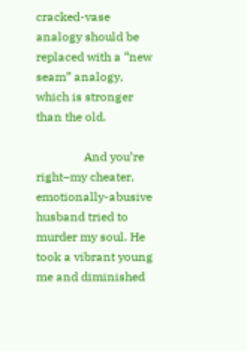cracked-vase analogy should be replaced with a “new seam” analogy, which is stronger than the old.

                And you’re right–my cheater, emotionally-abusive husband tried to murder my soul. He took a vibrant young me and diminished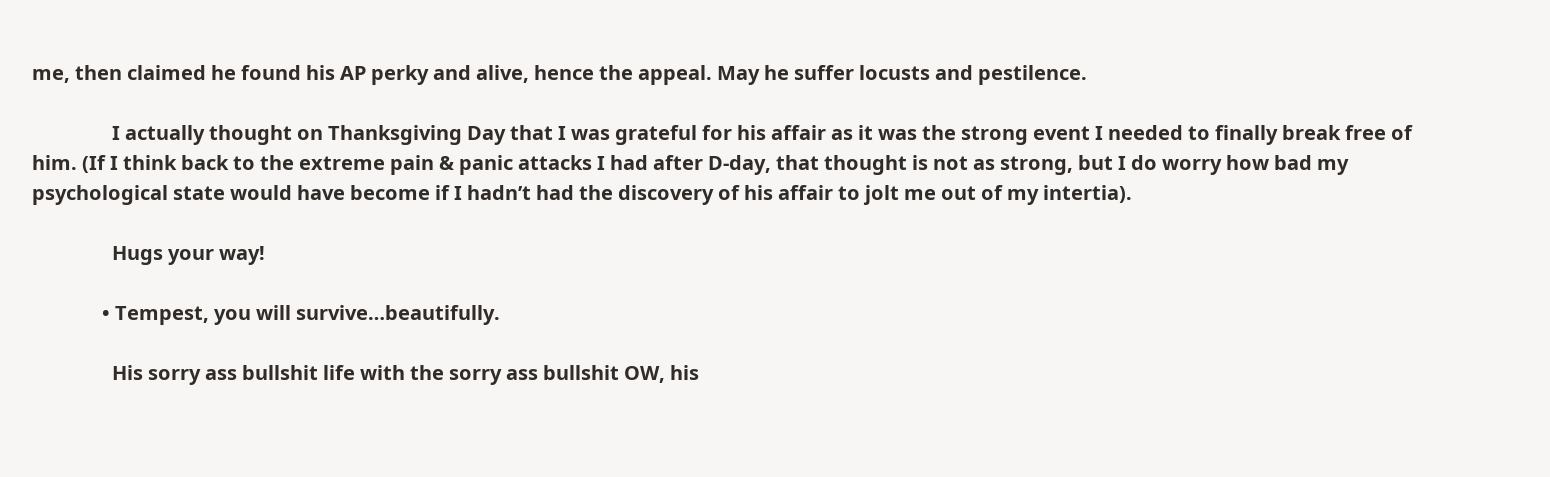me, then claimed he found his AP perky and alive, hence the appeal. May he suffer locusts and pestilence.

                I actually thought on Thanksgiving Day that I was grateful for his affair as it was the strong event I needed to finally break free of him. (If I think back to the extreme pain & panic attacks I had after D-day, that thought is not as strong, but I do worry how bad my psychological state would have become if I hadn’t had the discovery of his affair to jolt me out of my intertia).

                Hugs your way!

              • Tempest, you will survive…beautifully.

                His sorry ass bullshit life with the sorry ass bullshit OW, his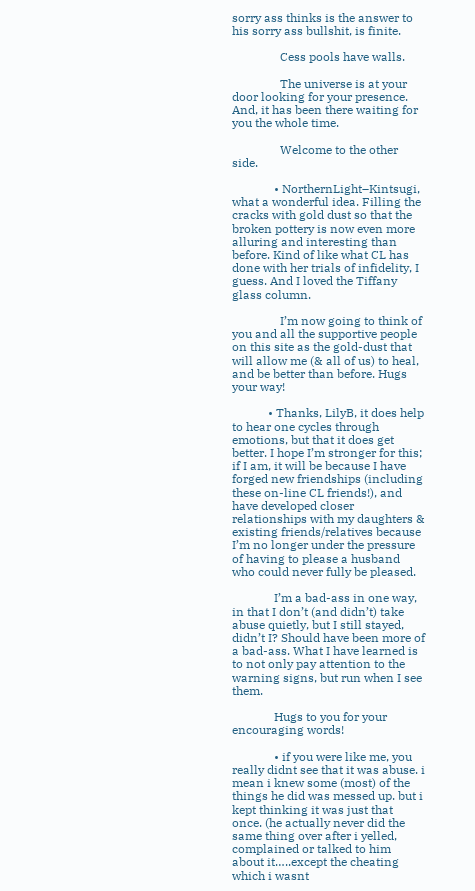sorry ass thinks is the answer to his sorry ass bullshit, is finite.

                Cess pools have walls.

                The universe is at your door looking for your presence. And, it has been there waiting for you the whole time.

                Welcome to the other side.

              • NorthernLight–Kintsugi, what a wonderful idea. Filling the cracks with gold dust so that the broken pottery is now even more alluring and interesting than before. Kind of like what CL has done with her trials of infidelity, I guess. And I loved the Tiffany glass column.

                I’m now going to think of you and all the supportive people on this site as the gold-dust that will allow me (& all of us) to heal, and be better than before. Hugs your way!

            • Thanks, LilyB, it does help to hear one cycles through emotions, but that it does get better. I hope I’m stronger for this; if I am, it will be because I have forged new friendships (including these on-line CL friends!), and have developed closer relationships with my daughters & existing friends/relatives because I’m no longer under the pressure of having to please a husband who could never fully be pleased.

              I’m a bad-ass in one way, in that I don’t (and didn’t) take abuse quietly, but I still stayed, didn’t I? Should have been more of a bad-ass. What I have learned is to not only pay attention to the warning signs, but run when I see them.

              Hugs to you for your encouraging words!

              • if you were like me, you really didnt see that it was abuse. i mean i knew some (most) of the things he did was messed up. but i kept thinking it was just that once. (he actually never did the same thing over after i yelled, complained or talked to him about it…..except the cheating which i wasnt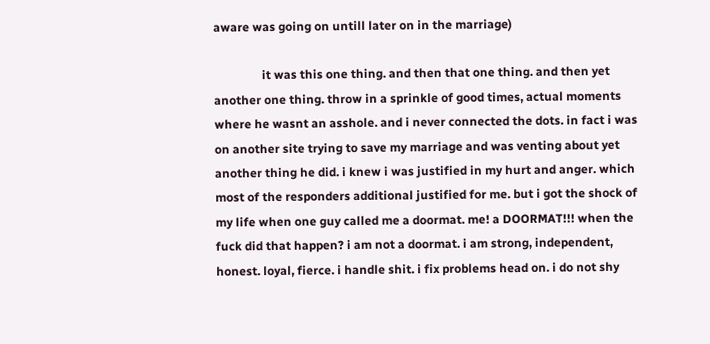aware was going on untill later on in the marriage)

                it was this one thing. and then that one thing. and then yet another one thing. throw in a sprinkle of good times, actual moments where he wasnt an asshole. and i never connected the dots. in fact i was on another site trying to save my marriage and was venting about yet another thing he did. i knew i was justified in my hurt and anger. which most of the responders additional justified for me. but i got the shock of my life when one guy called me a doormat. me! a DOORMAT!!! when the fuck did that happen? i am not a doormat. i am strong, independent, honest. loyal, fierce. i handle shit. i fix problems head on. i do not shy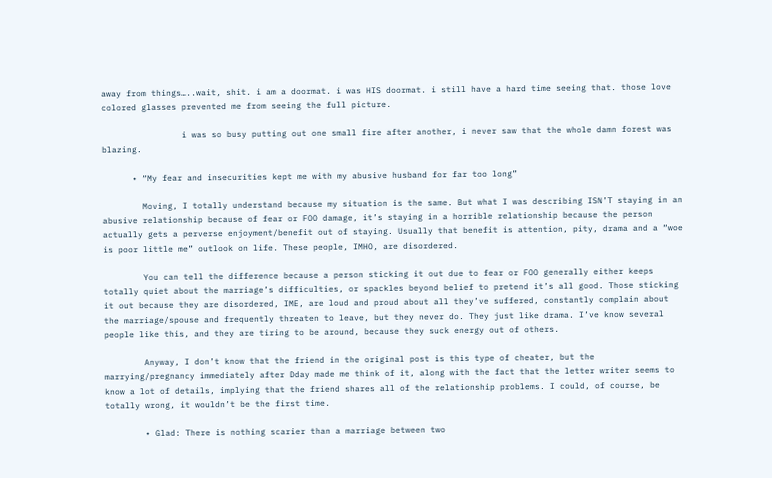away from things…..wait, shit. i am a doormat. i was HIS doormat. i still have a hard time seeing that. those love colored glasses prevented me from seeing the full picture.

                i was so busy putting out one small fire after another, i never saw that the whole damn forest was blazing.

      • “My fear and insecurities kept me with my abusive husband for far too long”

        Moving, I totally understand because my situation is the same. But what I was describing ISN’T staying in an abusive relationship because of fear or FOO damage, it’s staying in a horrible relationship because the person actually gets a perverse enjoyment/benefit out of staying. Usually that benefit is attention, pity, drama and a “woe is poor little me” outlook on life. These people, IMHO, are disordered.

        You can tell the difference because a person sticking it out due to fear or FOO generally either keeps totally quiet about the marriage’s difficulties, or spackles beyond belief to pretend it’s all good. Those sticking it out because they are disordered, IME, are loud and proud about all they’ve suffered, constantly complain about the marriage/spouse and frequently threaten to leave, but they never do. They just like drama. I’ve know several people like this, and they are tiring to be around, because they suck energy out of others.

        Anyway, I don’t know that the friend in the original post is this type of cheater, but the marrying/pregnancy immediately after Dday made me think of it, along with the fact that the letter writer seems to know a lot of details, implying that the friend shares all of the relationship problems. I could, of course, be totally wrong, it wouldn’t be the first time.

        • Glad: There is nothing scarier than a marriage between two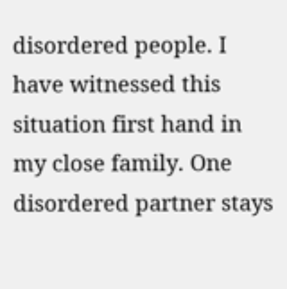disordered people. I have witnessed this situation first hand in my close family. One disordered partner stays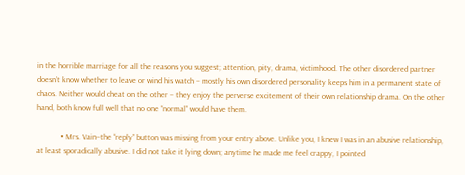in the horrible marriage for all the reasons you suggest; attention, pity, drama, victimhood. The other disordered partner doesn’t know whether to leave or wind his watch – mostly his own disordered personality keeps him in a permanent state of chaos. Neither would cheat on the other – they enjoy the perverse excitement of their own relationship drama. On the other hand, both know full well that no one “normal” would have them.

            • Mrs. Vain–the “reply” button was missing from your entry above. Unlike you, I knew I was in an abusive relationship, at least sporadically abusive. I did not take it lying down; anytime he made me feel crappy, I pointed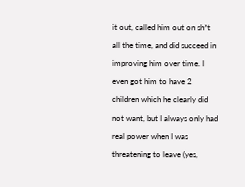it out, called him out on sh*t all the time, and did succeed in improving him over time. I even got him to have 2 children which he clearly did not want, but I always only had real power when I was threatening to leave (yes,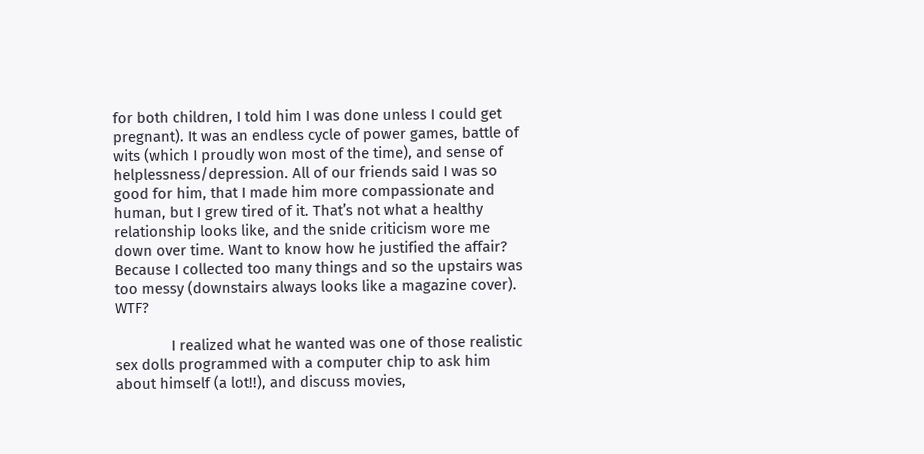for both children, I told him I was done unless I could get pregnant). It was an endless cycle of power games, battle of wits (which I proudly won most of the time), and sense of helplessness/depression. All of our friends said I was so good for him, that I made him more compassionate and human, but I grew tired of it. That’s not what a healthy relationship looks like, and the snide criticism wore me down over time. Want to know how he justified the affair? Because I collected too many things and so the upstairs was too messy (downstairs always looks like a magazine cover). WTF?

              I realized what he wanted was one of those realistic sex dolls programmed with a computer chip to ask him about himself (a lot!!), and discuss movies,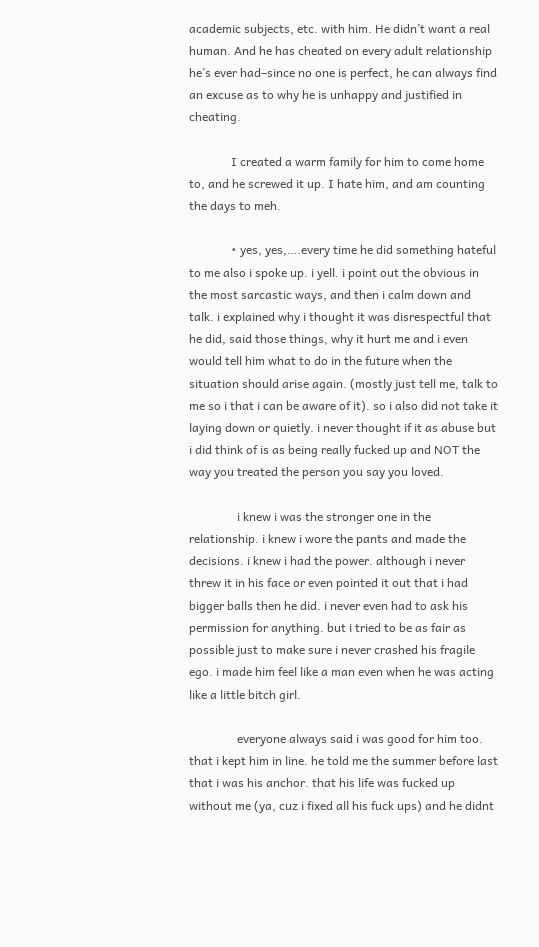academic subjects, etc. with him. He didn’t want a real human. And he has cheated on every adult relationship he’s ever had–since no one is perfect, he can always find an excuse as to why he is unhappy and justified in cheating.

              I created a warm family for him to come home to, and he screwed it up. I hate him, and am counting the days to meh.

              • yes, yes,….every time he did something hateful to me also i spoke up. i yell. i point out the obvious in the most sarcastic ways, and then i calm down and talk. i explained why i thought it was disrespectful that he did, said those things, why it hurt me and i even would tell him what to do in the future when the situation should arise again. (mostly just tell me, talk to me so i that i can be aware of it). so i also did not take it laying down or quietly. i never thought if it as abuse but i did think of is as being really fucked up and NOT the way you treated the person you say you loved.

                i knew i was the stronger one in the relationship. i knew i wore the pants and made the decisions. i knew i had the power. although i never threw it in his face or even pointed it out that i had bigger balls then he did. i never even had to ask his permission for anything. but i tried to be as fair as possible just to make sure i never crashed his fragile ego. i made him feel like a man even when he was acting like a little bitch girl.

                everyone always said i was good for him too. that i kept him in line. he told me the summer before last that i was his anchor. that his life was fucked up without me (ya, cuz i fixed all his fuck ups) and he didnt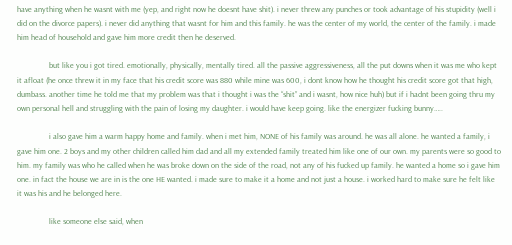have anything when he wasnt with me (yep, and right now he doesnt have shit). i never threw any punches or took advantage of his stupidity (well i did on the divorce papers). i never did anything that wasnt for him and this family. he was the center of my world, the center of the family. i made him head of household and gave him more credit then he deserved.

                but like you i got tired. emotionally, physically, mentally tired. all the passive aggressiveness, all the put downs when it was me who kept it afloat (he once threw it in my face that his credit score was 880 while mine was 600, i dont know how he thought his credit score got that high, dumbass. another time he told me that my problem was that i thought i was the “shit” and i wasnt, how nice huh) but if i hadnt been going thru my own personal hell and struggling with the pain of losing my daughter. i would have keep going. like the energizer fucking bunny…..

                i also gave him a warm happy home and family. when i met him, NONE of his family was around. he was all alone. he wanted a family, i gave him one. 2 boys and my other children called him dad and all my extended family treated him like one of our own. my parents were so good to him. my family was who he called when he was broke down on the side of the road, not any of his fucked up family. he wanted a home so i gave him one. in fact the house we are in is the one HE wanted. i made sure to make it a home and not just a house. i worked hard to make sure he felt like it was his and he belonged here.

                like someone else said, when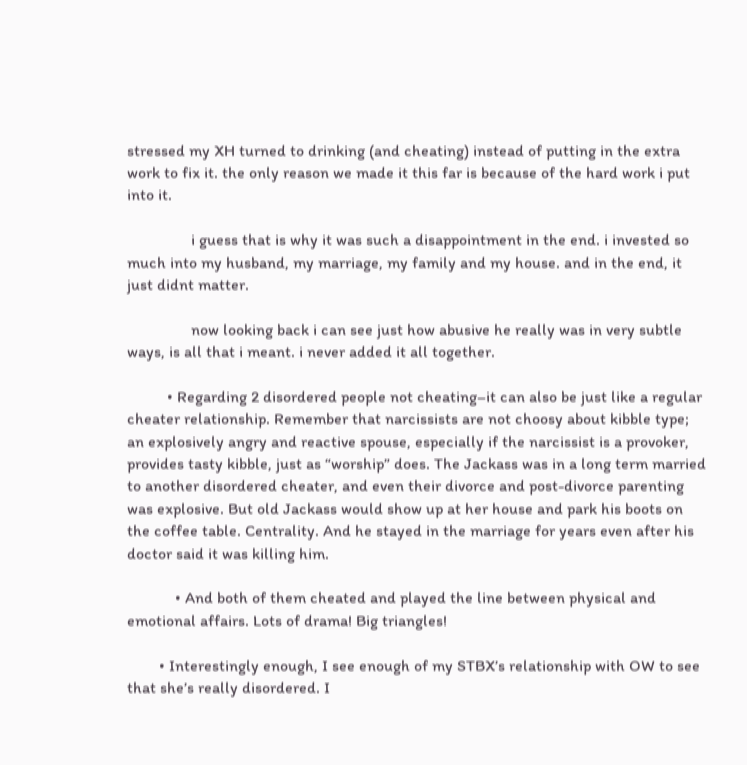stressed my XH turned to drinking (and cheating) instead of putting in the extra work to fix it. the only reason we made it this far is because of the hard work i put into it.

                i guess that is why it was such a disappointment in the end. i invested so much into my husband, my marriage, my family and my house. and in the end, it just didnt matter.

                now looking back i can see just how abusive he really was in very subtle ways, is all that i meant. i never added it all together.

          • Regarding 2 disordered people not cheating–it can also be just like a regular cheater relationship. Remember that narcissists are not choosy about kibble type; an explosively angry and reactive spouse, especially if the narcissist is a provoker, provides tasty kibble, just as “worship” does. The Jackass was in a long term married to another disordered cheater, and even their divorce and post-divorce parenting was explosive. But old Jackass would show up at her house and park his boots on the coffee table. Centrality. And he stayed in the marriage for years even after his doctor said it was killing him.

            • And both of them cheated and played the line between physical and emotional affairs. Lots of drama! Big triangles!

        • Interestingly enough, I see enough of my STBX’s relationship with OW to see that she’s really disordered. I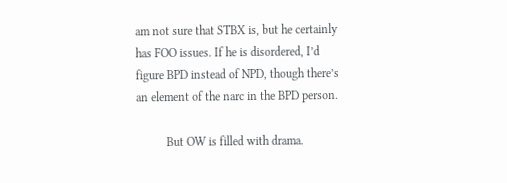am not sure that STBX is, but he certainly has FOO issues. If he is disordered, I’d figure BPD instead of NPD, though there’s an element of the narc in the BPD person.

          But OW is filled with drama.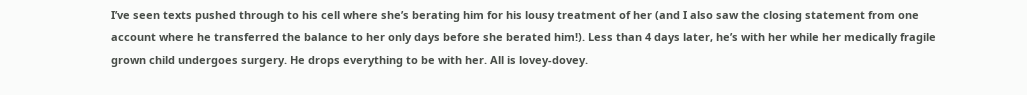I’ve seen texts pushed through to his cell where she’s berating him for his lousy treatment of her (and I also saw the closing statement from one account where he transferred the balance to her only days before she berated him!). Less than 4 days later, he’s with her while her medically fragile grown child undergoes surgery. He drops everything to be with her. All is lovey-dovey.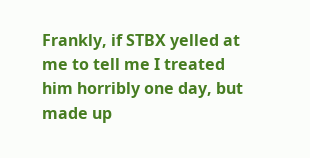Frankly, if STBX yelled at me to tell me I treated him horribly one day, but made up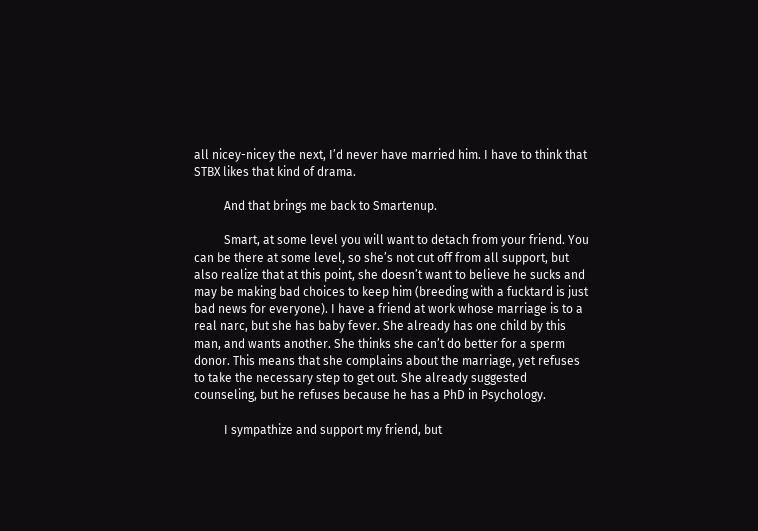all nicey-nicey the next, I’d never have married him. I have to think that STBX likes that kind of drama.

          And that brings me back to Smartenup.

          Smart, at some level you will want to detach from your friend. You can be there at some level, so she’s not cut off from all support, but also realize that at this point, she doesn’t want to believe he sucks and may be making bad choices to keep him (breeding with a fucktard is just bad news for everyone). I have a friend at work whose marriage is to a real narc, but she has baby fever. She already has one child by this man, and wants another. She thinks she can’t do better for a sperm donor. This means that she complains about the marriage, yet refuses to take the necessary step to get out. She already suggested counseling, but he refuses because he has a PhD in Psychology.

          I sympathize and support my friend, but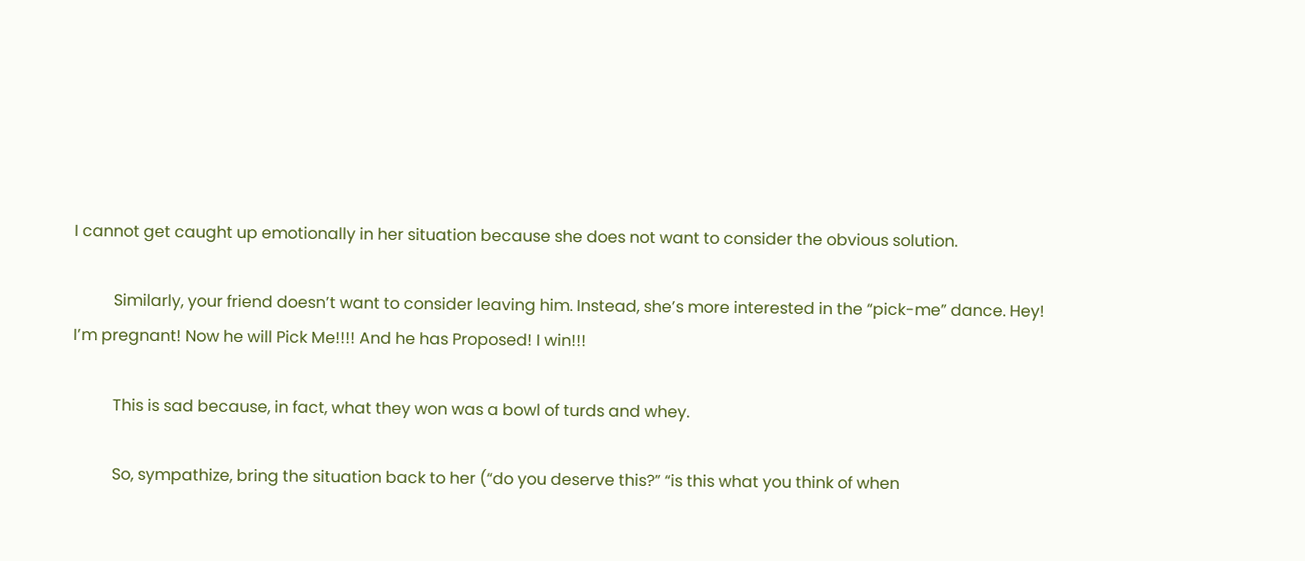I cannot get caught up emotionally in her situation because she does not want to consider the obvious solution.

          Similarly, your friend doesn’t want to consider leaving him. Instead, she’s more interested in the “pick-me” dance. Hey! I’m pregnant! Now he will Pick Me!!!! And he has Proposed! I win!!!

          This is sad because, in fact, what they won was a bowl of turds and whey.

          So, sympathize, bring the situation back to her (“do you deserve this?” “is this what you think of when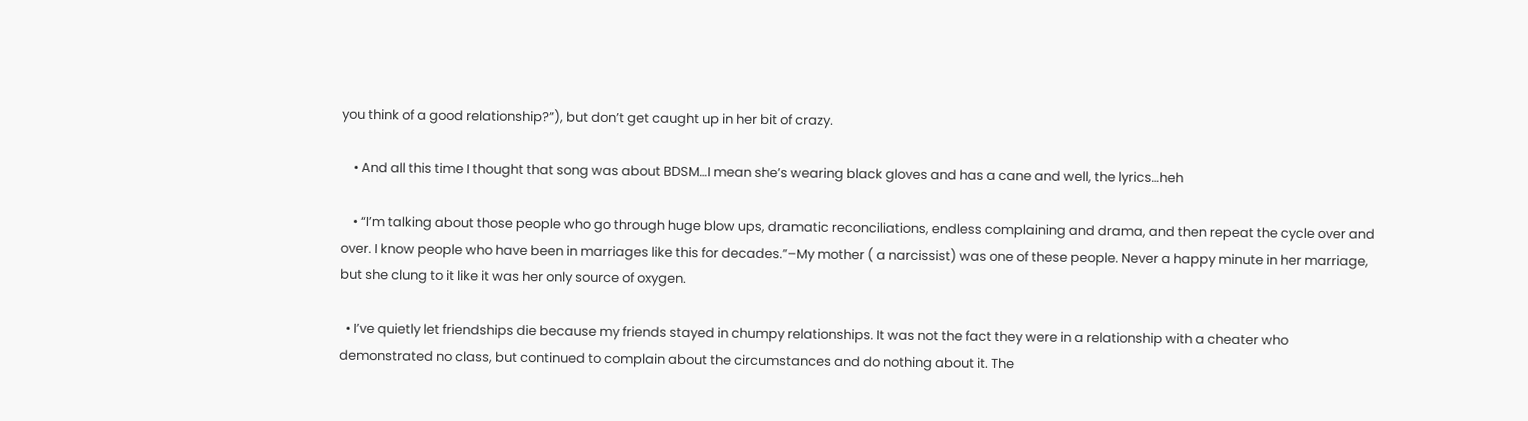you think of a good relationship?”), but don’t get caught up in her bit of crazy.

    • And all this time I thought that song was about BDSM…I mean she’s wearing black gloves and has a cane and well, the lyrics…heh

    • “I’m talking about those people who go through huge blow ups, dramatic reconciliations, endless complaining and drama, and then repeat the cycle over and over. I know people who have been in marriages like this for decades.”–My mother ( a narcissist) was one of these people. Never a happy minute in her marriage, but she clung to it like it was her only source of oxygen.

  • I’ve quietly let friendships die because my friends stayed in chumpy relationships. It was not the fact they were in a relationship with a cheater who demonstrated no class, but continued to complain about the circumstances and do nothing about it. The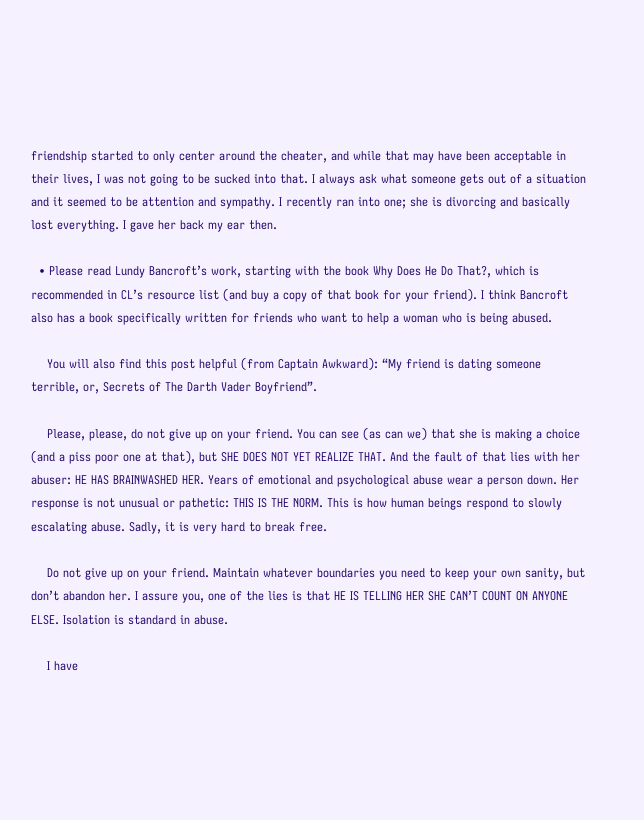friendship started to only center around the cheater, and while that may have been acceptable in their lives, I was not going to be sucked into that. I always ask what someone gets out of a situation and it seemed to be attention and sympathy. I recently ran into one; she is divorcing and basically lost everything. I gave her back my ear then.

  • Please read Lundy Bancroft’s work, starting with the book Why Does He Do That?, which is recommended in CL’s resource list (and buy a copy of that book for your friend). I think Bancroft also has a book specifically written for friends who want to help a woman who is being abused.

    You will also find this post helpful (from Captain Awkward): “My friend is dating someone terrible, or, Secrets of The Darth Vader Boyfriend”.

    Please, please, do not give up on your friend. You can see (as can we) that she is making a choice (and a piss poor one at that), but SHE DOES NOT YET REALIZE THAT. And the fault of that lies with her abuser: HE HAS BRAINWASHED HER. Years of emotional and psychological abuse wear a person down. Her response is not unusual or pathetic: THIS IS THE NORM. This is how human beings respond to slowly escalating abuse. Sadly, it is very hard to break free.

    Do not give up on your friend. Maintain whatever boundaries you need to keep your own sanity, but don’t abandon her. I assure you, one of the lies is that HE IS TELLING HER SHE CAN’T COUNT ON ANYONE ELSE. Isolation is standard in abuse.

    I have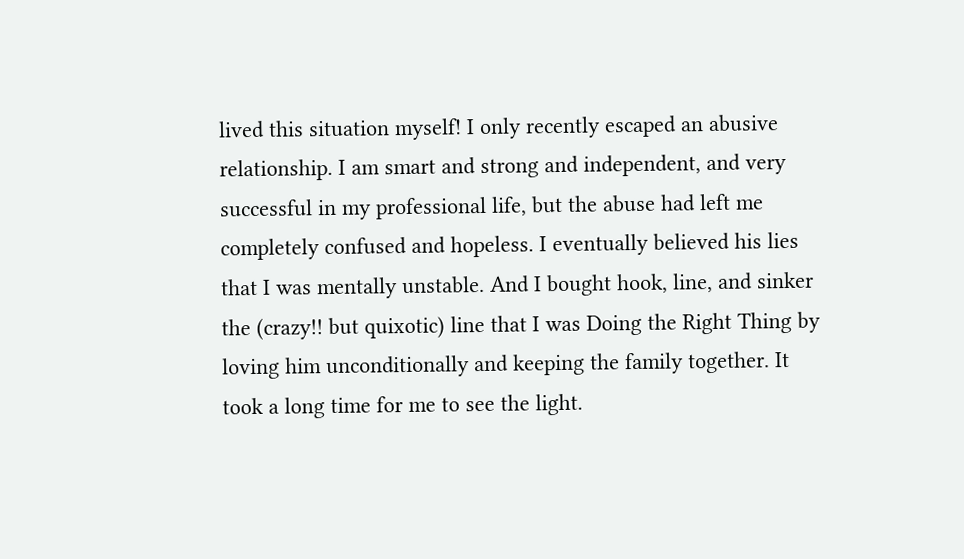lived this situation myself! I only recently escaped an abusive relationship. I am smart and strong and independent, and very successful in my professional life, but the abuse had left me completely confused and hopeless. I eventually believed his lies that I was mentally unstable. And I bought hook, line, and sinker the (crazy!! but quixotic) line that I was Doing the Right Thing by loving him unconditionally and keeping the family together. It took a long time for me to see the light.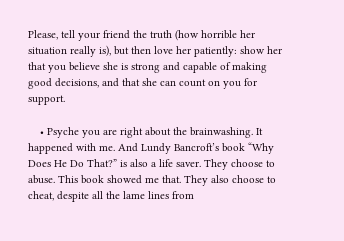Please, tell your friend the truth (how horrible her situation really is), but then love her patiently: show her that you believe she is strong and capable of making good decisions, and that she can count on you for support.

    • Psyche you are right about the brainwashing. It happened with me. And Lundy Bancroft’s book “Why Does He Do That?” is also a life saver. They choose to abuse. This book showed me that. They also choose to cheat, despite all the lame lines from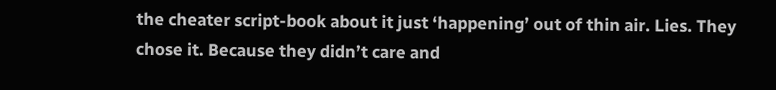the cheater script-book about it just ‘happening’ out of thin air. Lies. They chose it. Because they didn’t care and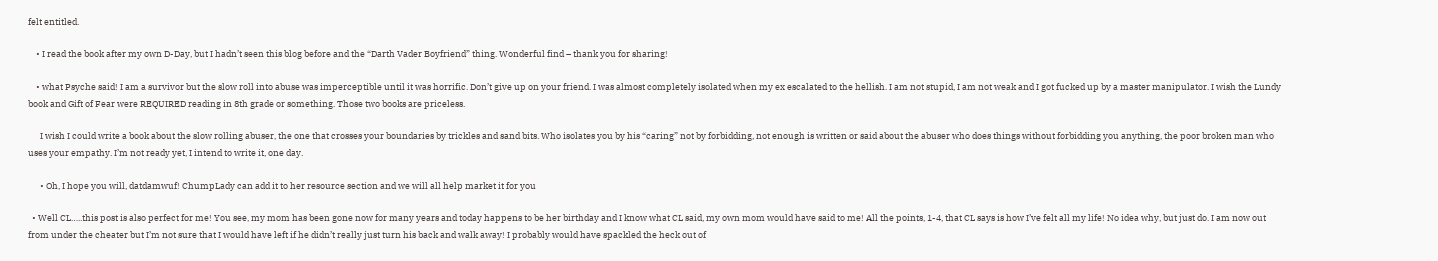felt entitled.

    • I read the book after my own D-Day, but I hadn’t seen this blog before and the “Darth Vader Boyfriend” thing. Wonderful find – thank you for sharing!

    • what Psyche said! I am a survivor but the slow roll into abuse was imperceptible until it was horrific. Don’t give up on your friend. I was almost completely isolated when my ex escalated to the hellish. I am not stupid, I am not weak and I got fucked up by a master manipulator. I wish the Lundy book and Gift of Fear were REQUIRED reading in 8th grade or something. Those two books are priceless.

      I wish I could write a book about the slow rolling abuser, the one that crosses your boundaries by trickles and sand bits. Who isolates you by his “caring” not by forbidding, not enough is written or said about the abuser who does things without forbidding you anything, the poor broken man who uses your empathy. I’m not ready yet, I intend to write it, one day.

      • Oh, I hope you will, datdamwuf! ChumpLady can add it to her resource section and we will all help market it for you

  • Well CL…..this post is also perfect for me! You see, my mom has been gone now for many years and today happens to be her birthday and I know what CL said, my own mom would have said to me! All the points, 1-4, that CL says is how I’ve felt all my life! No idea why, but just do. I am now out from under the cheater but I’m not sure that I would have left if he didn’t really just turn his back and walk away! I probably would have spackled the heck out of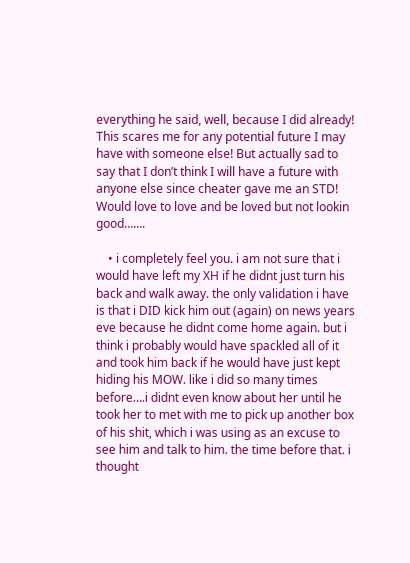everything he said, well, because I did already! This scares me for any potential future I may have with someone else! But actually sad to say that I don’t think I will have a future with anyone else since cheater gave me an STD! Would love to love and be loved but not lookin good…….

    • i completely feel you. i am not sure that i would have left my XH if he didnt just turn his back and walk away. the only validation i have is that i DID kick him out (again) on news years eve because he didnt come home again. but i think i probably would have spackled all of it and took him back if he would have just kept hiding his MOW. like i did so many times before….i didnt even know about her until he took her to met with me to pick up another box of his shit, which i was using as an excuse to see him and talk to him. the time before that. i thought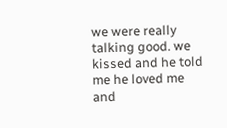we were really talking good. we kissed and he told me he loved me and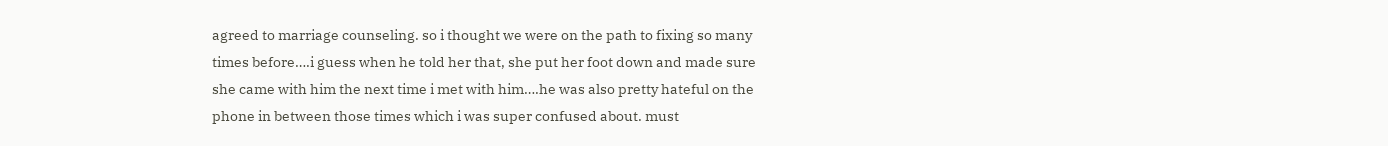agreed to marriage counseling. so i thought we were on the path to fixing so many times before….i guess when he told her that, she put her foot down and made sure she came with him the next time i met with him….he was also pretty hateful on the phone in between those times which i was super confused about. must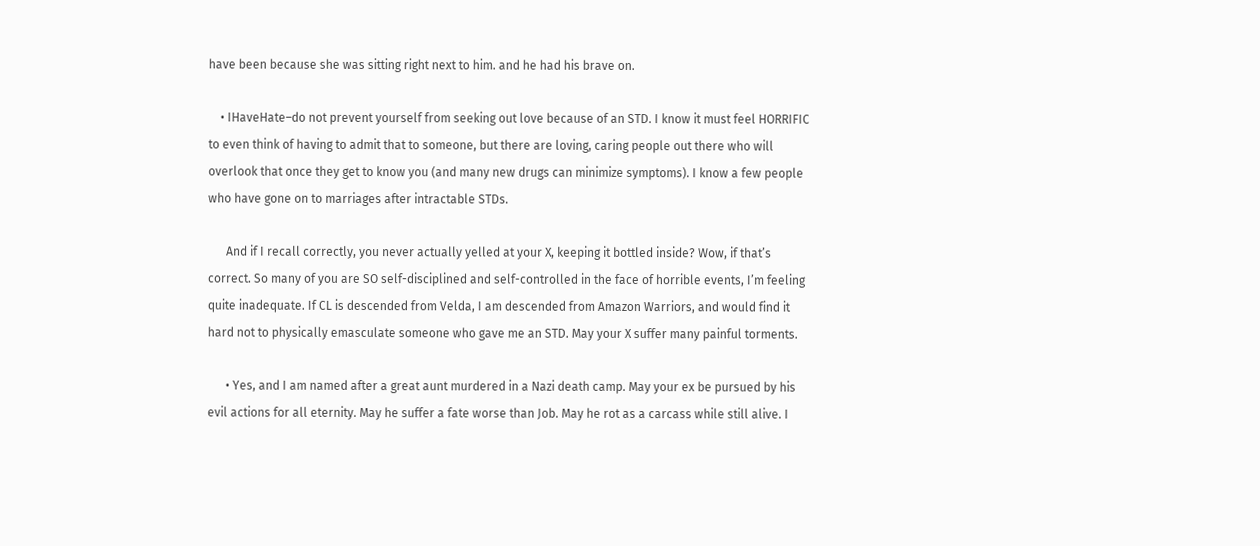have been because she was sitting right next to him. and he had his brave on.

    • IHaveHate–do not prevent yourself from seeking out love because of an STD. I know it must feel HORRIFIC to even think of having to admit that to someone, but there are loving, caring people out there who will overlook that once they get to know you (and many new drugs can minimize symptoms). I know a few people who have gone on to marriages after intractable STDs.

      And if I recall correctly, you never actually yelled at your X, keeping it bottled inside? Wow, if that’s correct. So many of you are SO self-disciplined and self-controlled in the face of horrible events, I’m feeling quite inadequate. If CL is descended from Velda, I am descended from Amazon Warriors, and would find it hard not to physically emasculate someone who gave me an STD. May your X suffer many painful torments.

      • Yes, and I am named after a great aunt murdered in a Nazi death camp. May your ex be pursued by his evil actions for all eternity. May he suffer a fate worse than Job. May he rot as a carcass while still alive. I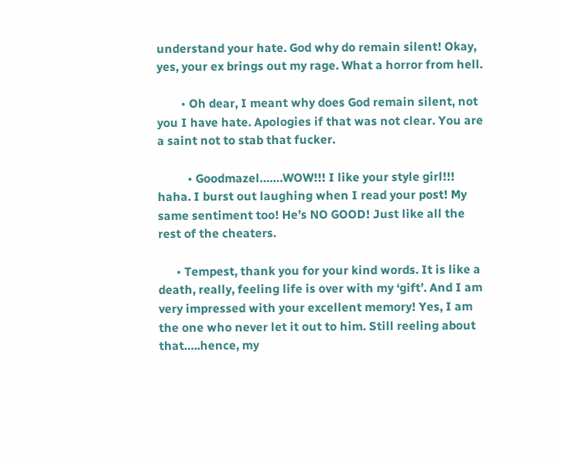understand your hate. God why do remain silent! Okay, yes, your ex brings out my rage. What a horror from hell.

        • Oh dear, I meant why does God remain silent, not you I have hate. Apologies if that was not clear. You are a saint not to stab that fucker.

          • Goodmazel…….WOW!!! I like your style girl!!! haha. I burst out laughing when I read your post! My same sentiment too! He’s NO GOOD! Just like all the rest of the cheaters.

      • Tempest, thank you for your kind words. It is like a death, really, feeling life is over with my ‘gift’. And I am very impressed with your excellent memory! Yes, I am the one who never let it out to him. Still reeling about that…..hence, my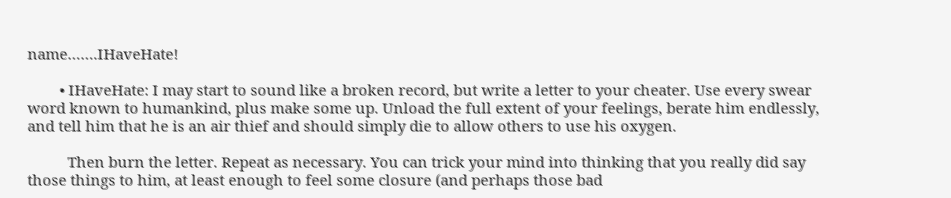name…….IHaveHate!

        • IHaveHate: I may start to sound like a broken record, but write a letter to your cheater. Use every swear word known to humankind, plus make some up. Unload the full extent of your feelings, berate him endlessly, and tell him that he is an air thief and should simply die to allow others to use his oxygen.

          Then burn the letter. Repeat as necessary. You can trick your mind into thinking that you really did say those things to him, at least enough to feel some closure (and perhaps those bad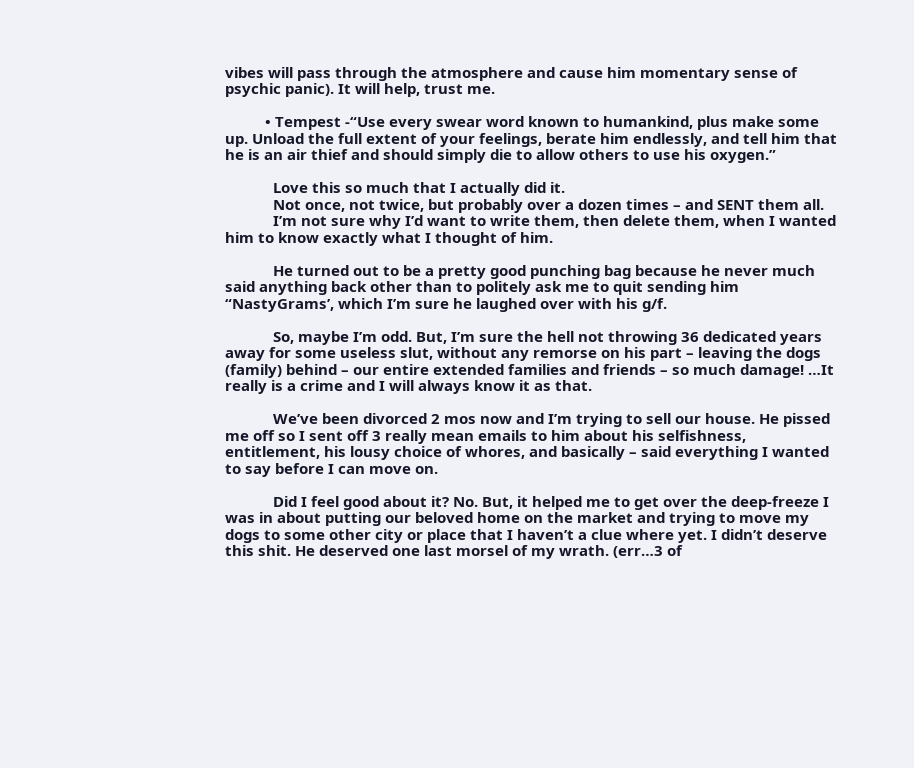vibes will pass through the atmosphere and cause him momentary sense of psychic panic). It will help, trust me.

          • Tempest -“Use every swear word known to humankind, plus make some up. Unload the full extent of your feelings, berate him endlessly, and tell him that he is an air thief and should simply die to allow others to use his oxygen.”

            Love this so much that I actually did it.
            Not once, not twice, but probably over a dozen times – and SENT them all.
            I’m not sure why I’d want to write them, then delete them, when I wanted him to know exactly what I thought of him.

            He turned out to be a pretty good punching bag because he never much said anything back other than to politely ask me to quit sending him “NastyGrams’, which I’m sure he laughed over with his g/f.

            So, maybe I’m odd. But, I’m sure the hell not throwing 36 dedicated years away for some useless slut, without any remorse on his part – leaving the dogs (family) behind – our entire extended families and friends – so much damage! …It really is a crime and I will always know it as that.

            We’ve been divorced 2 mos now and I’m trying to sell our house. He pissed me off so I sent off 3 really mean emails to him about his selfishness, entitlement, his lousy choice of whores, and basically – said everything I wanted to say before I can move on.

            Did I feel good about it? No. But, it helped me to get over the deep-freeze I was in about putting our beloved home on the market and trying to move my dogs to some other city or place that I haven’t a clue where yet. I didn’t deserve this shit. He deserved one last morsel of my wrath. (err…3 of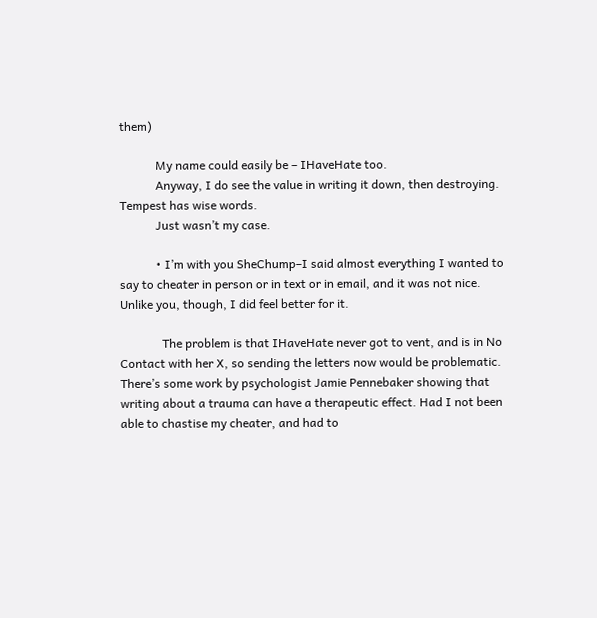them)

            My name could easily be – IHaveHate too.
            Anyway, I do see the value in writing it down, then destroying. Tempest has wise words.
            Just wasn’t my case.

            • I’m with you SheChump–I said almost everything I wanted to say to cheater in person or in text or in email, and it was not nice. Unlike you, though, I did feel better for it.

              The problem is that IHaveHate never got to vent, and is in No Contact with her X, so sending the letters now would be problematic. There’s some work by psychologist Jamie Pennebaker showing that writing about a trauma can have a therapeutic effect. Had I not been able to chastise my cheater, and had to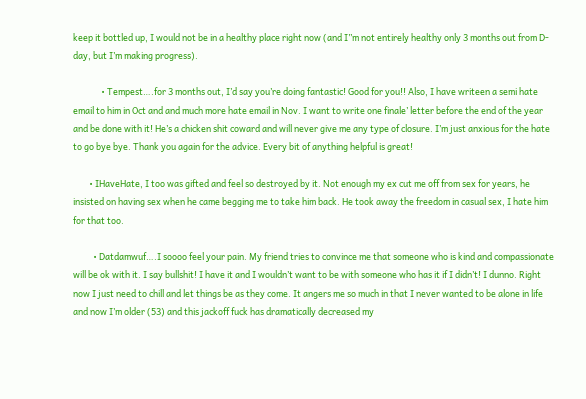keep it bottled up, I would not be in a healthy place right now (and I”m not entirely healthy only 3 months out from D-day, but I’m making progress).

              • Tempest….for 3 months out, I’d say you’re doing fantastic! Good for you!! Also, I have writeen a semi hate email to him in Oct and and much more hate email in Nov. I want to write one finale’ letter before the end of the year and be done with it! He’s a chicken shit coward and will never give me any type of closure. I’m just anxious for the hate to go bye bye. Thank you again for the advice. Every bit of anything helpful is great!

        • IHaveHate, I too was gifted and feel so destroyed by it. Not enough my ex cut me off from sex for years, he insisted on having sex when he came begging me to take him back. He took away the freedom in casual sex, I hate him for that too.

          • Datdamwuf….I soooo feel your pain. My friend tries to convince me that someone who is kind and compassionate will be ok with it. I say bullshit! I have it and I wouldn’t want to be with someone who has it if I didn’t! I dunno. Right now I just need to chill and let things be as they come. It angers me so much in that I never wanted to be alone in life and now I’m older (53) and this jackoff fuck has dramatically decreased my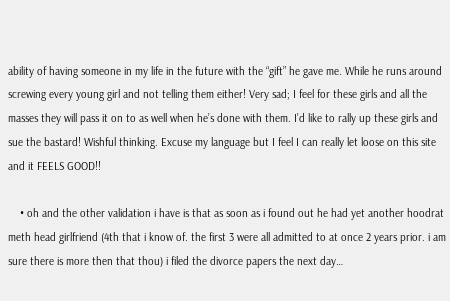ability of having someone in my life in the future with the “gift” he gave me. While he runs around screwing every young girl and not telling them either! Very sad; I feel for these girls and all the masses they will pass it on to as well when he’s done with them. I’d like to rally up these girls and sue the bastard! Wishful thinking. Excuse my language but I feel I can really let loose on this site and it FEELS GOOD!!

    • oh and the other validation i have is that as soon as i found out he had yet another hoodrat meth head girlfriend (4th that i know of. the first 3 were all admitted to at once 2 years prior. i am sure there is more then that thou) i filed the divorce papers the next day…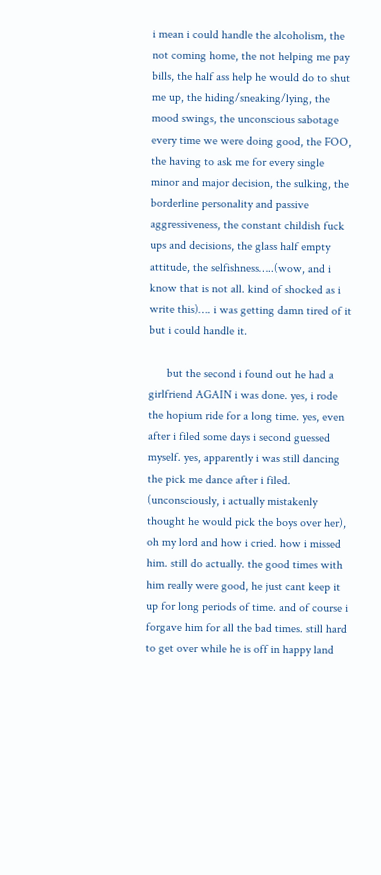i mean i could handle the alcoholism, the not coming home, the not helping me pay bills, the half ass help he would do to shut me up, the hiding/sneaking/lying, the mood swings, the unconscious sabotage every time we were doing good, the FOO, the having to ask me for every single minor and major decision, the sulking, the borderline personality and passive aggressiveness, the constant childish fuck ups and decisions, the glass half empty attitude, the selfishness…..(wow, and i know that is not all. kind of shocked as i write this)…. i was getting damn tired of it but i could handle it.

      but the second i found out he had a girlfriend AGAIN i was done. yes, i rode the hopium ride for a long time. yes, even after i filed some days i second guessed myself. yes, apparently i was still dancing the pick me dance after i filed. (unconsciously, i actually mistakenly thought he would pick the boys over her), oh my lord and how i cried. how i missed him. still do actually. the good times with him really were good, he just cant keep it up for long periods of time. and of course i forgave him for all the bad times. still hard to get over while he is off in happy land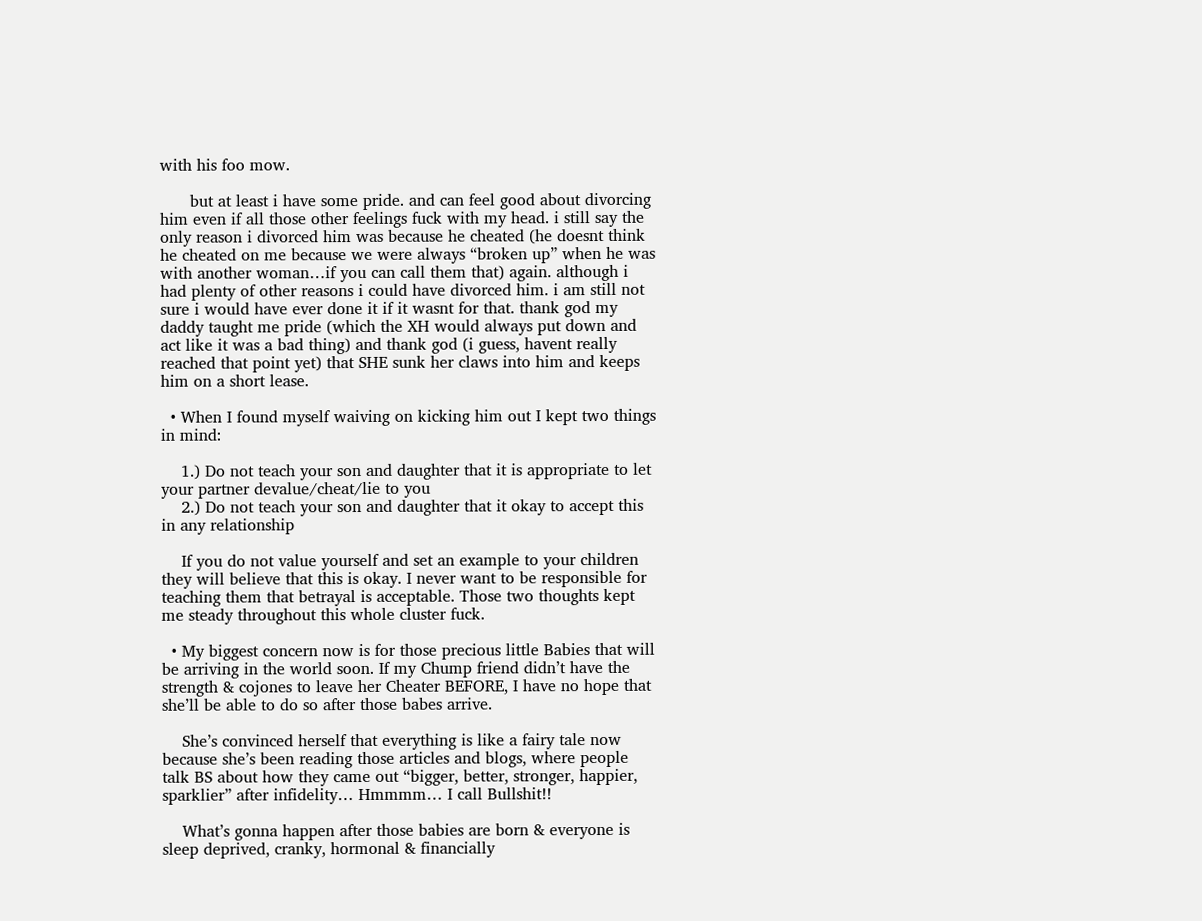with his foo mow.

      but at least i have some pride. and can feel good about divorcing him even if all those other feelings fuck with my head. i still say the only reason i divorced him was because he cheated (he doesnt think he cheated on me because we were always “broken up” when he was with another woman…if you can call them that) again. although i had plenty of other reasons i could have divorced him. i am still not sure i would have ever done it if it wasnt for that. thank god my daddy taught me pride (which the XH would always put down and act like it was a bad thing) and thank god (i guess, havent really reached that point yet) that SHE sunk her claws into him and keeps him on a short lease.

  • When I found myself waiving on kicking him out I kept two things in mind:

    1.) Do not teach your son and daughter that it is appropriate to let your partner devalue/cheat/lie to you
    2.) Do not teach your son and daughter that it okay to accept this in any relationship

    If you do not value yourself and set an example to your children they will believe that this is okay. I never want to be responsible for teaching them that betrayal is acceptable. Those two thoughts kept me steady throughout this whole cluster fuck.

  • My biggest concern now is for those precious little Babies that will be arriving in the world soon. If my Chump friend didn’t have the strength & cojones to leave her Cheater BEFORE, I have no hope that she’ll be able to do so after those babes arrive.

    She’s convinced herself that everything is like a fairy tale now because she’s been reading those articles and blogs, where people talk BS about how they came out “bigger, better, stronger, happier, sparklier” after infidelity… Hmmmm… I call Bullshit!!

    What’s gonna happen after those babies are born & everyone is sleep deprived, cranky, hormonal & financially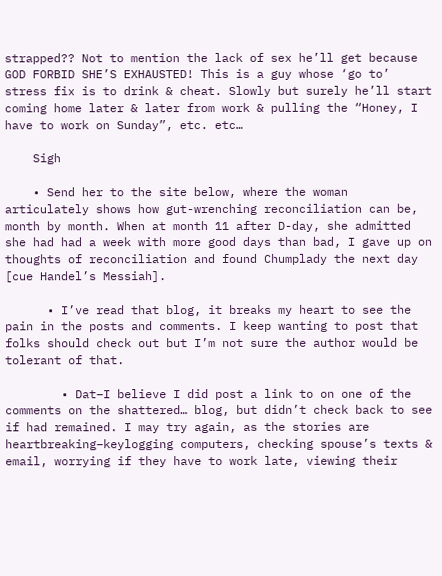strapped?? Not to mention the lack of sex he’ll get because GOD FORBID SHE’S EXHAUSTED! This is a guy whose ‘go to’ stress fix is to drink & cheat. Slowly but surely he’ll start coming home later & later from work & pulling the “Honey, I have to work on Sunday”, etc. etc…

    Sigh

    • Send her to the site below, where the woman articulately shows how gut-wrenching reconciliation can be, month by month. When at month 11 after D-day, she admitted she had had a week with more good days than bad, I gave up on thoughts of reconciliation and found Chumplady the next day [cue Handel’s Messiah].

      • I’ve read that blog, it breaks my heart to see the pain in the posts and comments. I keep wanting to post that folks should check out but I’m not sure the author would be tolerant of that.

        • Dat–I believe I did post a link to on one of the comments on the shattered… blog, but didn’t check back to see if had remained. I may try again, as the stories are heartbreaking–keylogging computers, checking spouse’s texts & email, worrying if they have to work late, viewing their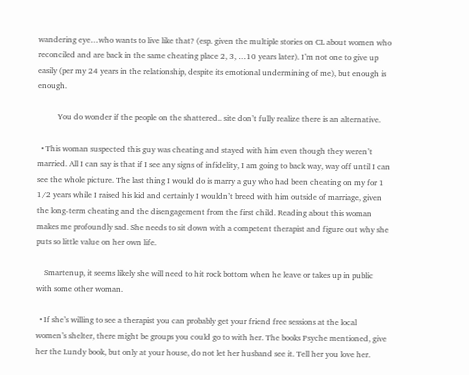wandering eye…who wants to live like that? (esp. given the multiple stories on CL about women who reconciled and are back in the same cheating place 2, 3, …10 years later). I’m not one to give up easily (per my 24 years in the relationship, despite its emotional undermining of me), but enough is enough.

          You do wonder if the people on the shattered.. site don’t fully realize there is an alternative.

  • This woman suspected this guy was cheating and stayed with him even though they weren’t married. All I can say is that if I see any signs of infidelity, I am going to back way, way off until I can see the whole picture. The last thing I would do is marry a guy who had been cheating on my for 1 1/2 years while I raised his kid and certainly I wouldn’t breed with him outside of marriage, given the long-term cheating and the disengagement from the first child. Reading about this woman makes me profoundly sad. She needs to sit down with a competent therapist and figure out why she puts so little value on her own life.

    Smartenup, it seems likely she will need to hit rock bottom when he leave or takes up in public with some other woman.

  • If she’s willing to see a therapist you can probably get your friend free sessions at the local women’s shelter, there might be groups you could go to with her. The books Psyche mentioned, give her the Lundy book, but only at your house, do not let her husband see it. Tell her you love her.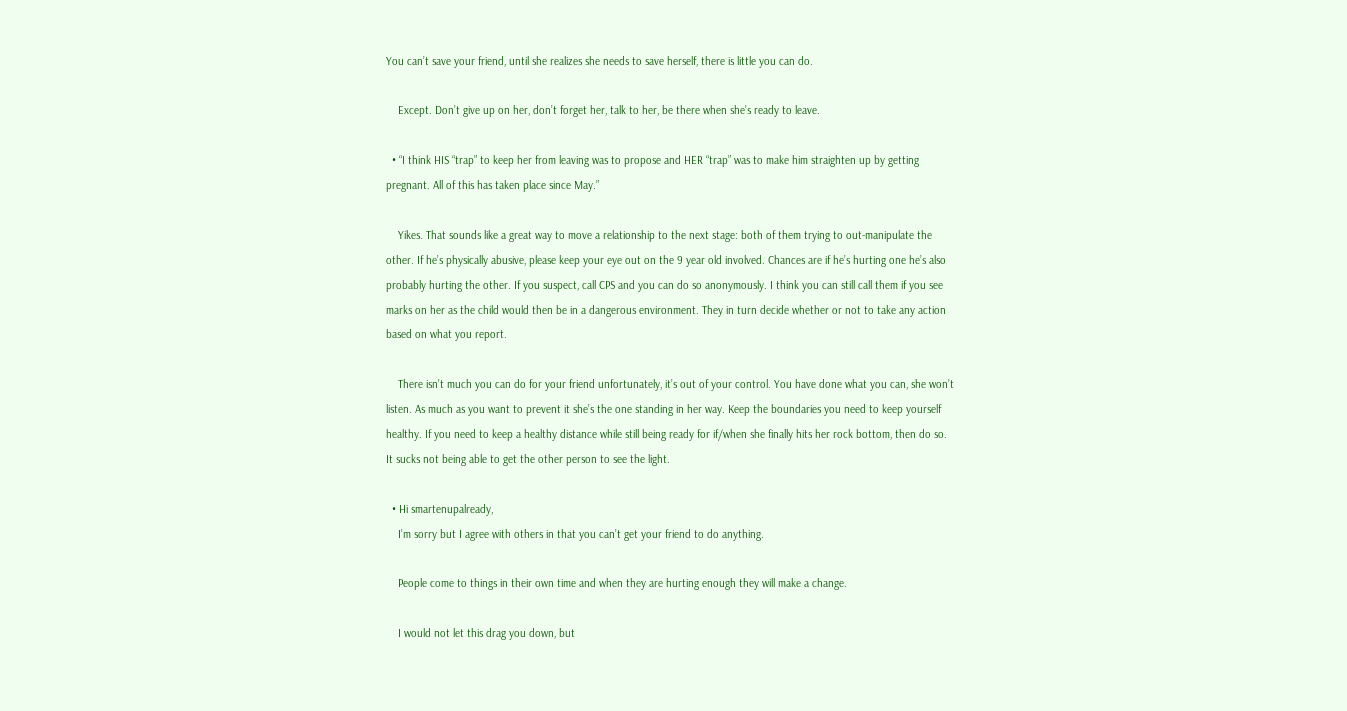You can’t save your friend, until she realizes she needs to save herself, there is little you can do.

    Except. Don’t give up on her, don’t forget her, talk to her, be there when she’s ready to leave.

  • “I think HIS “trap” to keep her from leaving was to propose and HER “trap” was to make him straighten up by getting pregnant. All of this has taken place since May.”

    Yikes. That sounds like a great way to move a relationship to the next stage: both of them trying to out-manipulate the other. If he’s physically abusive, please keep your eye out on the 9 year old involved. Chances are if he’s hurting one he’s also probably hurting the other. If you suspect, call CPS and you can do so anonymously. I think you can still call them if you see marks on her as the child would then be in a dangerous environment. They in turn decide whether or not to take any action based on what you report.

    There isn’t much you can do for your friend unfortunately, it’s out of your control. You have done what you can, she won’t listen. As much as you want to prevent it she’s the one standing in her way. Keep the boundaries you need to keep yourself healthy. If you need to keep a healthy distance while still being ready for if/when she finally hits her rock bottom, then do so. It sucks not being able to get the other person to see the light.

  • Hi smartenupalready,
    I’m sorry but I agree with others in that you can’t get your friend to do anything.

    People come to things in their own time and when they are hurting enough they will make a change.

    I would not let this drag you down, but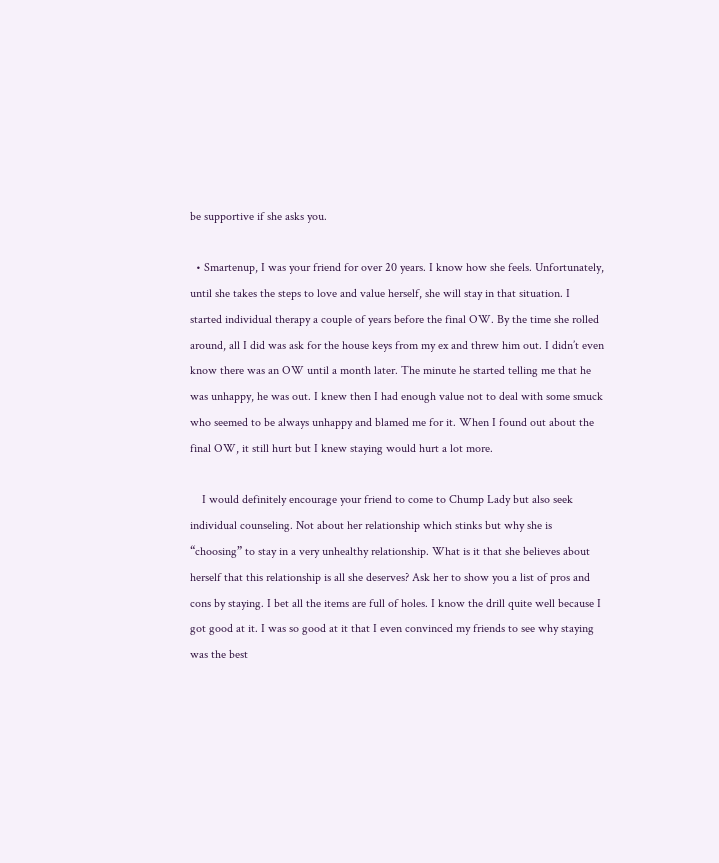be supportive if she asks you.

  • Smartenup, I was your friend for over 20 years. I know how she feels. Unfortunately, until she takes the steps to love and value herself, she will stay in that situation. I started individual therapy a couple of years before the final OW. By the time she rolled around, all I did was ask for the house keys from my ex and threw him out. I didn’t even know there was an OW until a month later. The minute he started telling me that he was unhappy, he was out. I knew then I had enough value not to deal with some smuck who seemed to be always unhappy and blamed me for it. When I found out about the final OW, it still hurt but I knew staying would hurt a lot more.

    I would definitely encourage your friend to come to Chump Lady but also seek individual counseling. Not about her relationship which stinks but why she is “choosing” to stay in a very unhealthy relationship. What is it that she believes about herself that this relationship is all she deserves? Ask her to show you a list of pros and cons by staying. I bet all the items are full of holes. I know the drill quite well because I got good at it. I was so good at it that I even convinced my friends to see why staying was the best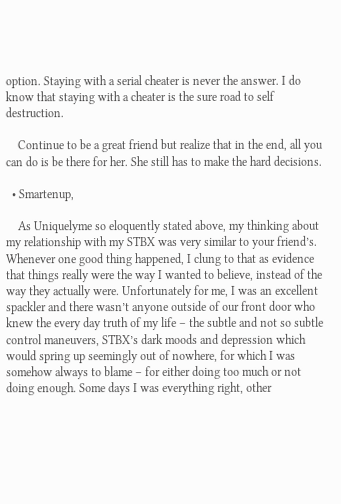option. Staying with a serial cheater is never the answer. I do know that staying with a cheater is the sure road to self destruction.

    Continue to be a great friend but realize that in the end, all you can do is be there for her. She still has to make the hard decisions.

  • Smartenup,

    As Uniquelyme so eloquently stated above, my thinking about my relationship with my STBX was very similar to your friend’s. Whenever one good thing happened, I clung to that as evidence that things really were the way I wanted to believe, instead of the way they actually were. Unfortunately for me, I was an excellent spackler and there wasn’t anyone outside of our front door who knew the every day truth of my life – the subtle and not so subtle control maneuvers, STBX’s dark moods and depression which would spring up seemingly out of nowhere, for which I was somehow always to blame – for either doing too much or not doing enough. Some days I was everything right, other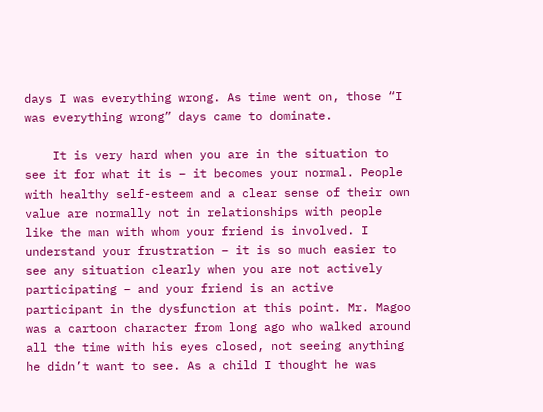days I was everything wrong. As time went on, those “I was everything wrong” days came to dominate.

    It is very hard when you are in the situation to see it for what it is – it becomes your normal. People with healthy self-esteem and a clear sense of their own value are normally not in relationships with people like the man with whom your friend is involved. I understand your frustration – it is so much easier to see any situation clearly when you are not actively participating – and your friend is an active participant in the dysfunction at this point. Mr. Magoo was a cartoon character from long ago who walked around all the time with his eyes closed, not seeing anything he didn’t want to see. As a child I thought he was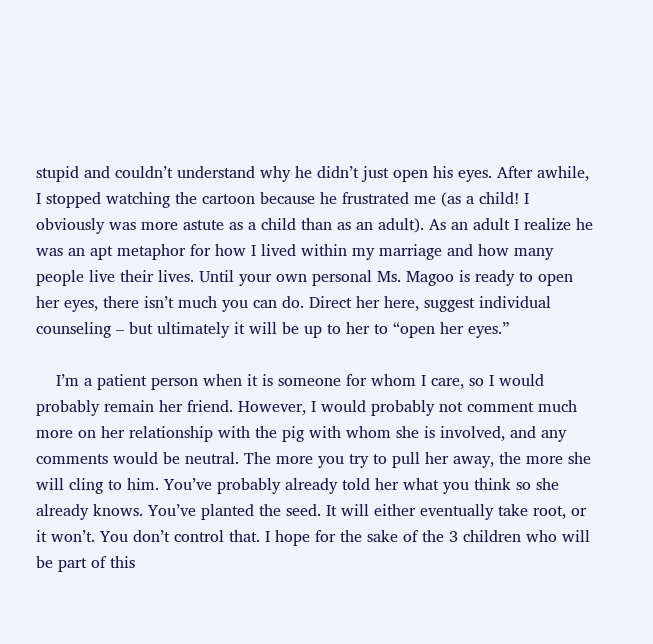stupid and couldn’t understand why he didn’t just open his eyes. After awhile, I stopped watching the cartoon because he frustrated me (as a child! I obviously was more astute as a child than as an adult). As an adult I realize he was an apt metaphor for how I lived within my marriage and how many people live their lives. Until your own personal Ms. Magoo is ready to open her eyes, there isn’t much you can do. Direct her here, suggest individual counseling – but ultimately it will be up to her to “open her eyes.”

    I’m a patient person when it is someone for whom I care, so I would probably remain her friend. However, I would probably not comment much more on her relationship with the pig with whom she is involved, and any comments would be neutral. The more you try to pull her away, the more she will cling to him. You’ve probably already told her what you think so she already knows. You’ve planted the seed. It will either eventually take root, or it won’t. You don’t control that. I hope for the sake of the 3 children who will be part of this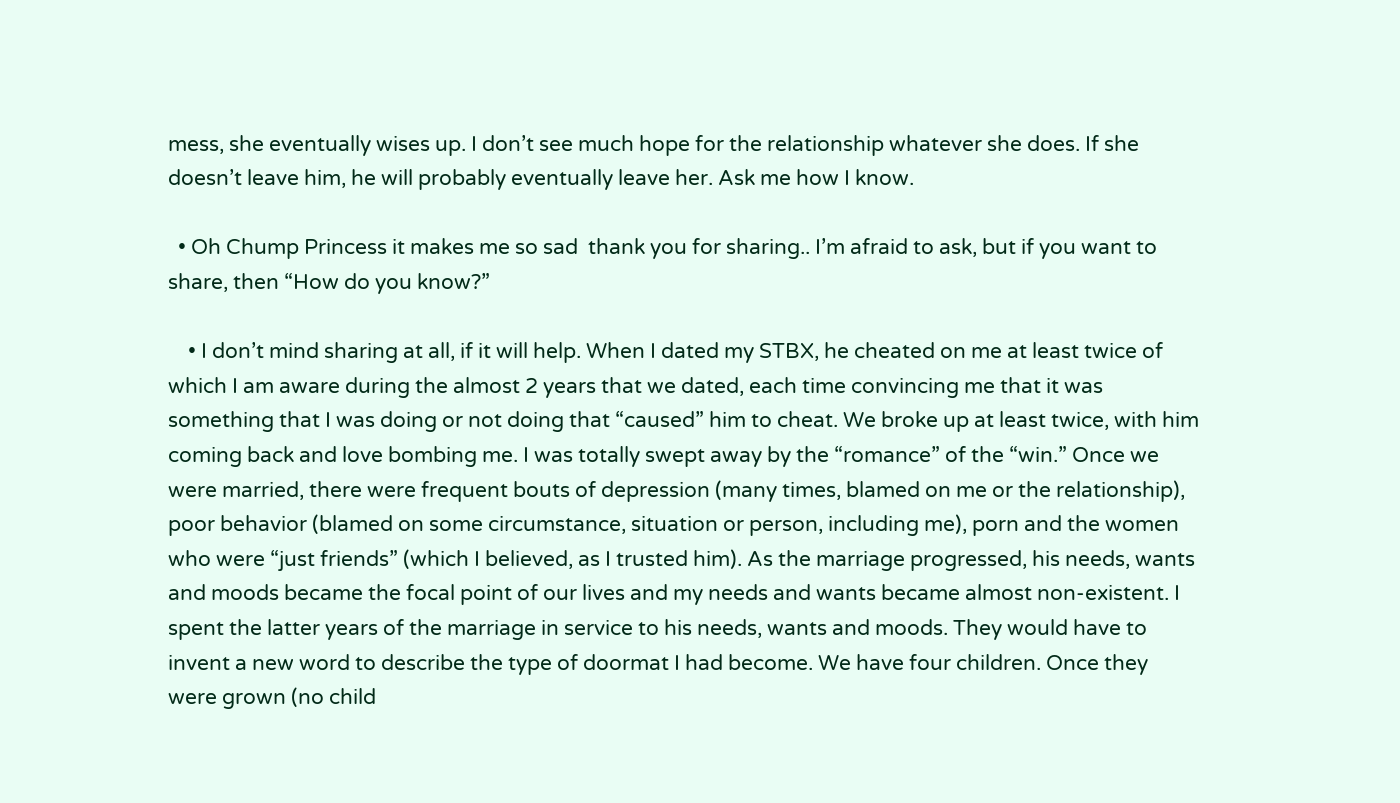mess, she eventually wises up. I don’t see much hope for the relationship whatever she does. If she doesn’t leave him, he will probably eventually leave her. Ask me how I know.

  • Oh Chump Princess it makes me so sad  thank you for sharing.. I’m afraid to ask, but if you want to share, then “How do you know?”

    • I don’t mind sharing at all, if it will help. When I dated my STBX, he cheated on me at least twice of which I am aware during the almost 2 years that we dated, each time convincing me that it was something that I was doing or not doing that “caused” him to cheat. We broke up at least twice, with him coming back and love bombing me. I was totally swept away by the “romance” of the “win.” Once we were married, there were frequent bouts of depression (many times, blamed on me or the relationship), poor behavior (blamed on some circumstance, situation or person, including me), porn and the women who were “just friends” (which I believed, as I trusted him). As the marriage progressed, his needs, wants and moods became the focal point of our lives and my needs and wants became almost non-existent. I spent the latter years of the marriage in service to his needs, wants and moods. They would have to invent a new word to describe the type of doormat I had become. We have four children. Once they were grown (no child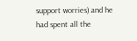support worries) and he had spent all the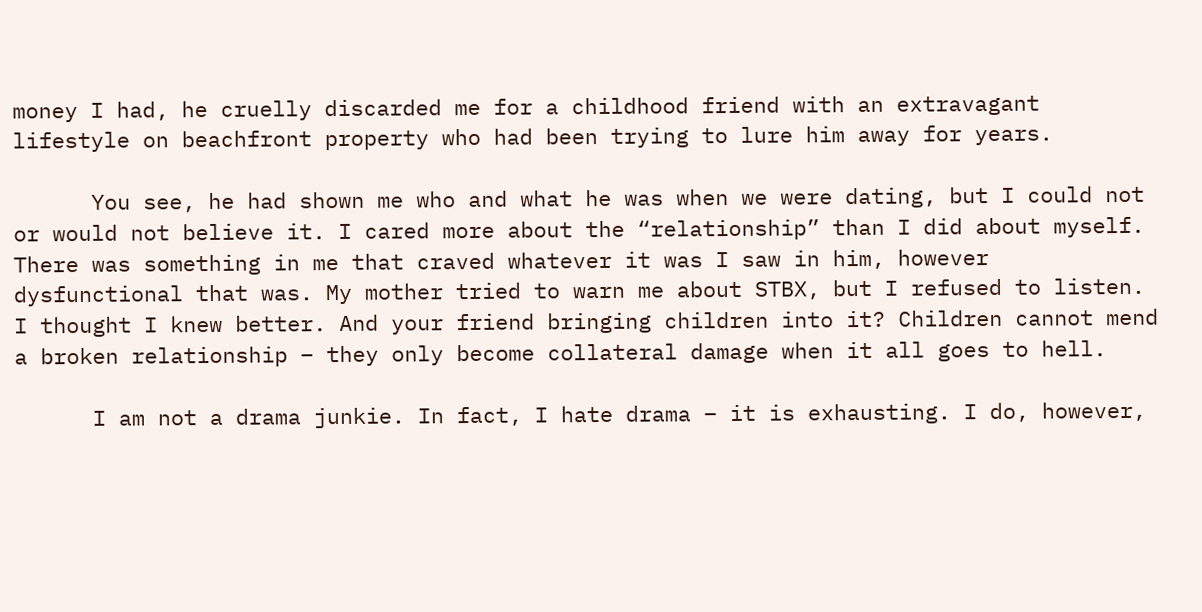money I had, he cruelly discarded me for a childhood friend with an extravagant lifestyle on beachfront property who had been trying to lure him away for years.

      You see, he had shown me who and what he was when we were dating, but I could not or would not believe it. I cared more about the “relationship” than I did about myself. There was something in me that craved whatever it was I saw in him, however dysfunctional that was. My mother tried to warn me about STBX, but I refused to listen. I thought I knew better. And your friend bringing children into it? Children cannot mend a broken relationship – they only become collateral damage when it all goes to hell.

      I am not a drama junkie. In fact, I hate drama – it is exhausting. I do, however,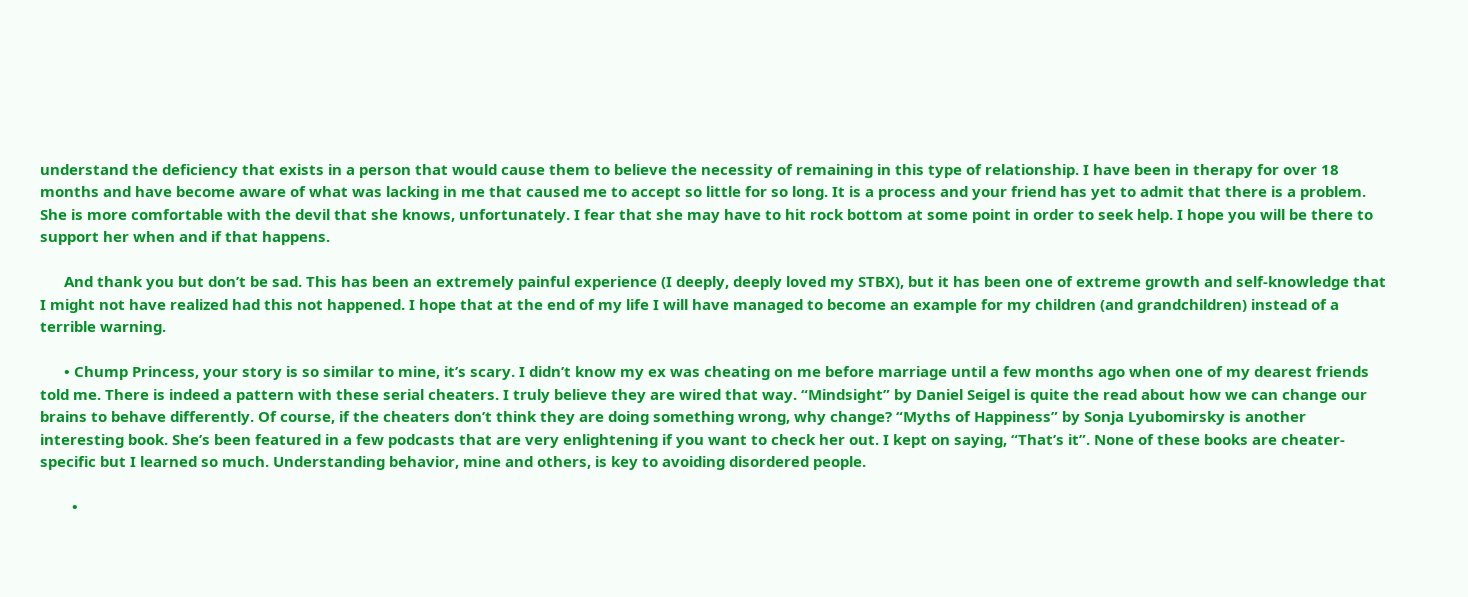understand the deficiency that exists in a person that would cause them to believe the necessity of remaining in this type of relationship. I have been in therapy for over 18 months and have become aware of what was lacking in me that caused me to accept so little for so long. It is a process and your friend has yet to admit that there is a problem. She is more comfortable with the devil that she knows, unfortunately. I fear that she may have to hit rock bottom at some point in order to seek help. I hope you will be there to support her when and if that happens.

      And thank you but don’t be sad. This has been an extremely painful experience (I deeply, deeply loved my STBX), but it has been one of extreme growth and self-knowledge that I might not have realized had this not happened. I hope that at the end of my life I will have managed to become an example for my children (and grandchildren) instead of a terrible warning.

      • Chump Princess, your story is so similar to mine, it’s scary. I didn’t know my ex was cheating on me before marriage until a few months ago when one of my dearest friends told me. There is indeed a pattern with these serial cheaters. I truly believe they are wired that way. “Mindsight” by Daniel Seigel is quite the read about how we can change our brains to behave differently. Of course, if the cheaters don’t think they are doing something wrong, why change? “Myths of Happiness” by Sonja Lyubomirsky is another interesting book. She’s been featured in a few podcasts that are very enlightening if you want to check her out. I kept on saying, “That’s it”. None of these books are cheater-specific but I learned so much. Understanding behavior, mine and others, is key to avoiding disordered people.

        •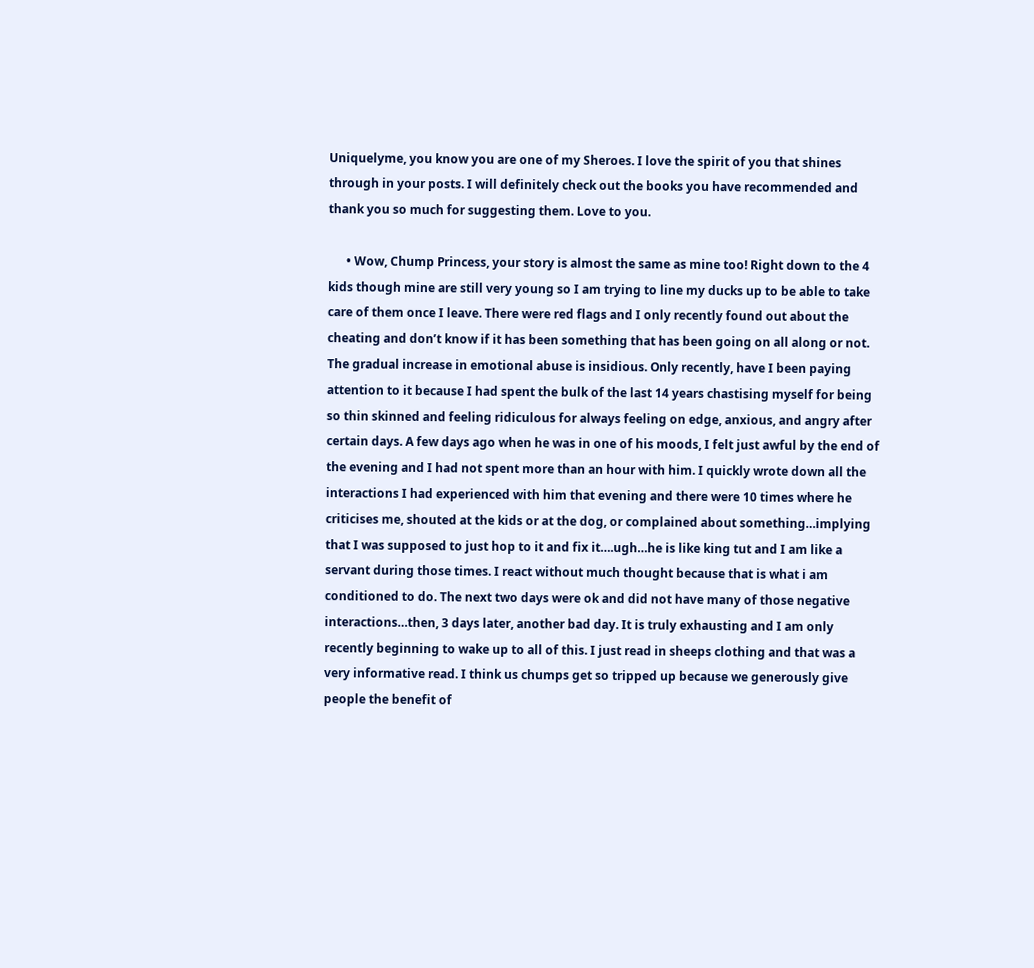Uniquelyme, you know you are one of my Sheroes. I love the spirit of you that shines through in your posts. I will definitely check out the books you have recommended and thank you so much for suggesting them. Love to you.

      • Wow, Chump Princess, your story is almost the same as mine too! Right down to the 4 kids though mine are still very young so I am trying to line my ducks up to be able to take care of them once I leave. There were red flags and I only recently found out about the cheating and don’t know if it has been something that has been going on all along or not. The gradual increase in emotional abuse is insidious. Only recently, have I been paying attention to it because I had spent the bulk of the last 14 years chastising myself for being so thin skinned and feeling ridiculous for always feeling on edge, anxious, and angry after certain days. A few days ago when he was in one of his moods, I felt just awful by the end of the evening and I had not spent more than an hour with him. I quickly wrote down all the interactions I had experienced with him that evening and there were 10 times where he criticises me, shouted at the kids or at the dog, or complained about something…implying that I was supposed to just hop to it and fix it….ugh…he is like king tut and I am like a servant during those times. I react without much thought because that is what i am conditioned to do. The next two days were ok and did not have many of those negative interactions…then, 3 days later, another bad day. It is truly exhausting and I am only recently beginning to wake up to all of this. I just read in sheeps clothing and that was a very informative read. I think us chumps get so tripped up because we generously give people the benefit of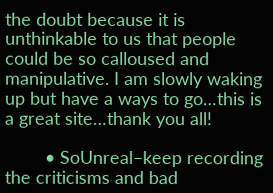the doubt because it is unthinkable to us that people could be so calloused and manipulative. I am slowly waking up but have a ways to go…this is a great site…thank you all!

        • SoUnreal–keep recording the criticisms and bad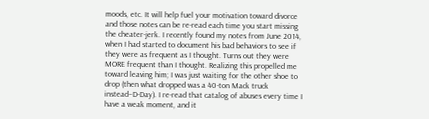moods, etc. It will help fuel your motivation toward divorce and those notes can be re-read each time you start missing the cheater-jerk. I recently found my notes from June 2014, when I had started to document his bad behaviors to see if they were as frequent as I thought. Turns out they were MORE frequent than I thought. Realizing this propelled me toward leaving him; I was just waiting for the other shoe to drop (then what dropped was a 40-ton Mack truck instead–D-Day). I re-read that catalog of abuses every time I have a weak moment, and it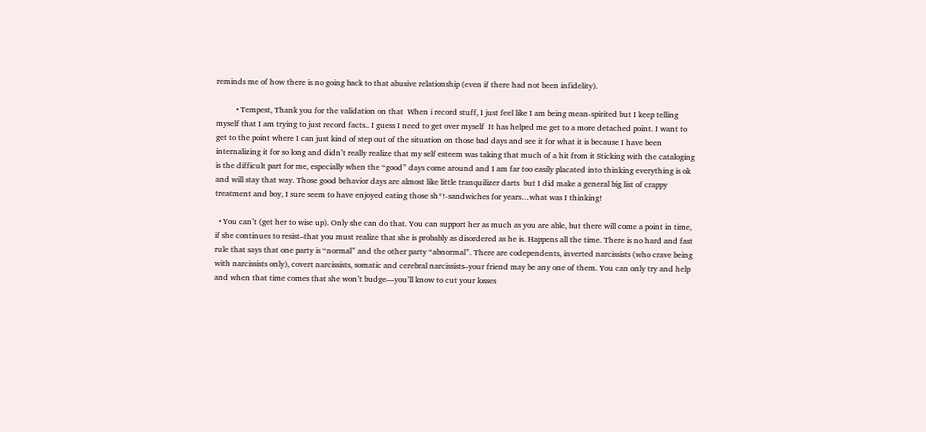reminds me of how there is no going back to that abusive relationship (even if there had not been infidelity).

          • Tempest, Thank you for the validation on that  When i record stuff, I just feel like I am being mean-spirited but I keep telling myself that I am trying to just record facts.. I guess I need to get over myself  It has helped me get to a more detached point. I want to get to the point where I can just kind of step out of the situation on those bad days and see it for what it is because I have been internalizing it for so long and didn’t really realize that my self esteem was taking that much of a hit from it Sticking with the cataloging is the difficult part for me, especially when the “good” days come around and I am far too easily placated into thinking everything is ok and will stay that way. Those good behavior days are almost like little tranquilizer darts  but I did make a general big list of crappy treatment and boy, I sure seem to have enjoyed eating those sh*!-sandwiches for years…what was I thinking!

  • You can’t (get her to wise up). Only she can do that. You can support her as much as you are able, but there will come a point in time, if she continues to resist–that you must realize that she is probably as disordered as he is. Happens all the time. There is no hard and fast rule that says that one party is “normal” and the other party “abnormal”. There are codependents, inverted narcissists (who crave being with narcissists only), covert narcissists, somatic and cerebral narcissists–your friend may be any one of them. You can only try and help and when that time comes that she won’t budge—you’ll know to cut your losses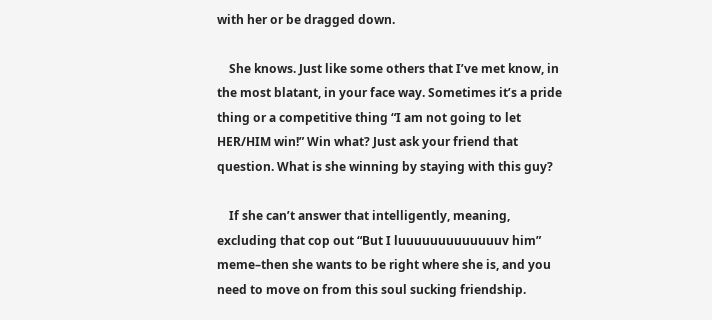with her or be dragged down.

    She knows. Just like some others that I’ve met know, in the most blatant, in your face way. Sometimes it’s a pride thing or a competitive thing “I am not going to let HER/HIM win!” Win what? Just ask your friend that question. What is she winning by staying with this guy?

    If she can’t answer that intelligently, meaning, excluding that cop out “But I luuuuuuuuuuuuuv him” meme–then she wants to be right where she is, and you need to move on from this soul sucking friendship.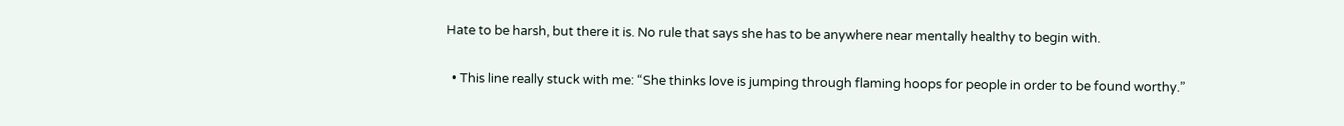Hate to be harsh, but there it is. No rule that says she has to be anywhere near mentally healthy to begin with.

  • This line really stuck with me: “She thinks love is jumping through flaming hoops for people in order to be found worthy.”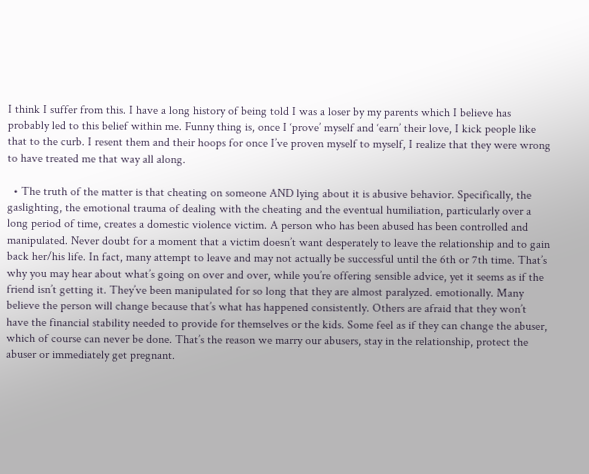I think I suffer from this. I have a long history of being told I was a loser by my parents which I believe has probably led to this belief within me. Funny thing is, once I ‘prove’ myself and ‘earn’ their love, I kick people like that to the curb. I resent them and their hoops for once I’ve proven myself to myself, I realize that they were wrong to have treated me that way all along.

  • The truth of the matter is that cheating on someone AND lying about it is abusive behavior. Specifically, the gaslighting, the emotional trauma of dealing with the cheating and the eventual humiliation, particularly over a long period of time, creates a domestic violence victim. A person who has been abused has been controlled and manipulated. Never doubt for a moment that a victim doesn’t want desperately to leave the relationship and to gain back her/his life. In fact, many attempt to leave and may not actually be successful until the 6th or 7th time. That’s why you may hear about what’s going on over and over, while you’re offering sensible advice, yet it seems as if the friend isn’t getting it. They’ve been manipulated for so long that they are almost paralyzed. emotionally. Many believe the person will change because that’s what has happened consistently. Others are afraid that they won’t have the financial stability needed to provide for themselves or the kids. Some feel as if they can change the abuser, which of course can never be done. That’s the reason we marry our abusers, stay in the relationship, protect the abuser or immediately get pregnant.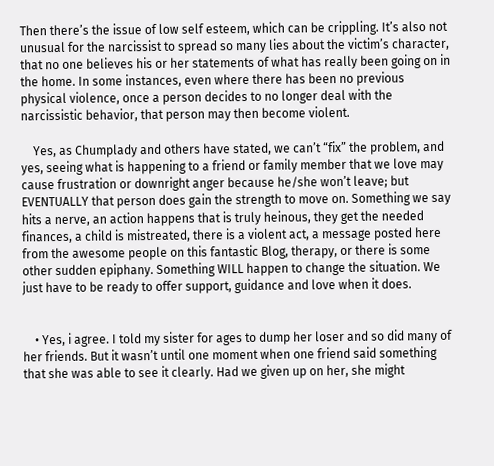Then there’s the issue of low self esteem, which can be crippling. It’s also not unusual for the narcissist to spread so many lies about the victim’s character, that no one believes his or her statements of what has really been going on in the home. In some instances, even where there has been no previous physical violence, once a person decides to no longer deal with the narcissistic behavior, that person may then become violent.

    Yes, as Chumplady and others have stated, we can’t “fix” the problem, and yes, seeing what is happening to a friend or family member that we love may cause frustration or downright anger because he/she won’t leave; but EVENTUALLY that person does gain the strength to move on. Something we say hits a nerve, an action happens that is truly heinous, they get the needed finances, a child is mistreated, there is a violent act, a message posted here from the awesome people on this fantastic Blog, therapy, or there is some other sudden epiphany. Something WILL happen to change the situation. We just have to be ready to offer support, guidance and love when it does.


    • Yes, i agree. I told my sister for ages to dump her loser and so did many of her friends. But it wasn’t until one moment when one friend said something that she was able to see it clearly. Had we given up on her, she might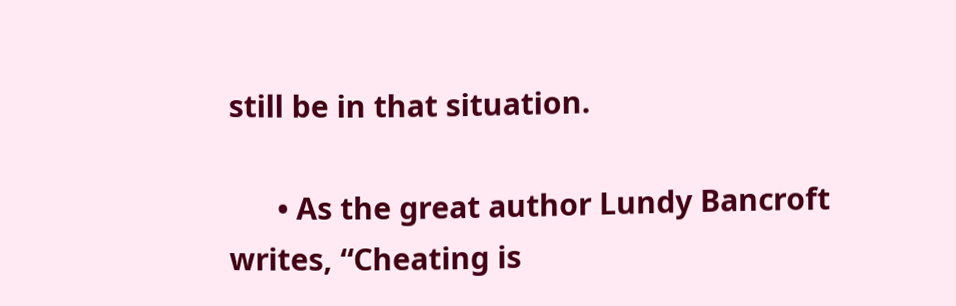still be in that situation.

      • As the great author Lundy Bancroft writes, “Cheating is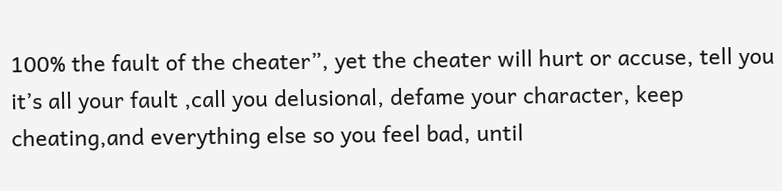100% the fault of the cheater”, yet the cheater will hurt or accuse, tell you it’s all your fault ,call you delusional, defame your character, keep cheating,and everything else so you feel bad, until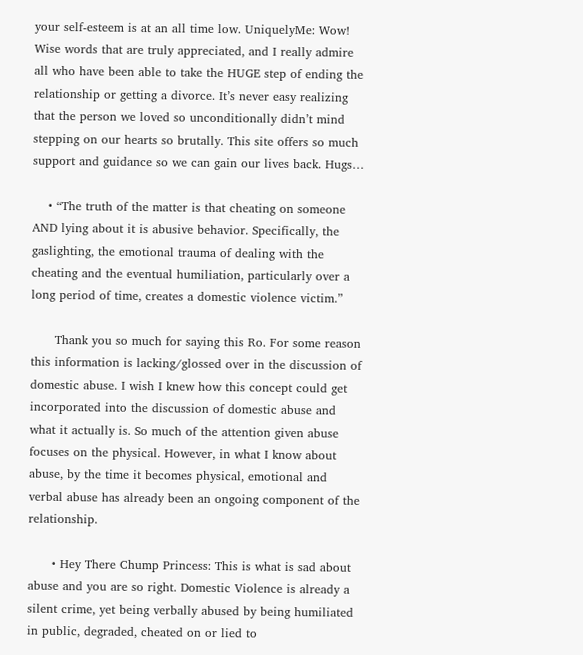your self-esteem is at an all time low. UniquelyMe: Wow! Wise words that are truly appreciated, and I really admire all who have been able to take the HUGE step of ending the relationship or getting a divorce. It’s never easy realizing that the person we loved so unconditionally didn’t mind stepping on our hearts so brutally. This site offers so much support and guidance so we can gain our lives back. Hugs…

    • “The truth of the matter is that cheating on someone AND lying about it is abusive behavior. Specifically, the gaslighting, the emotional trauma of dealing with the cheating and the eventual humiliation, particularly over a long period of time, creates a domestic violence victim.”

      Thank you so much for saying this Ro. For some reason this information is lacking/glossed over in the discussion of domestic abuse. I wish I knew how this concept could get incorporated into the discussion of domestic abuse and what it actually is. So much of the attention given abuse focuses on the physical. However, in what I know about abuse, by the time it becomes physical, emotional and verbal abuse has already been an ongoing component of the relationship.

      • Hey There Chump Princess: This is what is sad about abuse and you are so right. Domestic Violence is already a silent crime, yet being verbally abused by being humiliated in public, degraded, cheated on or lied to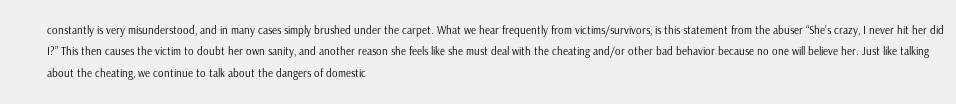constantly is very misunderstood, and in many cases simply brushed under the carpet. What we hear frequently from victims/survivors, is this statement from the abuser “She’s crazy, I never hit her did I?” This then causes the victim to doubt her own sanity, and another reason she feels like she must deal with the cheating and/or other bad behavior because no one will believe her. Just like talking about the cheating, we continue to talk about the dangers of domestic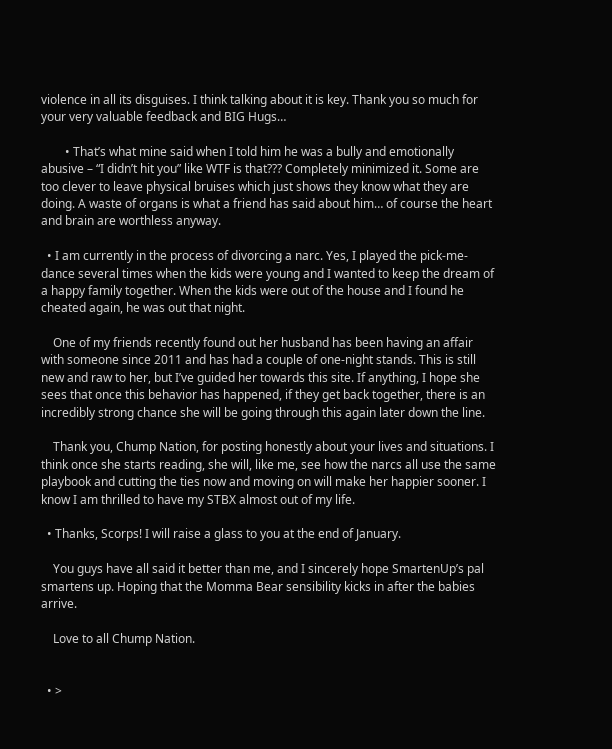violence in all its disguises. I think talking about it is key. Thank you so much for your very valuable feedback and BIG Hugs…

        • That’s what mine said when I told him he was a bully and emotionally abusive – “I didn’t hit you” like WTF is that??? Completely minimized it. Some are too clever to leave physical bruises which just shows they know what they are doing. A waste of organs is what a friend has said about him… of course the heart and brain are worthless anyway.

  • I am currently in the process of divorcing a narc. Yes, I played the pick-me-dance several times when the kids were young and I wanted to keep the dream of a happy family together. When the kids were out of the house and I found he cheated again, he was out that night.

    One of my friends recently found out her husband has been having an affair with someone since 2011 and has had a couple of one-night stands. This is still new and raw to her, but I’ve guided her towards this site. If anything, I hope she sees that once this behavior has happened, if they get back together, there is an incredibly strong chance she will be going through this again later down the line.

    Thank you, Chump Nation, for posting honestly about your lives and situations. I think once she starts reading, she will, like me, see how the narcs all use the same playbook and cutting the ties now and moving on will make her happier sooner. I know I am thrilled to have my STBX almost out of my life.

  • Thanks, Scorps! I will raise a glass to you at the end of January.

    You guys have all said it better than me, and I sincerely hope SmartenUp’s pal smartens up. Hoping that the Momma Bear sensibility kicks in after the babies arrive.

    Love to all Chump Nation.


  • >